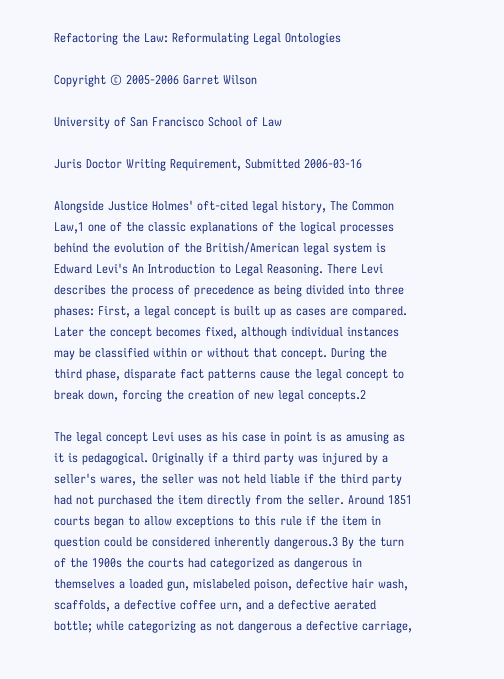Refactoring the Law: Reformulating Legal Ontologies

Copyright © 2005-2006 Garret Wilson

University of San Francisco School of Law

Juris Doctor Writing Requirement, Submitted 2006-03-16

Alongside Justice Holmes' oft-cited legal history, The Common Law,1 one of the classic explanations of the logical processes behind the evolution of the British/American legal system is Edward Levi's An Introduction to Legal Reasoning. There Levi describes the process of precedence as being divided into three phases: First, a legal concept is built up as cases are compared. Later the concept becomes fixed, although individual instances may be classified within or without that concept. During the third phase, disparate fact patterns cause the legal concept to break down, forcing the creation of new legal concepts.2

The legal concept Levi uses as his case in point is as amusing as it is pedagogical. Originally if a third party was injured by a seller's wares, the seller was not held liable if the third party had not purchased the item directly from the seller. Around 1851 courts began to allow exceptions to this rule if the item in question could be considered inherently dangerous.3 By the turn of the 1900s the courts had categorized as dangerous in themselves a loaded gun, mislabeled poison, defective hair wash, scaffolds, a defective coffee urn, and a defective aerated bottle; while categorizing as not dangerous a defective carriage,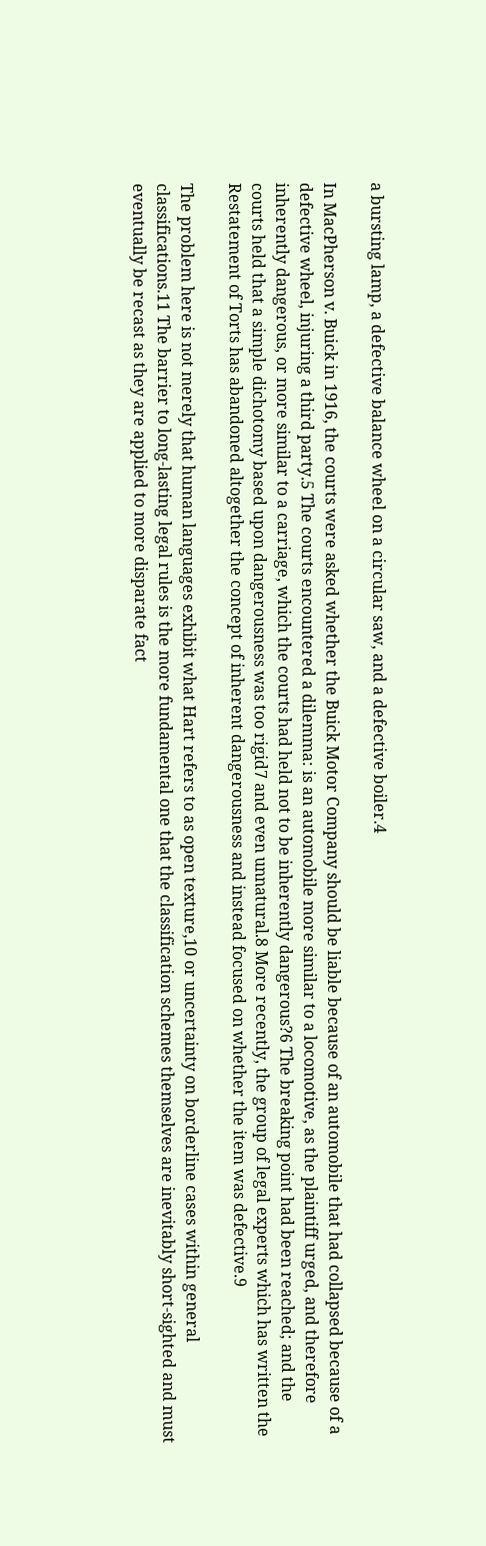a bursting lamp, a defective balance wheel on a circular saw, and a defective boiler.4

In MacPherson v. Buick in 1916, the courts were asked whether the Buick Motor Company should be liable because of an automobile that had collapsed because of a defective wheel, injuring a third party.5 The courts encountered a dilemma: is an automobile more similar to a locomotive, as the plaintiff urged, and therefore inherently dangerous, or more similar to a carriage, which the courts had held not to be inherently dangerous?6 The breaking point had been reached; and the courts held that a simple dichotomy based upon dangerousness was too rigid7 and even unnatural.8 More recently, the group of legal experts which has written the Restatement of Torts has abandoned altogether the concept of inherent dangerousness and instead focused on whether the item was defective.9

The problem here is not merely that human languages exhibit what Hart refers to as open texture,10 or uncertainty on borderline cases within general classifications.11 The barrier to long-lasting legal rules is the more fundamental one that the classification schemes themselves are inevitably short-sighted and must eventually be recast as they are applied to more disparate fact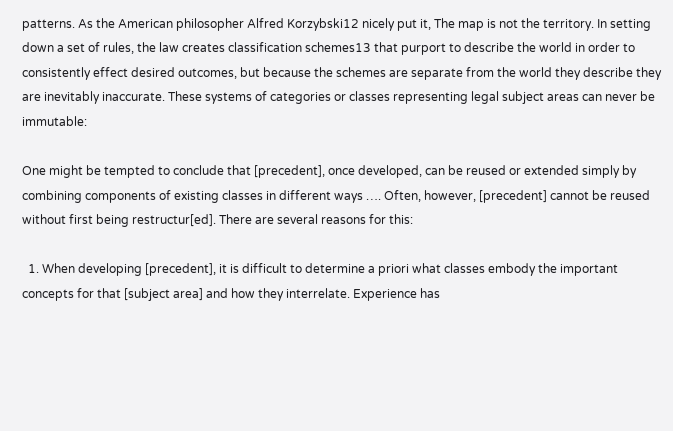patterns. As the American philosopher Alfred Korzybski12 nicely put it, The map is not the territory. In setting down a set of rules, the law creates classification schemes13 that purport to describe the world in order to consistently effect desired outcomes, but because the schemes are separate from the world they describe they are inevitably inaccurate. These systems of categories or classes representing legal subject areas can never be immutable:

One might be tempted to conclude that [precedent], once developed, can be reused or extended simply by combining components of existing classes in different ways …. Often, however, [precedent] cannot be reused without first being restructur[ed]. There are several reasons for this:

  1. When developing [precedent], it is difficult to determine a priori what classes embody the important concepts for that [subject area] and how they interrelate. Experience has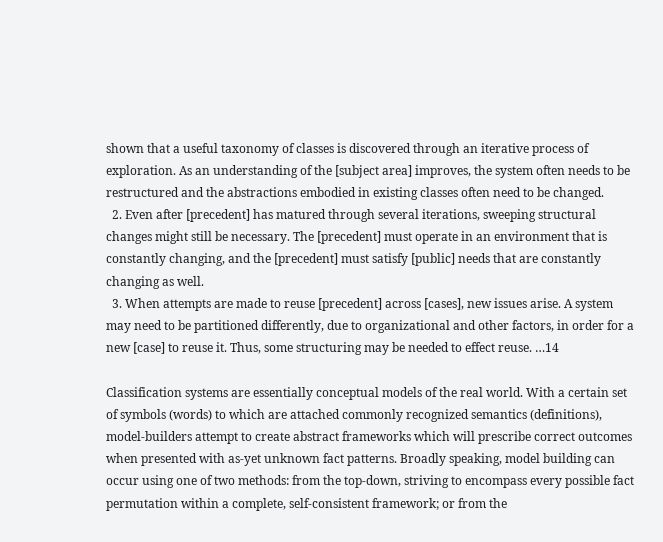shown that a useful taxonomy of classes is discovered through an iterative process of exploration. As an understanding of the [subject area] improves, the system often needs to be restructured and the abstractions embodied in existing classes often need to be changed.
  2. Even after [precedent] has matured through several iterations, sweeping structural changes might still be necessary. The [precedent] must operate in an environment that is constantly changing, and the [precedent] must satisfy [public] needs that are constantly changing as well.
  3. When attempts are made to reuse [precedent] across [cases], new issues arise. A system may need to be partitioned differently, due to organizational and other factors, in order for a new [case] to reuse it. Thus, some structuring may be needed to effect reuse. …14

Classification systems are essentially conceptual models of the real world. With a certain set of symbols (words) to which are attached commonly recognized semantics (definitions), model-builders attempt to create abstract frameworks which will prescribe correct outcomes when presented with as-yet unknown fact patterns. Broadly speaking, model building can occur using one of two methods: from the top-down, striving to encompass every possible fact permutation within a complete, self-consistent framework; or from the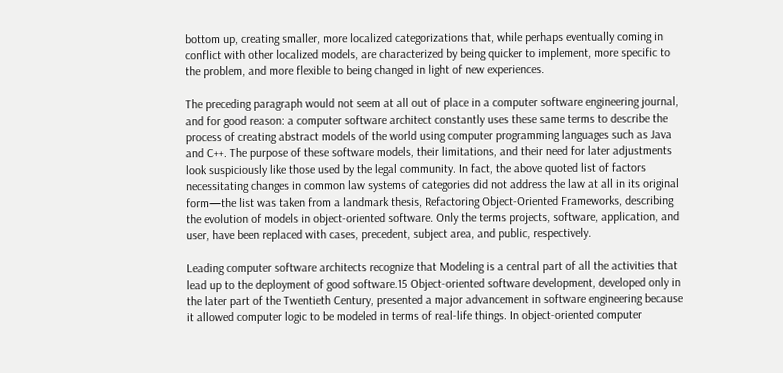bottom up, creating smaller, more localized categorizations that, while perhaps eventually coming in conflict with other localized models, are characterized by being quicker to implement, more specific to the problem, and more flexible to being changed in light of new experiences.

The preceding paragraph would not seem at all out of place in a computer software engineering journal, and for good reason: a computer software architect constantly uses these same terms to describe the process of creating abstract models of the world using computer programming languages such as Java and C++. The purpose of these software models, their limitations, and their need for later adjustments look suspiciously like those used by the legal community. In fact, the above quoted list of factors necessitating changes in common law systems of categories did not address the law at all in its original form—the list was taken from a landmark thesis, Refactoring Object-Oriented Frameworks, describing the evolution of models in object-oriented software. Only the terms projects, software, application, and user, have been replaced with cases, precedent, subject area, and public, respectively.

Leading computer software architects recognize that Modeling is a central part of all the activities that lead up to the deployment of good software.15 Object-oriented software development, developed only in the later part of the Twentieth Century, presented a major advancement in software engineering because it allowed computer logic to be modeled in terms of real-life things. In object-oriented computer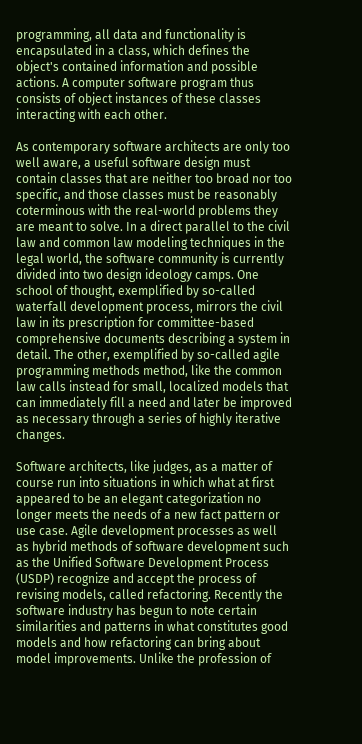programming, all data and functionality is encapsulated in a class, which defines the object's contained information and possible actions. A computer software program thus consists of object instances of these classes interacting with each other.

As contemporary software architects are only too well aware, a useful software design must contain classes that are neither too broad nor too specific, and those classes must be reasonably coterminous with the real-world problems they are meant to solve. In a direct parallel to the civil law and common law modeling techniques in the legal world, the software community is currently divided into two design ideology camps. One school of thought, exemplified by so-called waterfall development process, mirrors the civil law in its prescription for committee-based comprehensive documents describing a system in detail. The other, exemplified by so-called agile programming methods method, like the common law calls instead for small, localized models that can immediately fill a need and later be improved as necessary through a series of highly iterative changes.

Software architects, like judges, as a matter of course run into situations in which what at first appeared to be an elegant categorization no longer meets the needs of a new fact pattern or use case. Agile development processes as well as hybrid methods of software development such as the Unified Software Development Process (USDP) recognize and accept the process of revising models, called refactoring. Recently the software industry has begun to note certain similarities and patterns in what constitutes good models and how refactoring can bring about model improvements. Unlike the profession of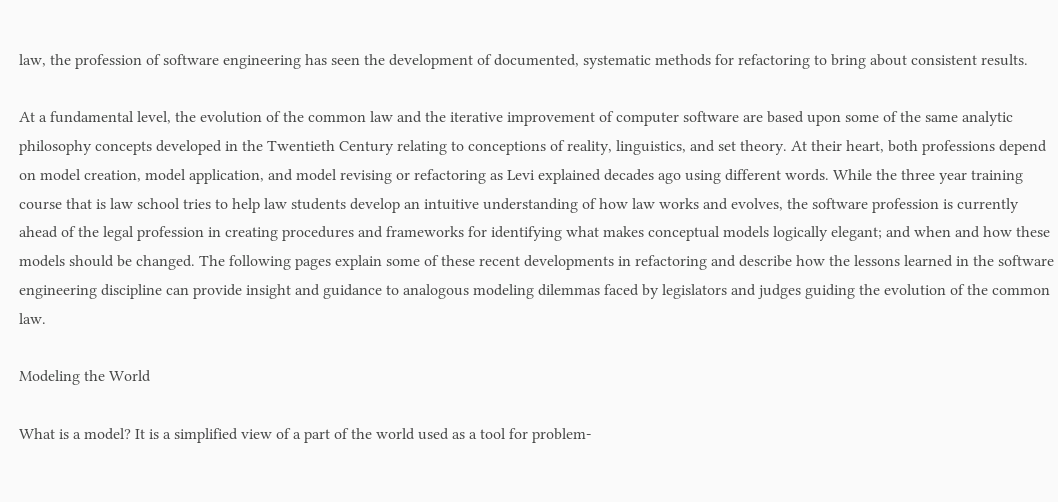law, the profession of software engineering has seen the development of documented, systematic methods for refactoring to bring about consistent results.

At a fundamental level, the evolution of the common law and the iterative improvement of computer software are based upon some of the same analytic philosophy concepts developed in the Twentieth Century relating to conceptions of reality, linguistics, and set theory. At their heart, both professions depend on model creation, model application, and model revising or refactoring as Levi explained decades ago using different words. While the three year training course that is law school tries to help law students develop an intuitive understanding of how law works and evolves, the software profession is currently ahead of the legal profession in creating procedures and frameworks for identifying what makes conceptual models logically elegant; and when and how these models should be changed. The following pages explain some of these recent developments in refactoring and describe how the lessons learned in the software engineering discipline can provide insight and guidance to analogous modeling dilemmas faced by legislators and judges guiding the evolution of the common law.

Modeling the World

What is a model? It is a simplified view of a part of the world used as a tool for problem-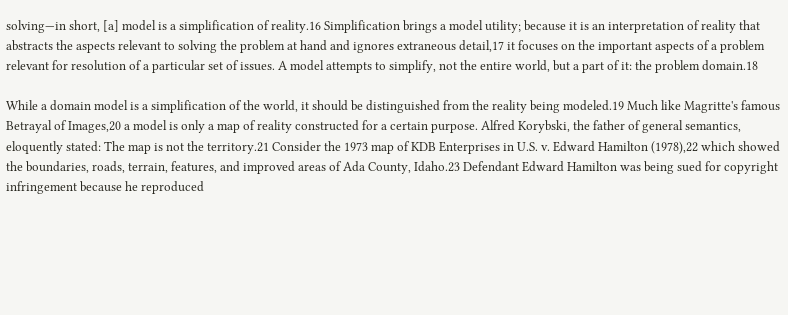solving—in short, [a] model is a simplification of reality.16 Simplification brings a model utility; because it is an interpretation of reality that abstracts the aspects relevant to solving the problem at hand and ignores extraneous detail,17 it focuses on the important aspects of a problem relevant for resolution of a particular set of issues. A model attempts to simplify, not the entire world, but a part of it: the problem domain.18

While a domain model is a simplification of the world, it should be distinguished from the reality being modeled.19 Much like Magritte's famous Betrayal of Images,20 a model is only a map of reality constructed for a certain purpose. Alfred Korybski, the father of general semantics, eloquently stated: The map is not the territory.21 Consider the 1973 map of KDB Enterprises in U.S. v. Edward Hamilton (1978),22 which showed the boundaries, roads, terrain, features, and improved areas of Ada County, Idaho.23 Defendant Edward Hamilton was being sued for copyright infringement because he reproduced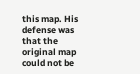this map. His defense was that the original map could not be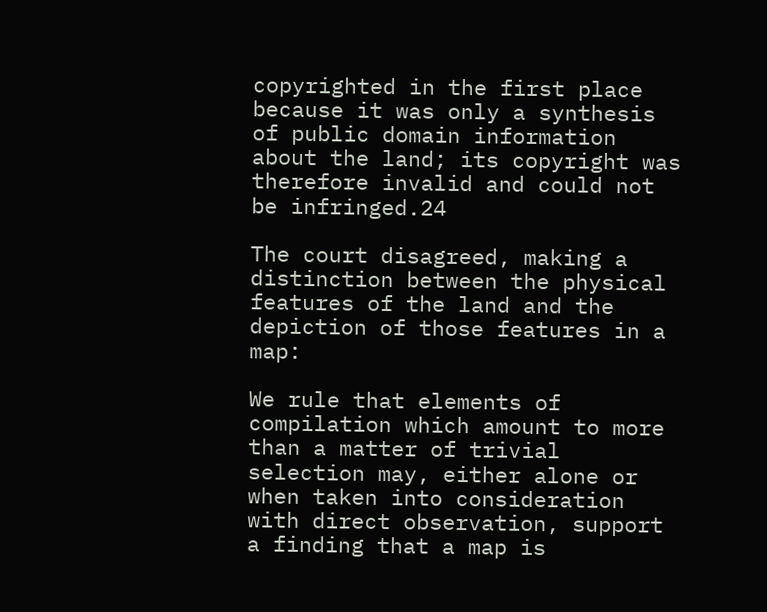copyrighted in the first place because it was only a synthesis of public domain information about the land; its copyright was therefore invalid and could not be infringed.24

The court disagreed, making a distinction between the physical features of the land and the depiction of those features in a map:

We rule that elements of compilation which amount to more than a matter of trivial selection may, either alone or when taken into consideration with direct observation, support a finding that a map is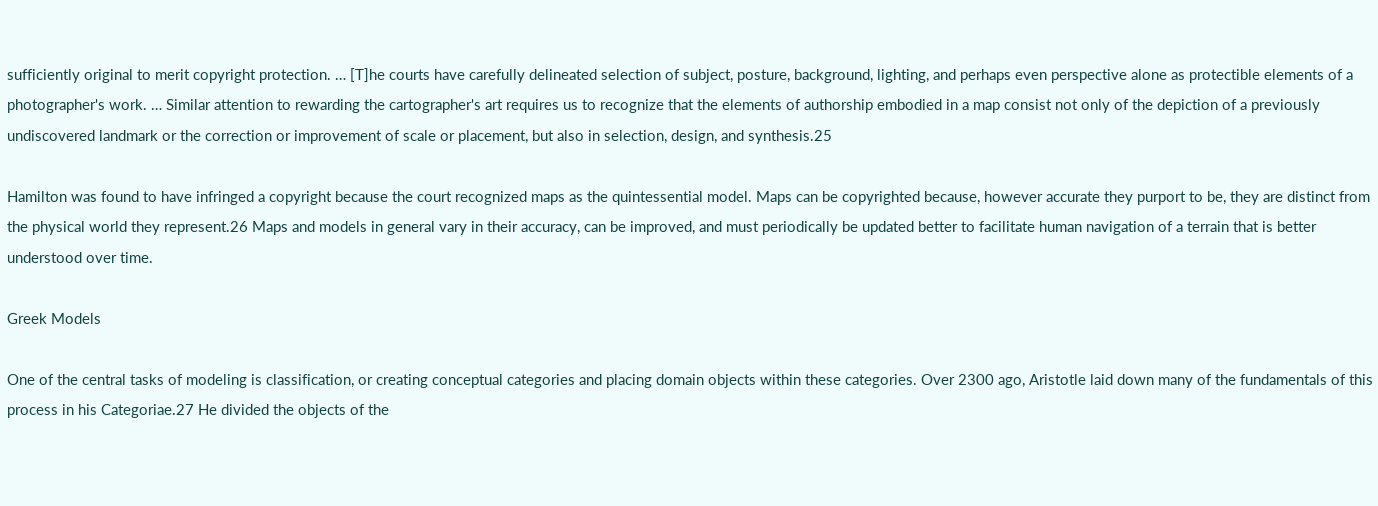sufficiently original to merit copyright protection. … [T]he courts have carefully delineated selection of subject, posture, background, lighting, and perhaps even perspective alone as protectible elements of a photographer's work. … Similar attention to rewarding the cartographer's art requires us to recognize that the elements of authorship embodied in a map consist not only of the depiction of a previously undiscovered landmark or the correction or improvement of scale or placement, but also in selection, design, and synthesis.25

Hamilton was found to have infringed a copyright because the court recognized maps as the quintessential model. Maps can be copyrighted because, however accurate they purport to be, they are distinct from the physical world they represent.26 Maps and models in general vary in their accuracy, can be improved, and must periodically be updated better to facilitate human navigation of a terrain that is better understood over time.

Greek Models

One of the central tasks of modeling is classification, or creating conceptual categories and placing domain objects within these categories. Over 2300 ago, Aristotle laid down many of the fundamentals of this process in his Categoriae.27 He divided the objects of the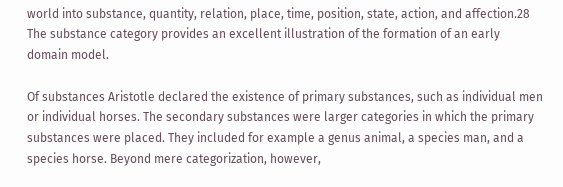world into substance, quantity, relation, place, time, position, state, action, and affection.28 The substance category provides an excellent illustration of the formation of an early domain model.

Of substances Aristotle declared the existence of primary substances, such as individual men or individual horses. The secondary substances were larger categories in which the primary substances were placed. They included for example a genus animal, a species man, and a species horse. Beyond mere categorization, however,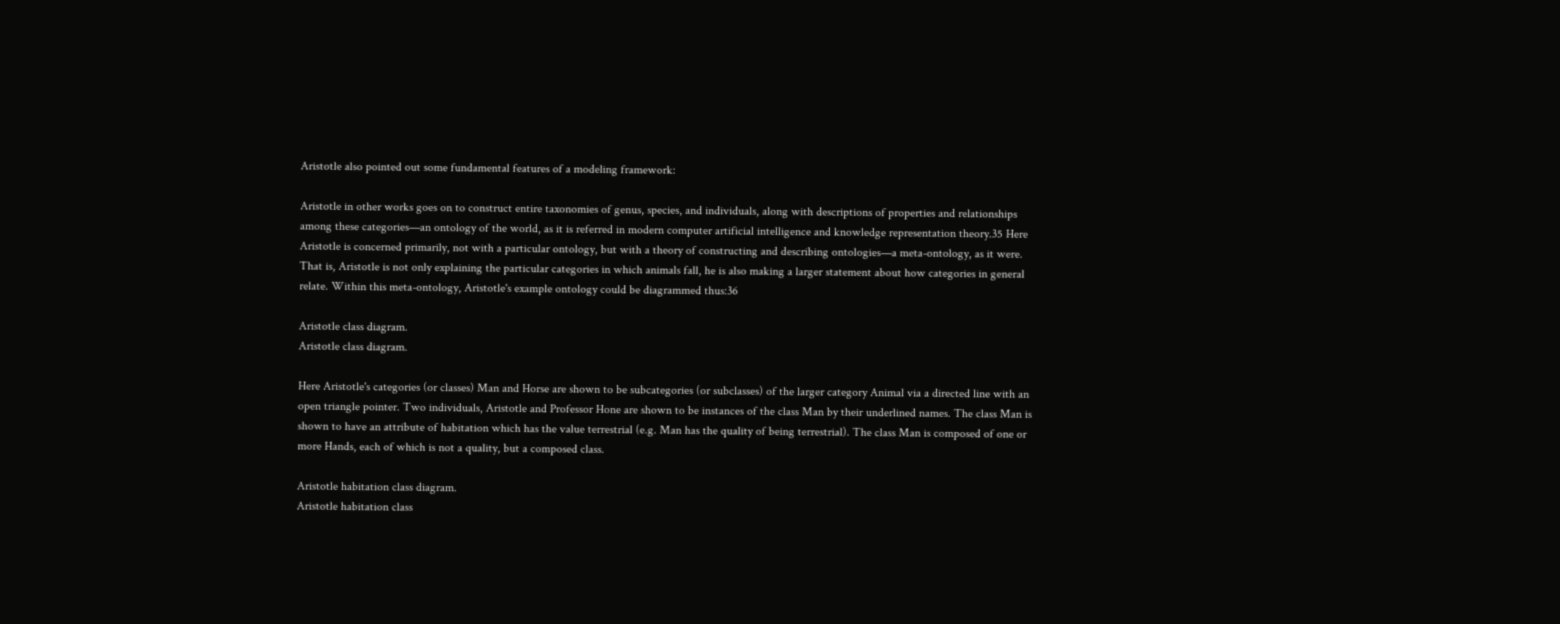Aristotle also pointed out some fundamental features of a modeling framework:

Aristotle in other works goes on to construct entire taxonomies of genus, species, and individuals, along with descriptions of properties and relationships among these categories—an ontology of the world, as it is referred in modern computer artificial intelligence and knowledge representation theory.35 Here Aristotle is concerned primarily, not with a particular ontology, but with a theory of constructing and describing ontologies—a meta-ontology, as it were. That is, Aristotle is not only explaining the particular categories in which animals fall, he is also making a larger statement about how categories in general relate. Within this meta-ontology, Aristotle's example ontology could be diagrammed thus:36

Aristotle class diagram.
Aristotle class diagram.

Here Aristotle's categories (or classes) Man and Horse are shown to be subcategories (or subclasses) of the larger category Animal via a directed line with an open triangle pointer. Two individuals, Aristotle and Professor Hone are shown to be instances of the class Man by their underlined names. The class Man is shown to have an attribute of habitation which has the value terrestrial (e.g. Man has the quality of being terrestrial). The class Man is composed of one or more Hands, each of which is not a quality, but a composed class.

Aristotle habitation class diagram.
Aristotle habitation class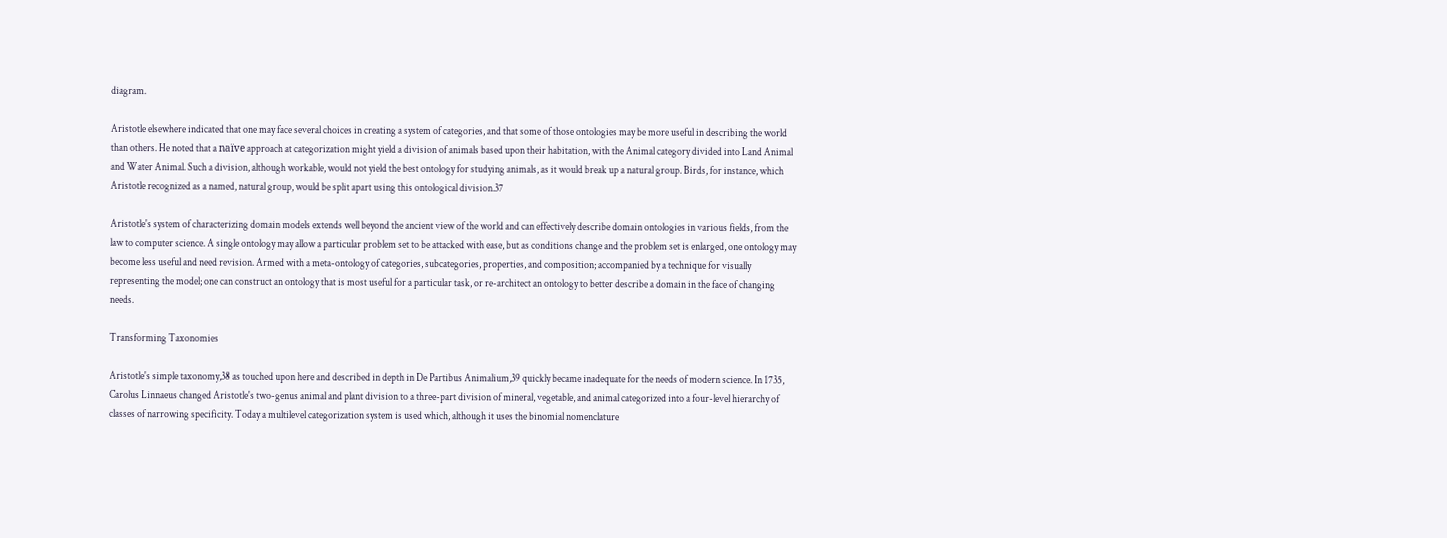diagram.

Aristotle elsewhere indicated that one may face several choices in creating a system of categories, and that some of those ontologies may be more useful in describing the world than others. He noted that a naïve approach at categorization might yield a division of animals based upon their habitation, with the Animal category divided into Land Animal and Water Animal. Such a division, although workable, would not yield the best ontology for studying animals, as it would break up a natural group. Birds, for instance, which Aristotle recognized as a named, natural group, would be split apart using this ontological division.37

Aristotle's system of characterizing domain models extends well beyond the ancient view of the world and can effectively describe domain ontologies in various fields, from the law to computer science. A single ontology may allow a particular problem set to be attacked with ease, but as conditions change and the problem set is enlarged, one ontology may become less useful and need revision. Armed with a meta-ontology of categories, subcategories, properties, and composition; accompanied by a technique for visually representing the model; one can construct an ontology that is most useful for a particular task, or re-architect an ontology to better describe a domain in the face of changing needs.

Transforming Taxonomies

Aristotle's simple taxonomy,38 as touched upon here and described in depth in De Partibus Animalium,39 quickly became inadequate for the needs of modern science. In 1735, Carolus Linnaeus changed Aristotle's two-genus animal and plant division to a three-part division of mineral, vegetable, and animal categorized into a four-level hierarchy of classes of narrowing specificity. Today a multilevel categorization system is used which, although it uses the binomial nomenclature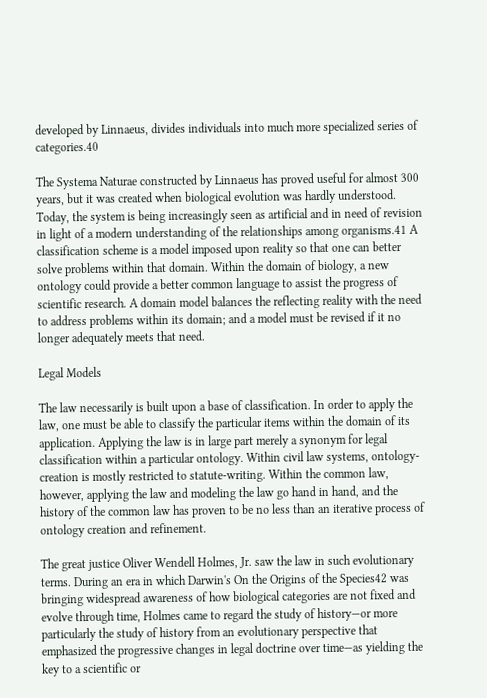developed by Linnaeus, divides individuals into much more specialized series of categories.40

The Systema Naturae constructed by Linnaeus has proved useful for almost 300 years, but it was created when biological evolution was hardly understood. Today, the system is being increasingly seen as artificial and in need of revision in light of a modern understanding of the relationships among organisms.41 A classification scheme is a model imposed upon reality so that one can better solve problems within that domain. Within the domain of biology, a new ontology could provide a better common language to assist the progress of scientific research. A domain model balances the reflecting reality with the need to address problems within its domain; and a model must be revised if it no longer adequately meets that need.

Legal Models

The law necessarily is built upon a base of classification. In order to apply the law, one must be able to classify the particular items within the domain of its application. Applying the law is in large part merely a synonym for legal classification within a particular ontology. Within civil law systems, ontology-creation is mostly restricted to statute-writing. Within the common law, however, applying the law and modeling the law go hand in hand, and the history of the common law has proven to be no less than an iterative process of ontology creation and refinement.

The great justice Oliver Wendell Holmes, Jr. saw the law in such evolutionary terms. During an era in which Darwin's On the Origins of the Species42 was bringing widespread awareness of how biological categories are not fixed and evolve through time, Holmes came to regard the study of history—or more particularly the study of history from an evolutionary perspective that emphasized the progressive changes in legal doctrine over time—as yielding the key to a scientific or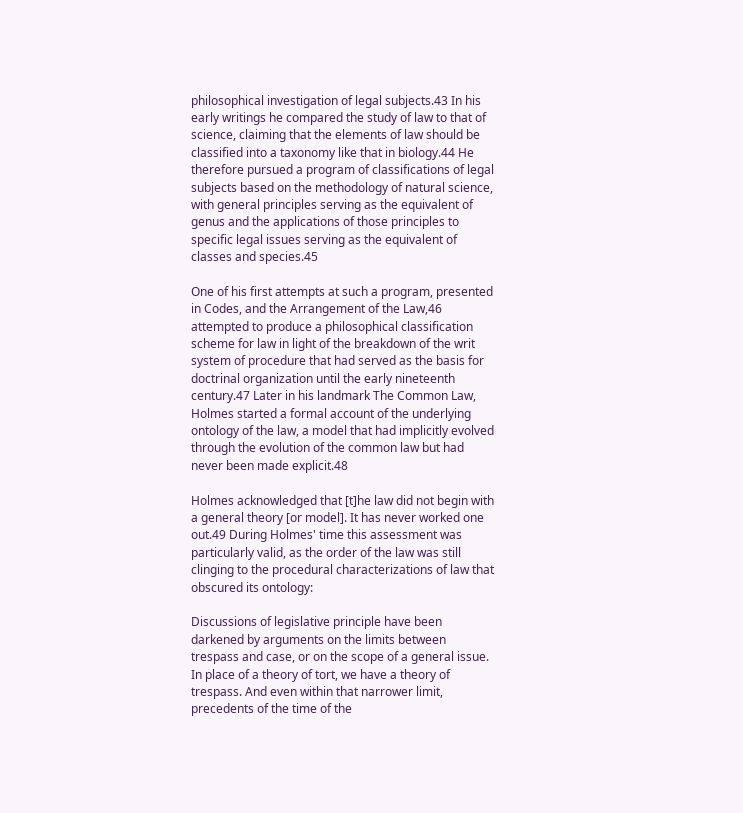philosophical investigation of legal subjects.43 In his early writings he compared the study of law to that of science, claiming that the elements of law should be classified into a taxonomy like that in biology.44 He therefore pursued a program of classifications of legal subjects based on the methodology of natural science, with general principles serving as the equivalent of genus and the applications of those principles to specific legal issues serving as the equivalent of classes and species.45

One of his first attempts at such a program, presented in Codes, and the Arrangement of the Law,46 attempted to produce a philosophical classification scheme for law in light of the breakdown of the writ system of procedure that had served as the basis for doctrinal organization until the early nineteenth century.47 Later in his landmark The Common Law, Holmes started a formal account of the underlying ontology of the law, a model that had implicitly evolved through the evolution of the common law but had never been made explicit.48

Holmes acknowledged that [t]he law did not begin with a general theory [or model]. It has never worked one out.49 During Holmes' time this assessment was particularly valid, as the order of the law was still clinging to the procedural characterizations of law that obscured its ontology:

Discussions of legislative principle have been darkened by arguments on the limits between trespass and case, or on the scope of a general issue. In place of a theory of tort, we have a theory of trespass. And even within that narrower limit, precedents of the time of the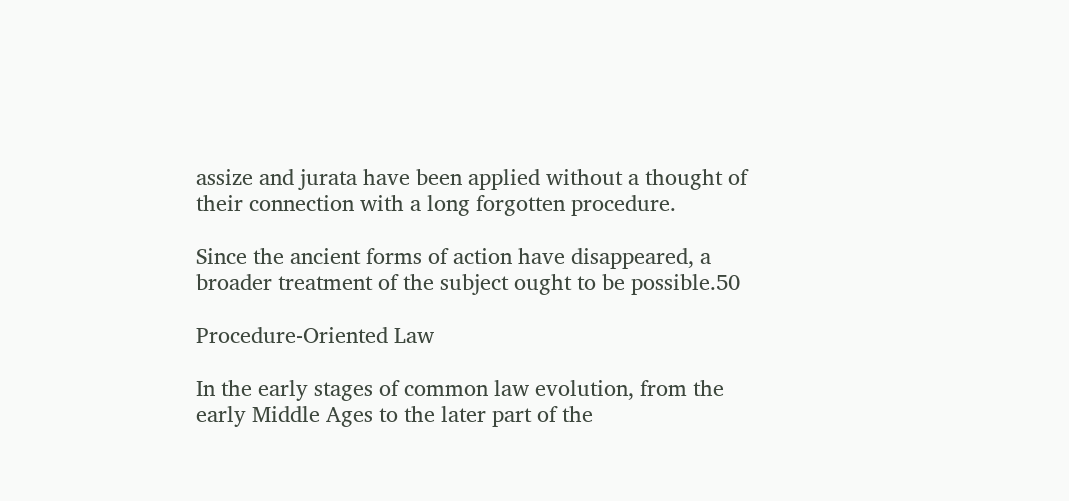assize and jurata have been applied without a thought of their connection with a long forgotten procedure.

Since the ancient forms of action have disappeared, a broader treatment of the subject ought to be possible.50

Procedure-Oriented Law

In the early stages of common law evolution, from the early Middle Ages to the later part of the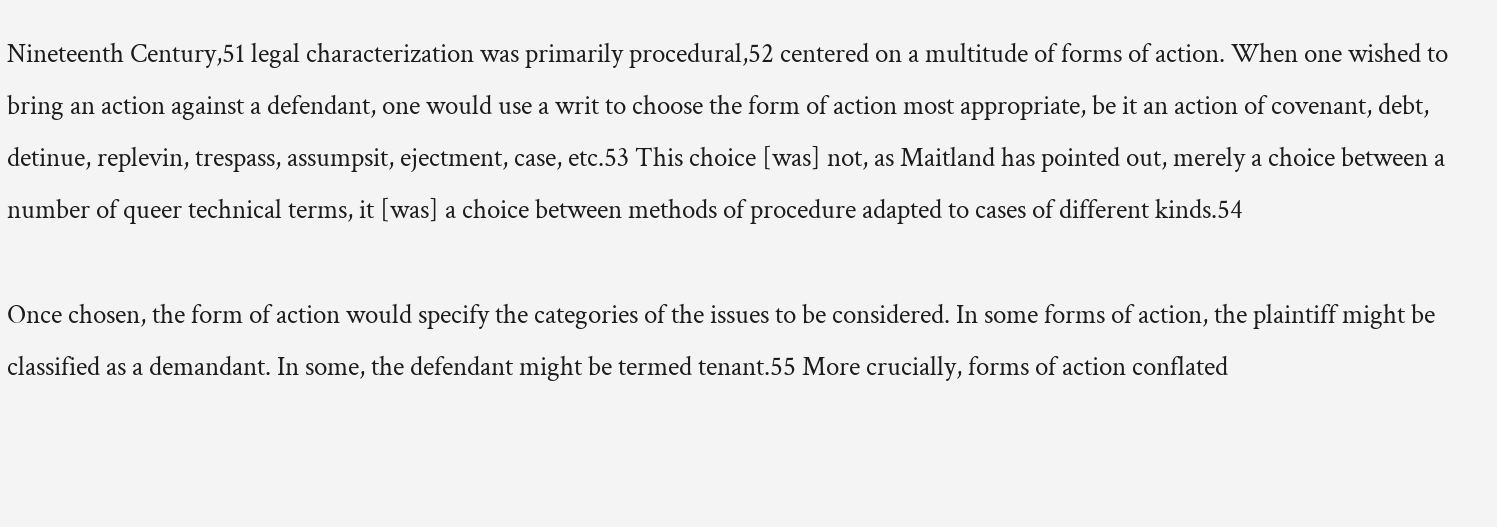Nineteenth Century,51 legal characterization was primarily procedural,52 centered on a multitude of forms of action. When one wished to bring an action against a defendant, one would use a writ to choose the form of action most appropriate, be it an action of covenant, debt, detinue, replevin, trespass, assumpsit, ejectment, case, etc.53 This choice [was] not, as Maitland has pointed out, merely a choice between a number of queer technical terms, it [was] a choice between methods of procedure adapted to cases of different kinds.54

Once chosen, the form of action would specify the categories of the issues to be considered. In some forms of action, the plaintiff might be classified as a demandant. In some, the defendant might be termed tenant.55 More crucially, forms of action conflated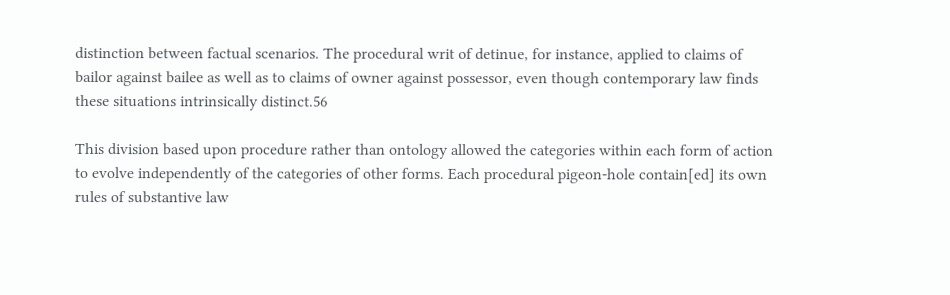distinction between factual scenarios. The procedural writ of detinue, for instance, applied to claims of bailor against bailee as well as to claims of owner against possessor, even though contemporary law finds these situations intrinsically distinct.56

This division based upon procedure rather than ontology allowed the categories within each form of action to evolve independently of the categories of other forms. Each procedural pigeon-hole contain[ed] its own rules of substantive law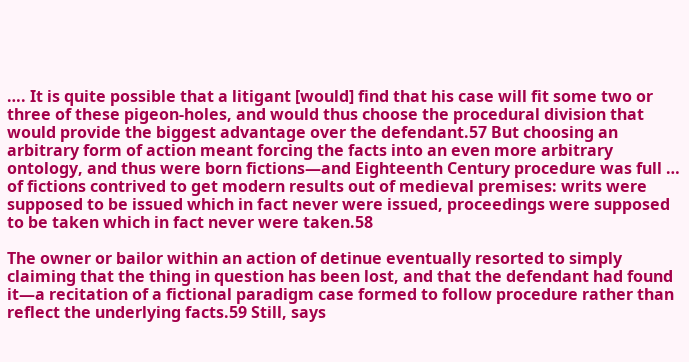…. It is quite possible that a litigant [would] find that his case will fit some two or three of these pigeon-holes, and would thus choose the procedural division that would provide the biggest advantage over the defendant.57 But choosing an arbitrary form of action meant forcing the facts into an even more arbitrary ontology, and thus were born fictions—and Eighteenth Century procedure was full … of fictions contrived to get modern results out of medieval premises: writs were supposed to be issued which in fact never were issued, proceedings were supposed to be taken which in fact never were taken.58

The owner or bailor within an action of detinue eventually resorted to simply claiming that the thing in question has been lost, and that the defendant had found it—a recitation of a fictional paradigm case formed to follow procedure rather than reflect the underlying facts.59 Still, says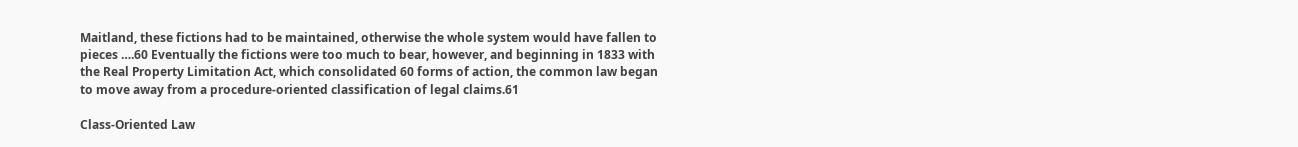Maitland, these fictions had to be maintained, otherwise the whole system would have fallen to pieces ….60 Eventually the fictions were too much to bear, however, and beginning in 1833 with the Real Property Limitation Act, which consolidated 60 forms of action, the common law began to move away from a procedure-oriented classification of legal claims.61

Class-Oriented Law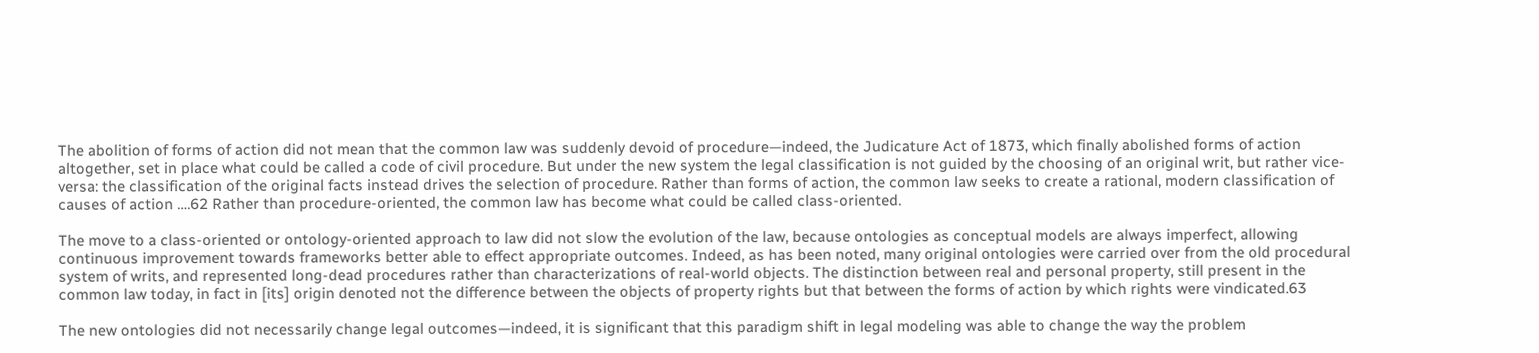The abolition of forms of action did not mean that the common law was suddenly devoid of procedure—indeed, the Judicature Act of 1873, which finally abolished forms of action altogether, set in place what could be called a code of civil procedure. But under the new system the legal classification is not guided by the choosing of an original writ, but rather vice-versa: the classification of the original facts instead drives the selection of procedure. Rather than forms of action, the common law seeks to create a rational, modern classification of causes of action ….62 Rather than procedure-oriented, the common law has become what could be called class-oriented.

The move to a class-oriented or ontology-oriented approach to law did not slow the evolution of the law, because ontologies as conceptual models are always imperfect, allowing continuous improvement towards frameworks better able to effect appropriate outcomes. Indeed, as has been noted, many original ontologies were carried over from the old procedural system of writs, and represented long-dead procedures rather than characterizations of real-world objects. The distinction between real and personal property, still present in the common law today, in fact in [its] origin denoted not the difference between the objects of property rights but that between the forms of action by which rights were vindicated.63

The new ontologies did not necessarily change legal outcomes—indeed, it is significant that this paradigm shift in legal modeling was able to change the way the problem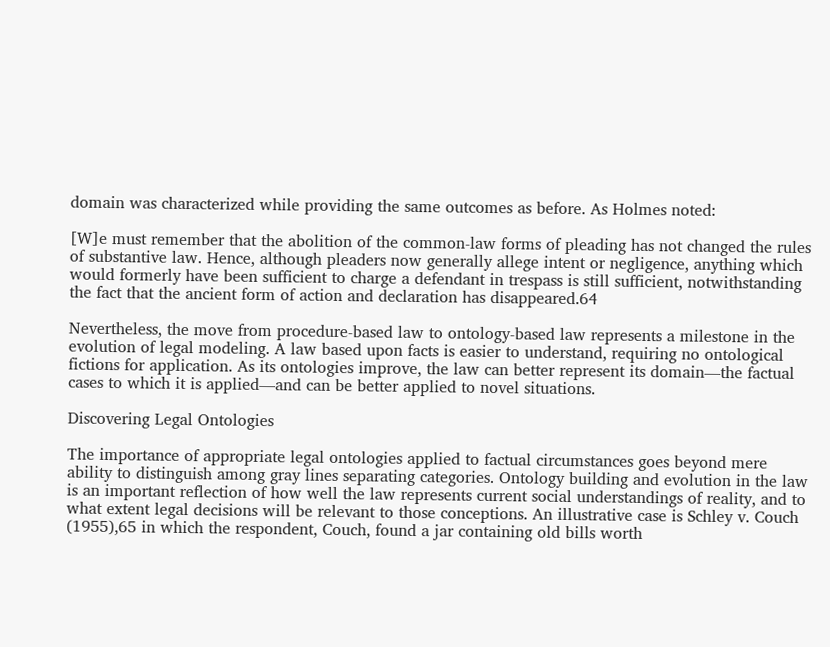domain was characterized while providing the same outcomes as before. As Holmes noted:

[W]e must remember that the abolition of the common-law forms of pleading has not changed the rules of substantive law. Hence, although pleaders now generally allege intent or negligence, anything which would formerly have been sufficient to charge a defendant in trespass is still sufficient, notwithstanding the fact that the ancient form of action and declaration has disappeared.64

Nevertheless, the move from procedure-based law to ontology-based law represents a milestone in the evolution of legal modeling. A law based upon facts is easier to understand, requiring no ontological fictions for application. As its ontologies improve, the law can better represent its domain—the factual cases to which it is applied—and can be better applied to novel situations.

Discovering Legal Ontologies

The importance of appropriate legal ontologies applied to factual circumstances goes beyond mere ability to distinguish among gray lines separating categories. Ontology building and evolution in the law is an important reflection of how well the law represents current social understandings of reality, and to what extent legal decisions will be relevant to those conceptions. An illustrative case is Schley v. Couch (1955),65 in which the respondent, Couch, found a jar containing old bills worth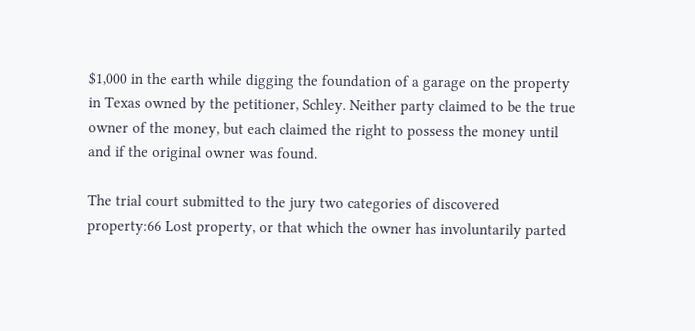$1,000 in the earth while digging the foundation of a garage on the property in Texas owned by the petitioner, Schley. Neither party claimed to be the true owner of the money, but each claimed the right to possess the money until and if the original owner was found.

The trial court submitted to the jury two categories of discovered property:66 Lost property, or that which the owner has involuntarily parted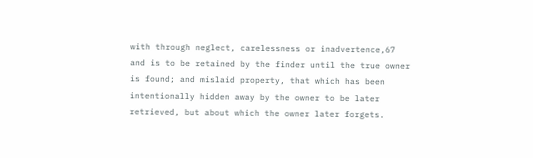with through neglect, carelessness or inadvertence,67 and is to be retained by the finder until the true owner is found; and mislaid property, that which has been intentionally hidden away by the owner to be later retrieved, but about which the owner later forgets.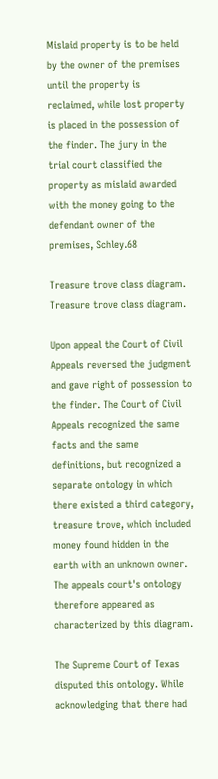Mislaid property is to be held by the owner of the premises until the property is reclaimed, while lost property is placed in the possession of the finder. The jury in the trial court classified the property as mislaid awarded with the money going to the defendant owner of the premises, Schley.68

Treasure trove class diagram.
Treasure trove class diagram.

Upon appeal the Court of Civil Appeals reversed the judgment and gave right of possession to the finder. The Court of Civil Appeals recognized the same facts and the same definitions, but recognized a separate ontology in which there existed a third category, treasure trove, which included money found hidden in the earth with an unknown owner. The appeals court's ontology therefore appeared as characterized by this diagram.

The Supreme Court of Texas disputed this ontology. While acknowledging that there had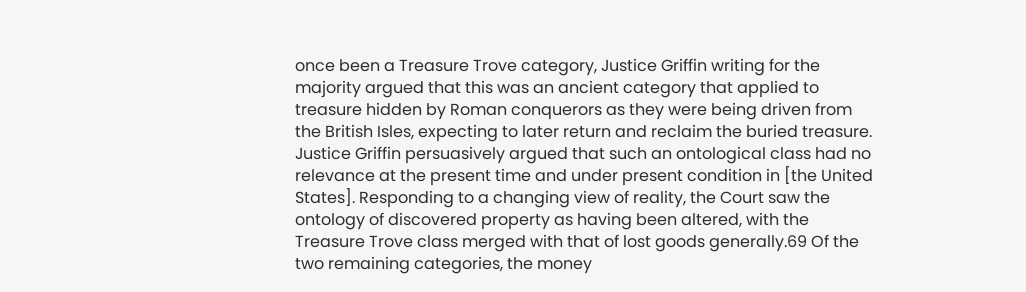once been a Treasure Trove category, Justice Griffin writing for the majority argued that this was an ancient category that applied to treasure hidden by Roman conquerors as they were being driven from the British Isles, expecting to later return and reclaim the buried treasure. Justice Griffin persuasively argued that such an ontological class had no relevance at the present time and under present condition in [the United States]. Responding to a changing view of reality, the Court saw the ontology of discovered property as having been altered, with the Treasure Trove class merged with that of lost goods generally.69 Of the two remaining categories, the money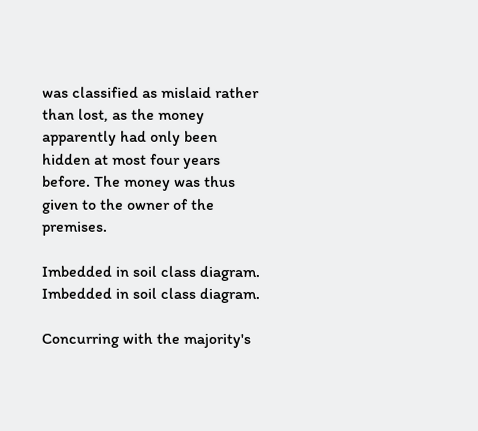was classified as mislaid rather than lost, as the money apparently had only been hidden at most four years before. The money was thus given to the owner of the premises.

Imbedded in soil class diagram.
Imbedded in soil class diagram.

Concurring with the majority's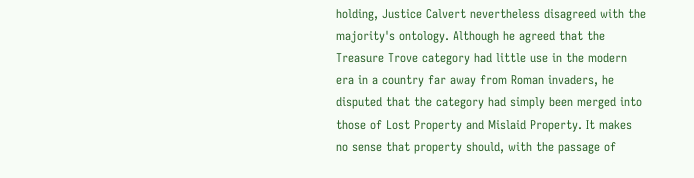holding, Justice Calvert nevertheless disagreed with the majority's ontology. Although he agreed that the Treasure Trove category had little use in the modern era in a country far away from Roman invaders, he disputed that the category had simply been merged into those of Lost Property and Mislaid Property. It makes no sense that property should, with the passage of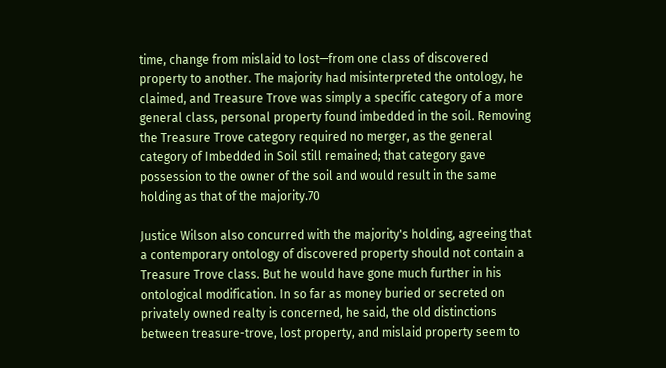time, change from mislaid to lost—from one class of discovered property to another. The majority had misinterpreted the ontology, he claimed, and Treasure Trove was simply a specific category of a more general class, personal property found imbedded in the soil. Removing the Treasure Trove category required no merger, as the general category of Imbedded in Soil still remained; that category gave possession to the owner of the soil and would result in the same holding as that of the majority.70

Justice Wilson also concurred with the majority's holding, agreeing that a contemporary ontology of discovered property should not contain a Treasure Trove class. But he would have gone much further in his ontological modification. In so far as money buried or secreted on privately owned realty is concerned, he said, the old distinctions between treasure-trove, lost property, and mislaid property seem to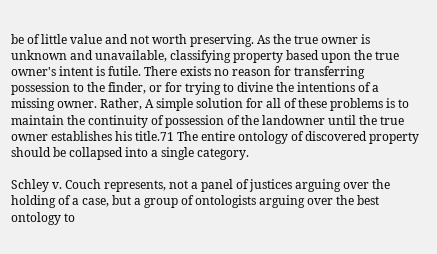be of little value and not worth preserving. As the true owner is unknown and unavailable, classifying property based upon the true owner's intent is futile. There exists no reason for transferring possession to the finder, or for trying to divine the intentions of a missing owner. Rather, A simple solution for all of these problems is to maintain the continuity of possession of the landowner until the true owner establishes his title.71 The entire ontology of discovered property should be collapsed into a single category.

Schley v. Couch represents, not a panel of justices arguing over the holding of a case, but a group of ontologists arguing over the best ontology to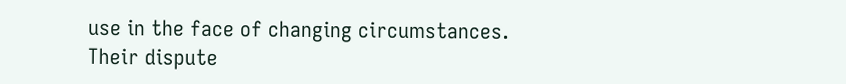use in the face of changing circumstances. Their dispute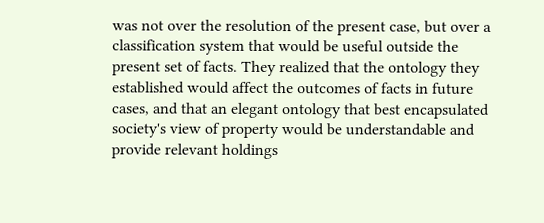was not over the resolution of the present case, but over a classification system that would be useful outside the present set of facts. They realized that the ontology they established would affect the outcomes of facts in future cases, and that an elegant ontology that best encapsulated society's view of property would be understandable and provide relevant holdings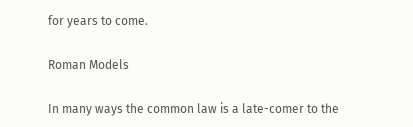for years to come.

Roman Models

In many ways the common law is a late-comer to the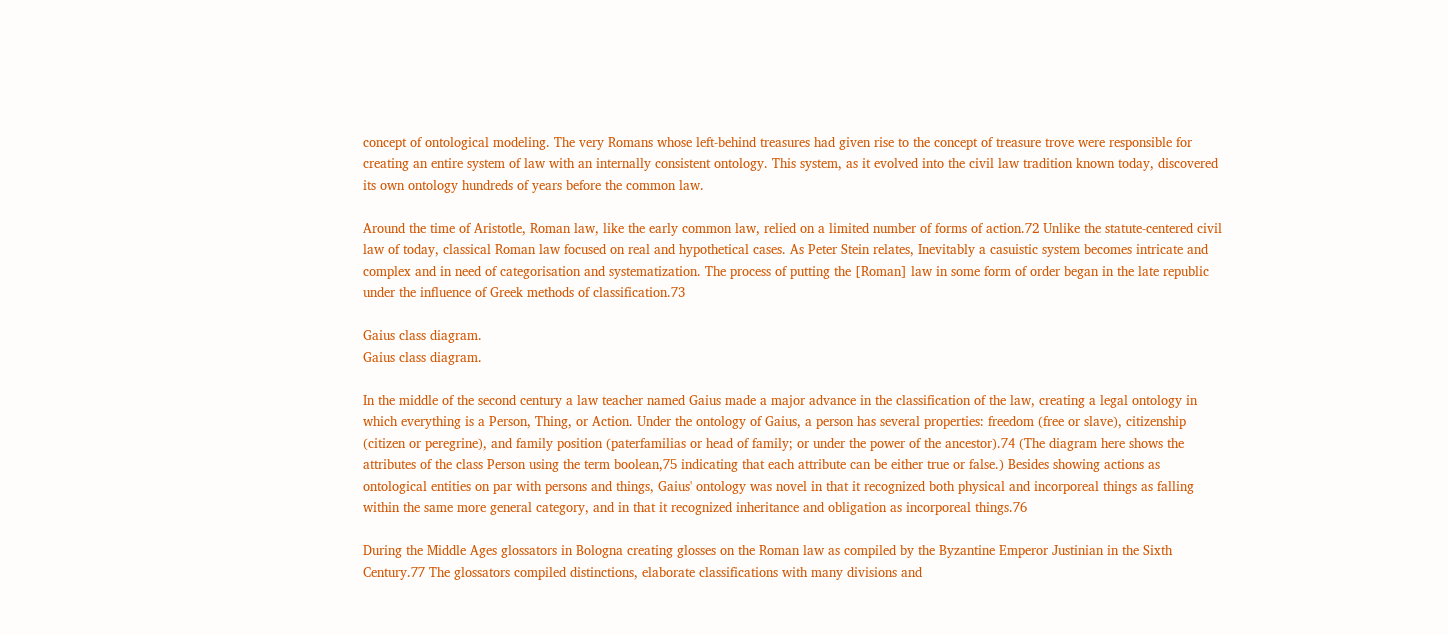concept of ontological modeling. The very Romans whose left-behind treasures had given rise to the concept of treasure trove were responsible for creating an entire system of law with an internally consistent ontology. This system, as it evolved into the civil law tradition known today, discovered its own ontology hundreds of years before the common law.

Around the time of Aristotle, Roman law, like the early common law, relied on a limited number of forms of action.72 Unlike the statute-centered civil law of today, classical Roman law focused on real and hypothetical cases. As Peter Stein relates, Inevitably a casuistic system becomes intricate and complex and in need of categorisation and systematization. The process of putting the [Roman] law in some form of order began in the late republic under the influence of Greek methods of classification.73

Gaius class diagram.
Gaius class diagram.

In the middle of the second century a law teacher named Gaius made a major advance in the classification of the law, creating a legal ontology in which everything is a Person, Thing, or Action. Under the ontology of Gaius, a person has several properties: freedom (free or slave), citizenship (citizen or peregrine), and family position (paterfamilias or head of family; or under the power of the ancestor).74 (The diagram here shows the attributes of the class Person using the term boolean,75 indicating that each attribute can be either true or false.) Besides showing actions as ontological entities on par with persons and things, Gaius' ontology was novel in that it recognized both physical and incorporeal things as falling within the same more general category, and in that it recognized inheritance and obligation as incorporeal things.76

During the Middle Ages glossators in Bologna creating glosses on the Roman law as compiled by the Byzantine Emperor Justinian in the Sixth Century.77 The glossators compiled distinctions, elaborate classifications with many divisions and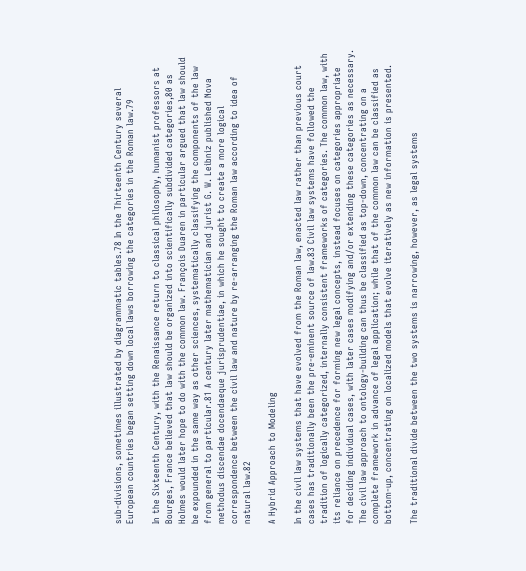sub-divisions, sometimes illustrated by diagrammatic tables.78 In the Thirteenth Century several European countries began setting down local laws borrowing the categories in the Roman law.79

In the Sixteenth Century, with the Renaissance return to classical philosophy, humanist professors at Bourges, France believed that law should be organized into scientifically subdivided categories,80 as Holmes would later hope to do with the common law. François Duaren in particular argued that law should be expounded in the same way as other sciences, systematically classifying the components of the law from general to particular.81 A century later mathematician and jurist G. W. Leibniz published Nova methodus discendae docendaeque jurisprudentiae, in which he sought to create a more logical correspondence between the civil law and nature by re-arranging the Roman law according to idea of natural law.82

A Hybrid Approach to Modeling

In the civil law systems that have evolved from the Roman law, enacted law rather than previous court cases has traditionally been the pre-eminent source of law.83 Civil law systems have followed the tradition of logically categorized, internally consistent frameworks of categories. The common law, with its reliance on precedence for forming new legal concepts, instead focuses on categories appropriate for deciding individual cases, with later cases modifying and/or extending these categories as necessary. The civil law approach to ontology-building can thus be classified as top-down, concentrating on a complete framework in advance of legal application; while that of the common law can be classified as bottom-up, concentrating on localized models that evolve iteratively as new information is presented.

The traditional divide between the two systems is narrowing, however, as legal systems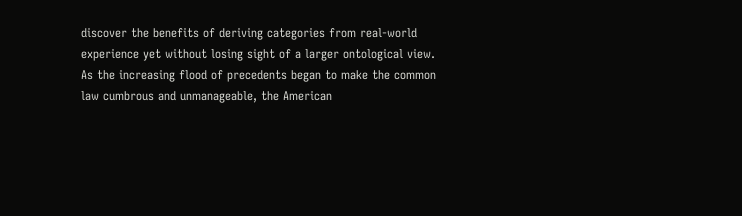discover the benefits of deriving categories from real-world experience yet without losing sight of a larger ontological view. As the increasing flood of precedents began to make the common law cumbrous and unmanageable, the American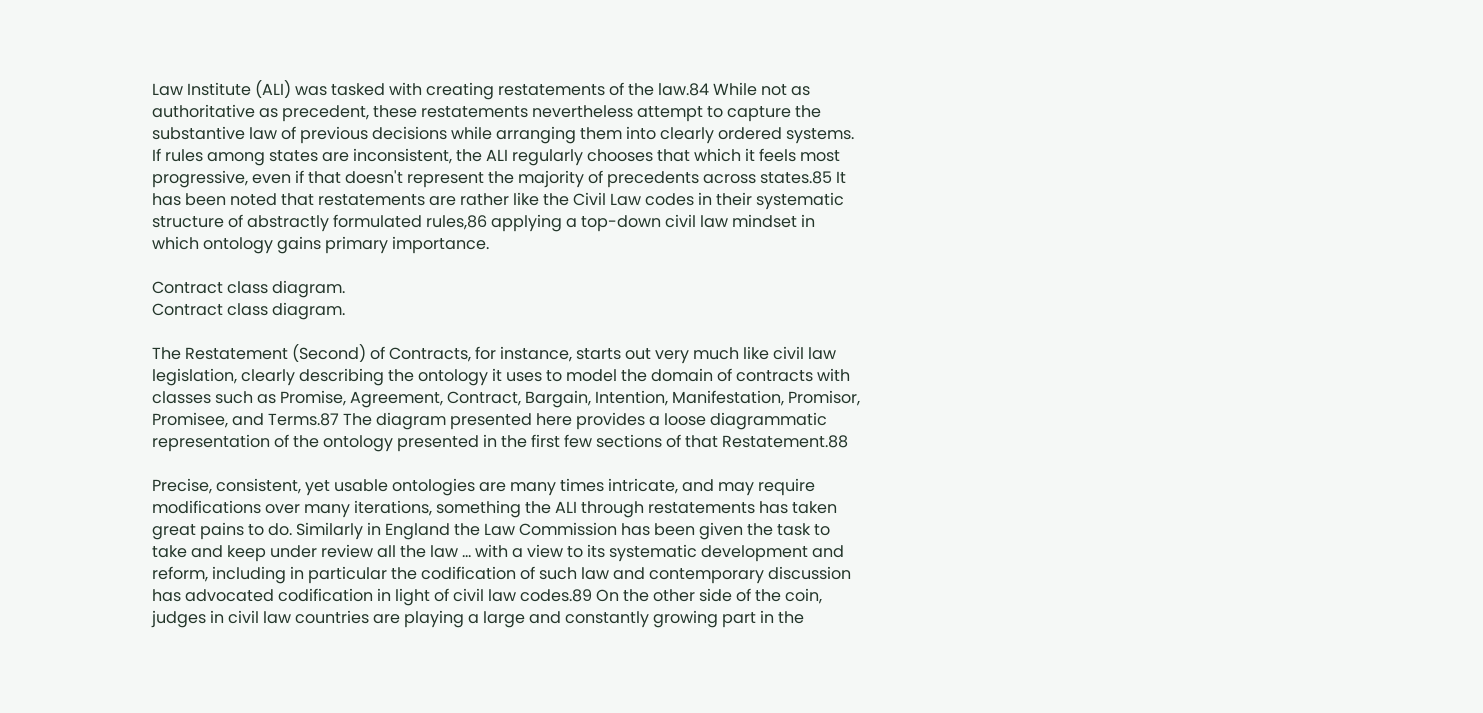Law Institute (ALI) was tasked with creating restatements of the law.84 While not as authoritative as precedent, these restatements nevertheless attempt to capture the substantive law of previous decisions while arranging them into clearly ordered systems. If rules among states are inconsistent, the ALI regularly chooses that which it feels most progressive, even if that doesn't represent the majority of precedents across states.85 It has been noted that restatements are rather like the Civil Law codes in their systematic structure of abstractly formulated rules,86 applying a top-down civil law mindset in which ontology gains primary importance.

Contract class diagram.
Contract class diagram.

The Restatement (Second) of Contracts, for instance, starts out very much like civil law legislation, clearly describing the ontology it uses to model the domain of contracts with classes such as Promise, Agreement, Contract, Bargain, Intention, Manifestation, Promisor, Promisee, and Terms.87 The diagram presented here provides a loose diagrammatic representation of the ontology presented in the first few sections of that Restatement.88

Precise, consistent, yet usable ontologies are many times intricate, and may require modifications over many iterations, something the ALI through restatements has taken great pains to do. Similarly in England the Law Commission has been given the task to take and keep under review all the law … with a view to its systematic development and reform, including in particular the codification of such law and contemporary discussion has advocated codification in light of civil law codes.89 On the other side of the coin, judges in civil law countries are playing a large and constantly growing part in the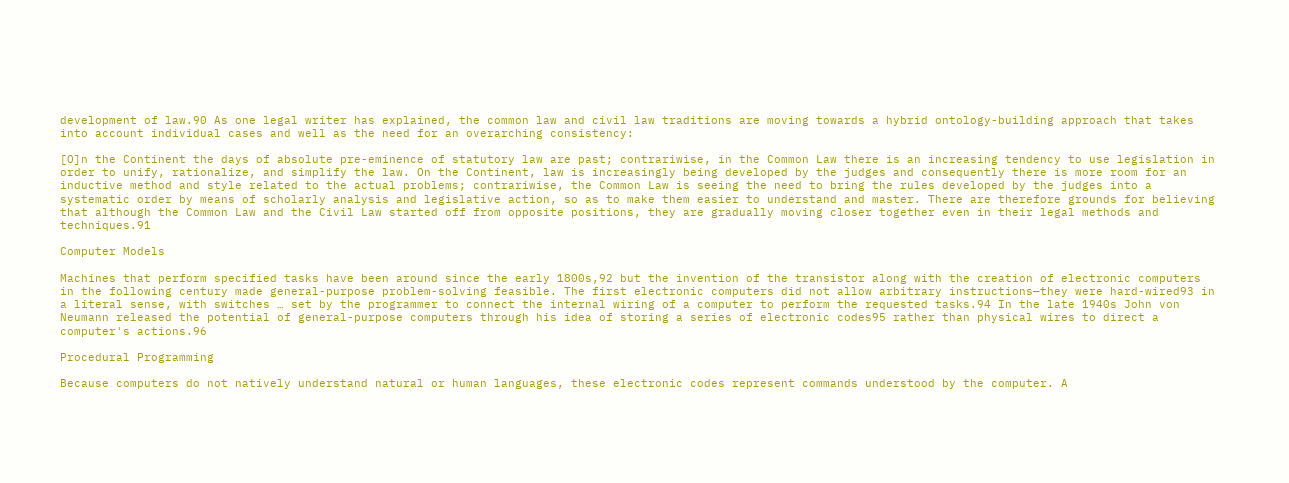development of law.90 As one legal writer has explained, the common law and civil law traditions are moving towards a hybrid ontology-building approach that takes into account individual cases and well as the need for an overarching consistency:

[O]n the Continent the days of absolute pre-eminence of statutory law are past; contrariwise, in the Common Law there is an increasing tendency to use legislation in order to unify, rationalize, and simplify the law. On the Continent, law is increasingly being developed by the judges and consequently there is more room for an inductive method and style related to the actual problems; contrariwise, the Common Law is seeing the need to bring the rules developed by the judges into a systematic order by means of scholarly analysis and legislative action, so as to make them easier to understand and master. There are therefore grounds for believing that although the Common Law and the Civil Law started off from opposite positions, they are gradually moving closer together even in their legal methods and techniques.91

Computer Models

Machines that perform specified tasks have been around since the early 1800s,92 but the invention of the transistor along with the creation of electronic computers in the following century made general-purpose problem-solving feasible. The first electronic computers did not allow arbitrary instructions—they were hard-wired93 in a literal sense, with switches … set by the programmer to connect the internal wiring of a computer to perform the requested tasks.94 In the late 1940s John von Neumann released the potential of general-purpose computers through his idea of storing a series of electronic codes95 rather than physical wires to direct a computer's actions.96

Procedural Programming

Because computers do not natively understand natural or human languages, these electronic codes represent commands understood by the computer. A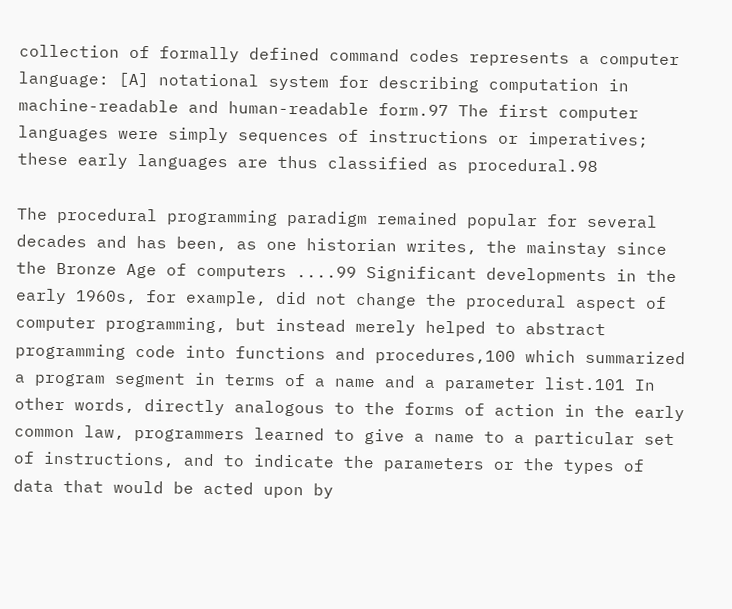collection of formally defined command codes represents a computer language: [A] notational system for describing computation in machine-readable and human-readable form.97 The first computer languages were simply sequences of instructions or imperatives; these early languages are thus classified as procedural.98

The procedural programming paradigm remained popular for several decades and has been, as one historian writes, the mainstay since the Bronze Age of computers ....99 Significant developments in the early 1960s, for example, did not change the procedural aspect of computer programming, but instead merely helped to abstract programming code into functions and procedures,100 which summarized a program segment in terms of a name and a parameter list.101 In other words, directly analogous to the forms of action in the early common law, programmers learned to give a name to a particular set of instructions, and to indicate the parameters or the types of data that would be acted upon by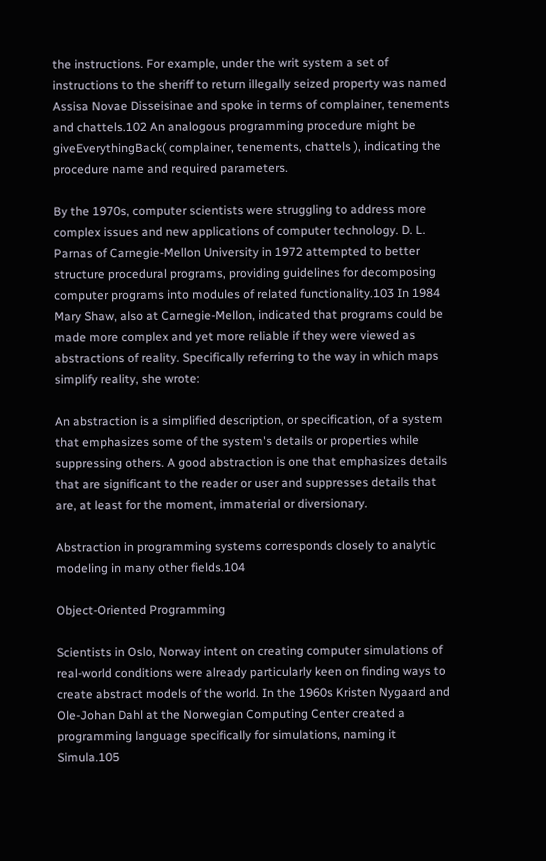the instructions. For example, under the writ system a set of instructions to the sheriff to return illegally seized property was named Assisa Novae Disseisinae and spoke in terms of complainer, tenements and chattels.102 An analogous programming procedure might be giveEverythingBack( complainer, tenements, chattels ), indicating the procedure name and required parameters.

By the 1970s, computer scientists were struggling to address more complex issues and new applications of computer technology. D. L. Parnas of Carnegie-Mellon University in 1972 attempted to better structure procedural programs, providing guidelines for decomposing computer programs into modules of related functionality.103 In 1984 Mary Shaw, also at Carnegie-Mellon, indicated that programs could be made more complex and yet more reliable if they were viewed as abstractions of reality. Specifically referring to the way in which maps simplify reality, she wrote:

An abstraction is a simplified description, or specification, of a system that emphasizes some of the system's details or properties while suppressing others. A good abstraction is one that emphasizes details that are significant to the reader or user and suppresses details that are, at least for the moment, immaterial or diversionary.

Abstraction in programming systems corresponds closely to analytic modeling in many other fields.104

Object-Oriented Programming

Scientists in Oslo, Norway intent on creating computer simulations of real-world conditions were already particularly keen on finding ways to create abstract models of the world. In the 1960s Kristen Nygaard and Ole-Johan Dahl at the Norwegian Computing Center created a programming language specifically for simulations, naming it Simula.105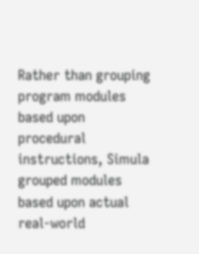Rather than grouping program modules based upon procedural instructions, Simula grouped modules based upon actual real-world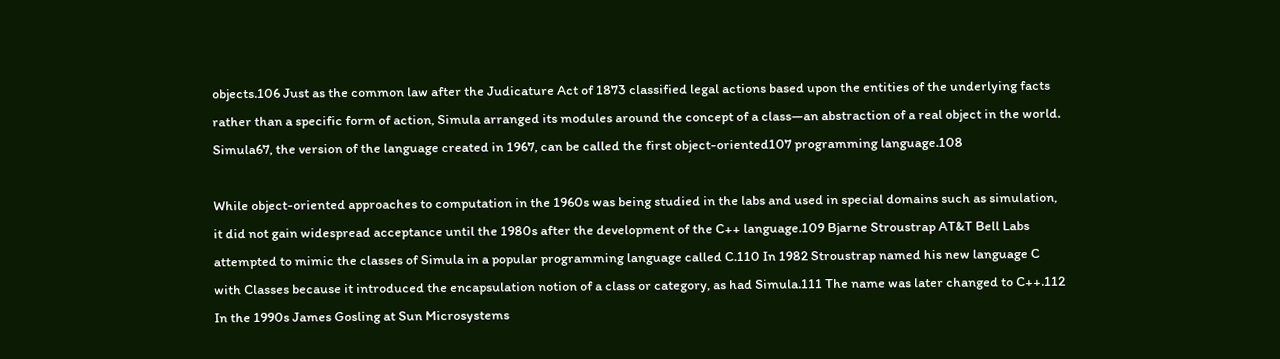objects.106 Just as the common law after the Judicature Act of 1873 classified legal actions based upon the entities of the underlying facts rather than a specific form of action, Simula arranged its modules around the concept of a class—an abstraction of a real object in the world. Simula67, the version of the language created in 1967, can be called the first object-oriented107 programming language.108

While object-oriented approaches to computation in the 1960s was being studied in the labs and used in special domains such as simulation, it did not gain widespread acceptance until the 1980s after the development of the C++ language.109 Bjarne Stroustrap AT&T Bell Labs attempted to mimic the classes of Simula in a popular programming language called C.110 In 1982 Stroustrap named his new language C with Classes because it introduced the encapsulation notion of a class or category, as had Simula.111 The name was later changed to C++.112 In the 1990s James Gosling at Sun Microsystems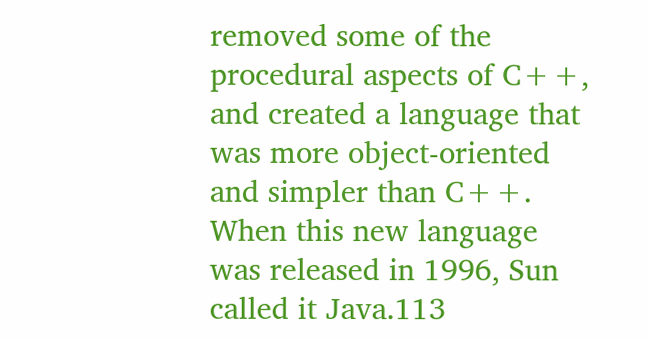removed some of the procedural aspects of C++, and created a language that was more object-oriented and simpler than C++. When this new language was released in 1996, Sun called it Java.113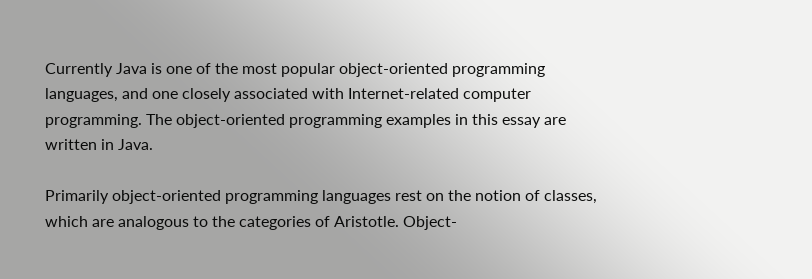Currently Java is one of the most popular object-oriented programming languages, and one closely associated with Internet-related computer programming. The object-oriented programming examples in this essay are written in Java.

Primarily object-oriented programming languages rest on the notion of classes, which are analogous to the categories of Aristotle. Object-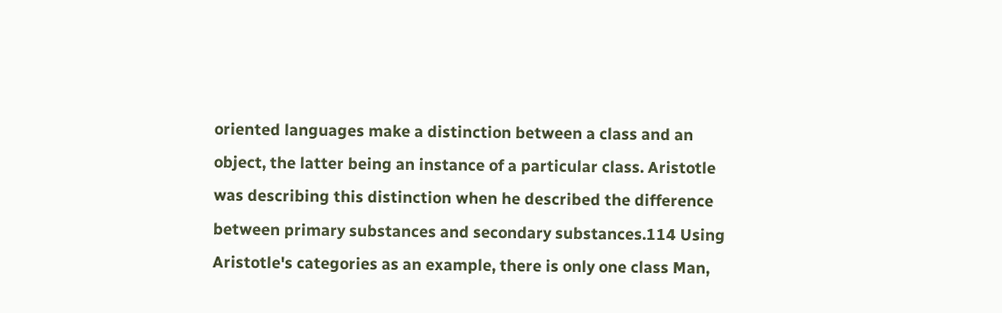oriented languages make a distinction between a class and an object, the latter being an instance of a particular class. Aristotle was describing this distinction when he described the difference between primary substances and secondary substances.114 Using Aristotle's categories as an example, there is only one class Man,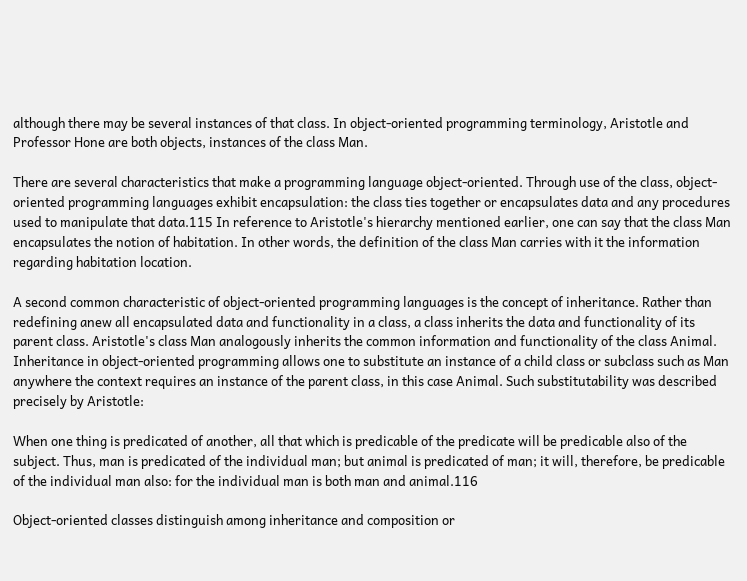although there may be several instances of that class. In object-oriented programming terminology, Aristotle and Professor Hone are both objects, instances of the class Man.

There are several characteristics that make a programming language object-oriented. Through use of the class, object-oriented programming languages exhibit encapsulation: the class ties together or encapsulates data and any procedures used to manipulate that data.115 In reference to Aristotle's hierarchy mentioned earlier, one can say that the class Man encapsulates the notion of habitation. In other words, the definition of the class Man carries with it the information regarding habitation location.

A second common characteristic of object-oriented programming languages is the concept of inheritance. Rather than redefining anew all encapsulated data and functionality in a class, a class inherits the data and functionality of its parent class. Aristotle's class Man analogously inherits the common information and functionality of the class Animal. Inheritance in object-oriented programming allows one to substitute an instance of a child class or subclass such as Man anywhere the context requires an instance of the parent class, in this case Animal. Such substitutability was described precisely by Aristotle:

When one thing is predicated of another, all that which is predicable of the predicate will be predicable also of the subject. Thus, man is predicated of the individual man; but animal is predicated of man; it will, therefore, be predicable of the individual man also: for the individual man is both man and animal.116

Object-oriented classes distinguish among inheritance and composition or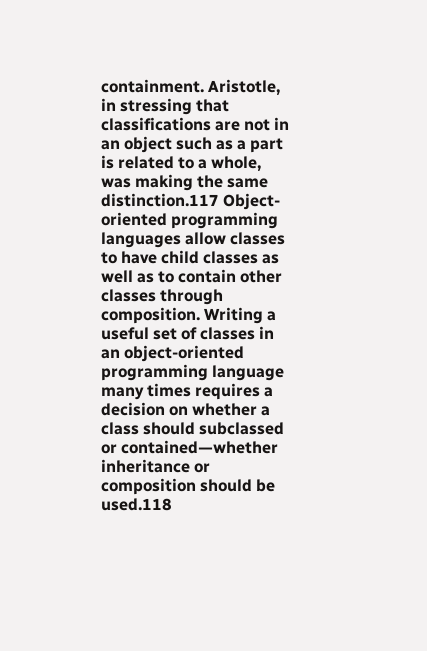containment. Aristotle, in stressing that classifications are not in an object such as a part is related to a whole, was making the same distinction.117 Object-oriented programming languages allow classes to have child classes as well as to contain other classes through composition. Writing a useful set of classes in an object-oriented programming language many times requires a decision on whether a class should subclassed or contained—whether inheritance or composition should be used.118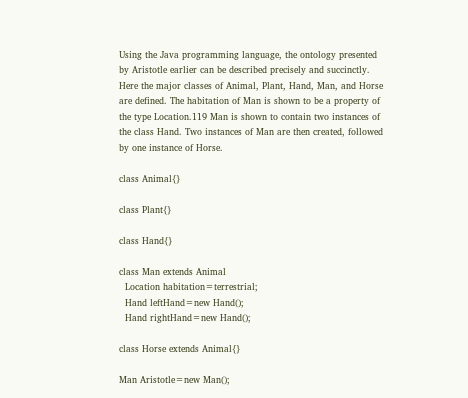Using the Java programming language, the ontology presented by Aristotle earlier can be described precisely and succinctly. Here the major classes of Animal, Plant, Hand, Man, and Horse are defined. The habitation of Man is shown to be a property of the type Location.119 Man is shown to contain two instances of the class Hand. Two instances of Man are then created, followed by one instance of Horse.

class Animal{}

class Plant{}

class Hand{}

class Man extends Animal
  Location habitation=terrestrial;
  Hand leftHand=new Hand();
  Hand rightHand=new Hand();

class Horse extends Animal{}

Man Aristotle=new Man();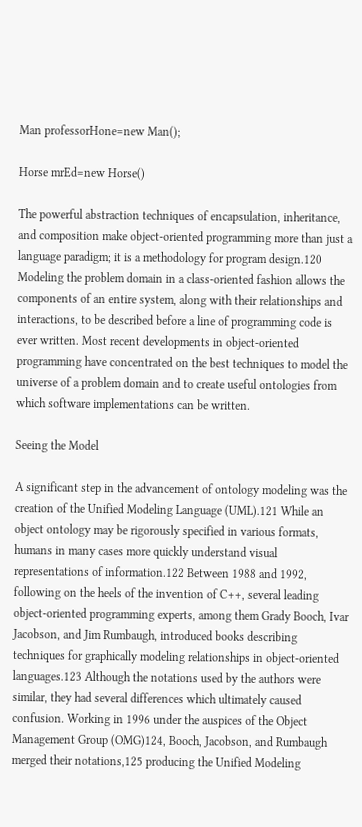Man professorHone=new Man();

Horse mrEd=new Horse()

The powerful abstraction techniques of encapsulation, inheritance, and composition make object-oriented programming more than just a language paradigm; it is a methodology for program design.120 Modeling the problem domain in a class-oriented fashion allows the components of an entire system, along with their relationships and interactions, to be described before a line of programming code is ever written. Most recent developments in object-oriented programming have concentrated on the best techniques to model the universe of a problem domain and to create useful ontologies from which software implementations can be written.

Seeing the Model

A significant step in the advancement of ontology modeling was the creation of the Unified Modeling Language (UML).121 While an object ontology may be rigorously specified in various formats, humans in many cases more quickly understand visual representations of information.122 Between 1988 and 1992, following on the heels of the invention of C++, several leading object-oriented programming experts, among them Grady Booch, Ivar Jacobson, and Jim Rumbaugh, introduced books describing techniques for graphically modeling relationships in object-oriented languages.123 Although the notations used by the authors were similar, they had several differences which ultimately caused confusion. Working in 1996 under the auspices of the Object Management Group (OMG)124, Booch, Jacobson, and Rumbaugh merged their notations,125 producing the Unified Modeling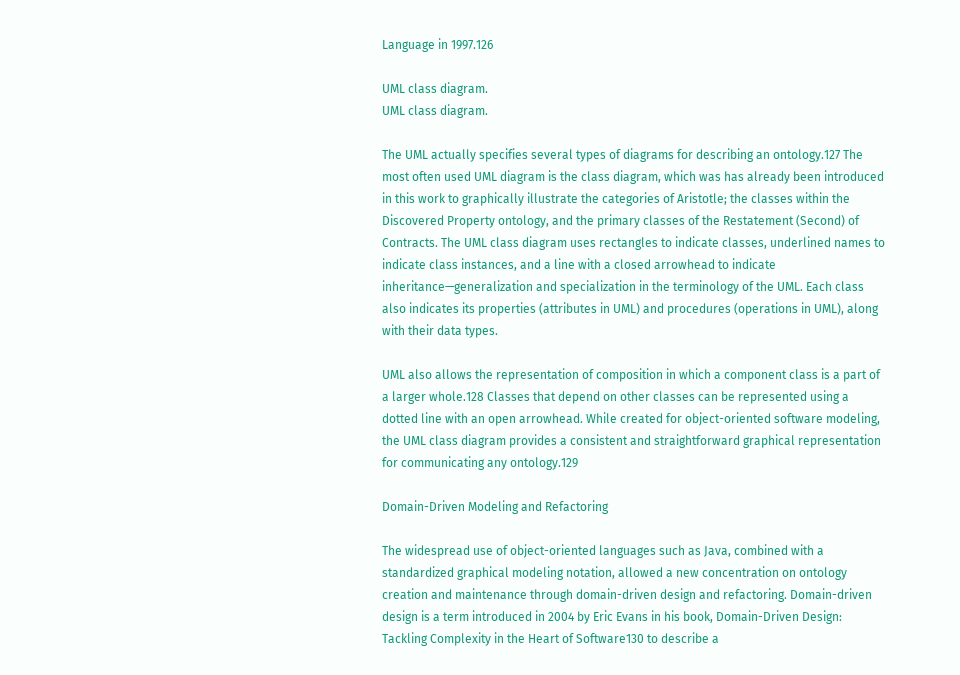Language in 1997.126

UML class diagram.
UML class diagram.

The UML actually specifies several types of diagrams for describing an ontology.127 The most often used UML diagram is the class diagram, which was has already been introduced in this work to graphically illustrate the categories of Aristotle; the classes within the Discovered Property ontology, and the primary classes of the Restatement (Second) of Contracts. The UML class diagram uses rectangles to indicate classes, underlined names to indicate class instances, and a line with a closed arrowhead to indicate inheritance—generalization and specialization in the terminology of the UML. Each class also indicates its properties (attributes in UML) and procedures (operations in UML), along with their data types.

UML also allows the representation of composition in which a component class is a part of a larger whole.128 Classes that depend on other classes can be represented using a dotted line with an open arrowhead. While created for object-oriented software modeling, the UML class diagram provides a consistent and straightforward graphical representation for communicating any ontology.129

Domain-Driven Modeling and Refactoring

The widespread use of object-oriented languages such as Java, combined with a standardized graphical modeling notation, allowed a new concentration on ontology creation and maintenance through domain-driven design and refactoring. Domain-driven design is a term introduced in 2004 by Eric Evans in his book, Domain-Driven Design: Tackling Complexity in the Heart of Software130 to describe a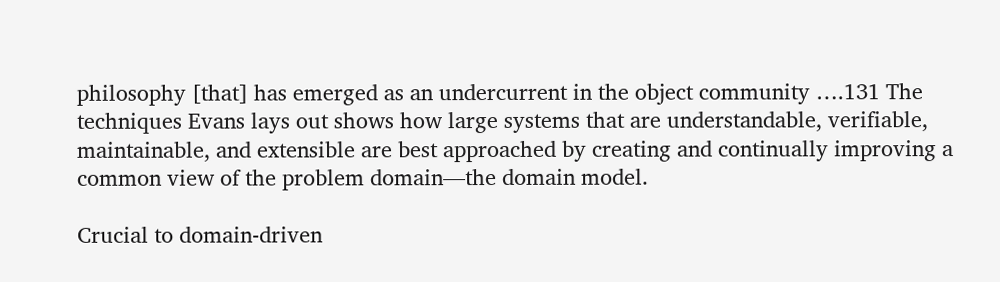philosophy [that] has emerged as an undercurrent in the object community ….131 The techniques Evans lays out shows how large systems that are understandable, verifiable, maintainable, and extensible are best approached by creating and continually improving a common view of the problem domain—the domain model.

Crucial to domain-driven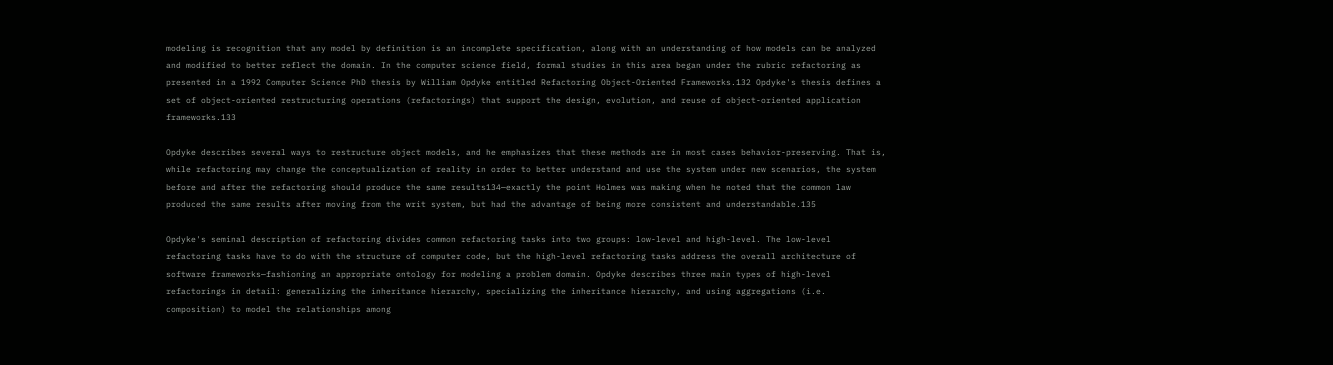modeling is recognition that any model by definition is an incomplete specification, along with an understanding of how models can be analyzed and modified to better reflect the domain. In the computer science field, formal studies in this area began under the rubric refactoring as presented in a 1992 Computer Science PhD thesis by William Opdyke entitled Refactoring Object-Oriented Frameworks.132 Opdyke's thesis defines a set of object-oriented restructuring operations (refactorings) that support the design, evolution, and reuse of object-oriented application frameworks.133

Opdyke describes several ways to restructure object models, and he emphasizes that these methods are in most cases behavior-preserving. That is, while refactoring may change the conceptualization of reality in order to better understand and use the system under new scenarios, the system before and after the refactoring should produce the same results134—exactly the point Holmes was making when he noted that the common law produced the same results after moving from the writ system, but had the advantage of being more consistent and understandable.135

Opdyke's seminal description of refactoring divides common refactoring tasks into two groups: low-level and high-level. The low-level refactoring tasks have to do with the structure of computer code, but the high-level refactoring tasks address the overall architecture of software frameworks—fashioning an appropriate ontology for modeling a problem domain. Opdyke describes three main types of high-level refactorings in detail: generalizing the inheritance hierarchy, specializing the inheritance hierarchy, and using aggregations (i.e. composition) to model the relationships among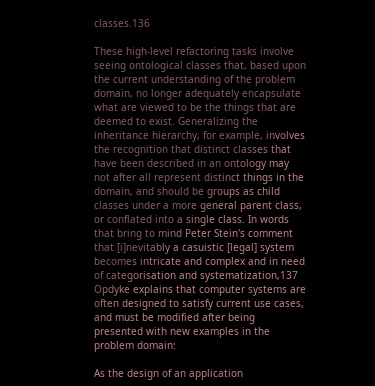classes.136

These high-level refactoring tasks involve seeing ontological classes that, based upon the current understanding of the problem domain, no longer adequately encapsulate what are viewed to be the things that are deemed to exist. Generalizing the inheritance hierarchy, for example, involves the recognition that distinct classes that have been described in an ontology may not after all represent distinct things in the domain, and should be groups as child classes under a more general parent class, or conflated into a single class. In words that bring to mind Peter Stein's comment that [i]nevitably a casuistic [legal] system becomes intricate and complex and in need of categorisation and systematization,137 Opdyke explains that computer systems are often designed to satisfy current use cases, and must be modified after being presented with new examples in the problem domain:

As the design of an application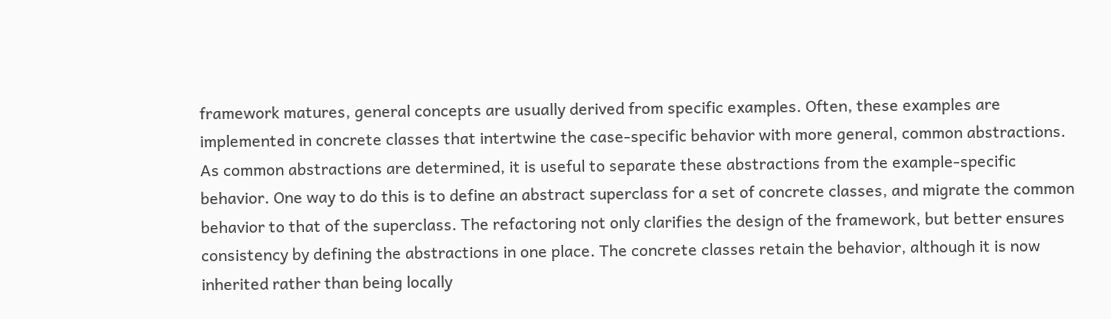framework matures, general concepts are usually derived from specific examples. Often, these examples are implemented in concrete classes that intertwine the case-specific behavior with more general, common abstractions. As common abstractions are determined, it is useful to separate these abstractions from the example-specific behavior. One way to do this is to define an abstract superclass for a set of concrete classes, and migrate the common behavior to that of the superclass. The refactoring not only clarifies the design of the framework, but better ensures consistency by defining the abstractions in one place. The concrete classes retain the behavior, although it is now inherited rather than being locally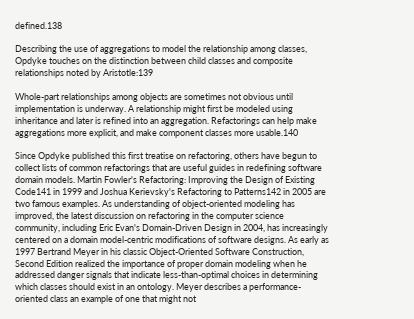defined.138

Describing the use of aggregations to model the relationship among classes, Opdyke touches on the distinction between child classes and composite relationships noted by Aristotle:139

Whole-part relationships among objects are sometimes not obvious until implementation is underway. A relationship might first be modeled using inheritance and later is refined into an aggregation. Refactorings can help make aggregations more explicit, and make component classes more usable.140

Since Opdyke published this first treatise on refactoring, others have begun to collect lists of common refactorings that are useful guides in redefining software domain models. Martin Fowler's Refactoring: Improving the Design of Existing Code141 in 1999 and Joshua Kerievsky's Refactoring to Patterns142 in 2005 are two famous examples. As understanding of object-oriented modeling has improved, the latest discussion on refactoring in the computer science community, including Eric Evan's Domain-Driven Design in 2004, has increasingly centered on a domain model-centric modifications of software designs. As early as 1997 Bertrand Meyer in his classic Object-Oriented Software Construction, Second Edition realized the importance of proper domain modeling when he addressed danger signals that indicate less-than-optimal choices in determining which classes should exist in an ontology. Meyer describes a performance-oriented class an example of one that might not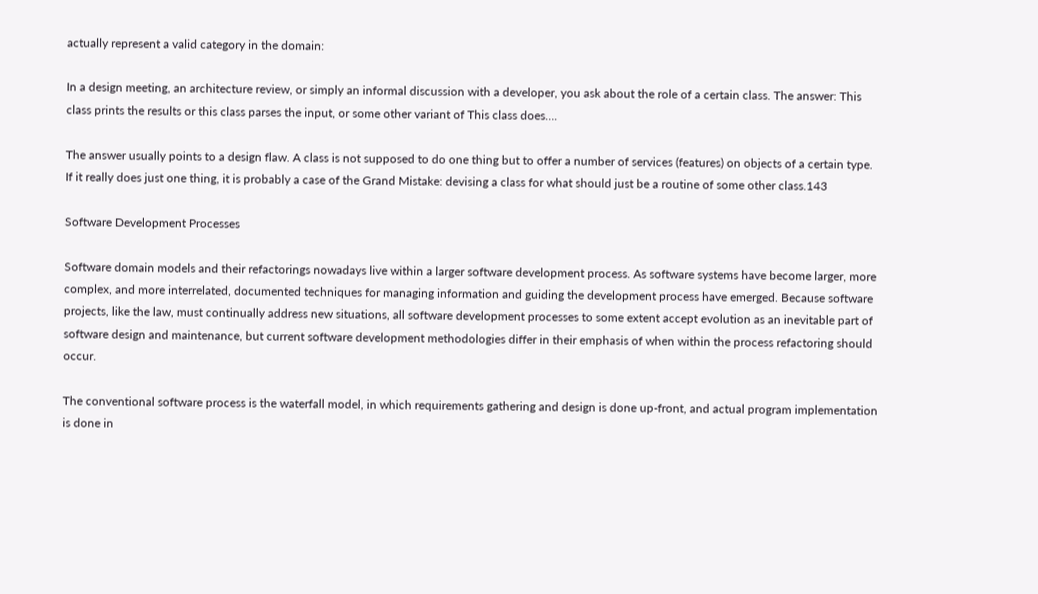actually represent a valid category in the domain:

In a design meeting, an architecture review, or simply an informal discussion with a developer, you ask about the role of a certain class. The answer: This class prints the results or this class parses the input, or some other variant of This class does….

The answer usually points to a design flaw. A class is not supposed to do one thing but to offer a number of services (features) on objects of a certain type. If it really does just one thing, it is probably a case of the Grand Mistake: devising a class for what should just be a routine of some other class.143

Software Development Processes

Software domain models and their refactorings nowadays live within a larger software development process. As software systems have become larger, more complex, and more interrelated, documented techniques for managing information and guiding the development process have emerged. Because software projects, like the law, must continually address new situations, all software development processes to some extent accept evolution as an inevitable part of software design and maintenance, but current software development methodologies differ in their emphasis of when within the process refactoring should occur.

The conventional software process is the waterfall model, in which requirements gathering and design is done up-front, and actual program implementation is done in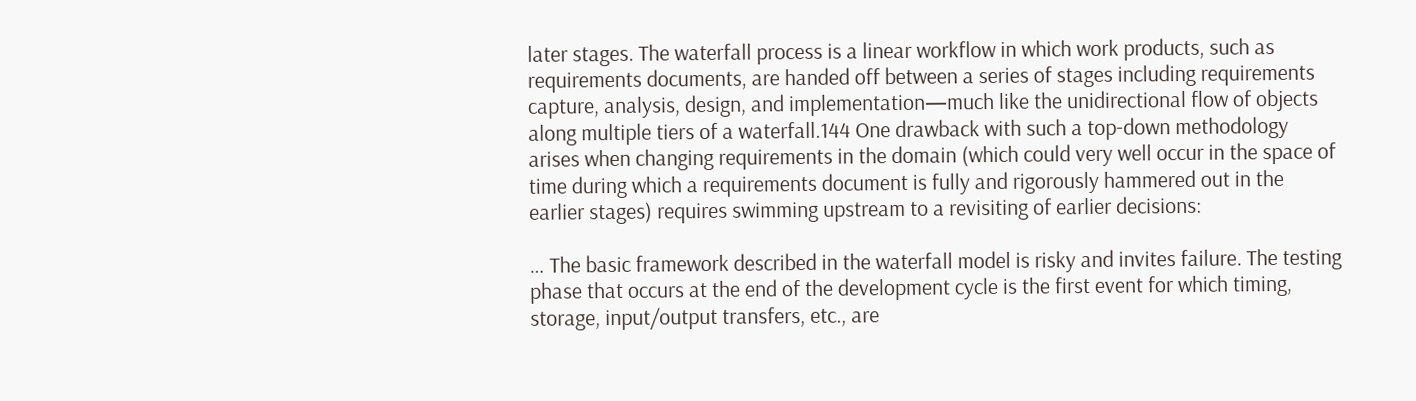later stages. The waterfall process is a linear workflow in which work products, such as requirements documents, are handed off between a series of stages including requirements capture, analysis, design, and implementation—much like the unidirectional flow of objects along multiple tiers of a waterfall.144 One drawback with such a top-down methodology arises when changing requirements in the domain (which could very well occur in the space of time during which a requirements document is fully and rigorously hammered out in the earlier stages) requires swimming upstream to a revisiting of earlier decisions:

… The basic framework described in the waterfall model is risky and invites failure. The testing phase that occurs at the end of the development cycle is the first event for which timing, storage, input/output transfers, etc., are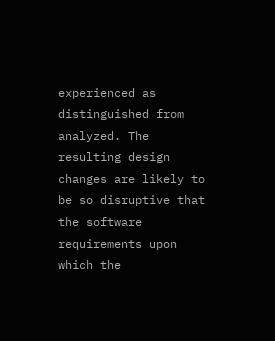experienced as distinguished from analyzed. The resulting design changes are likely to be so disruptive that the software requirements upon which the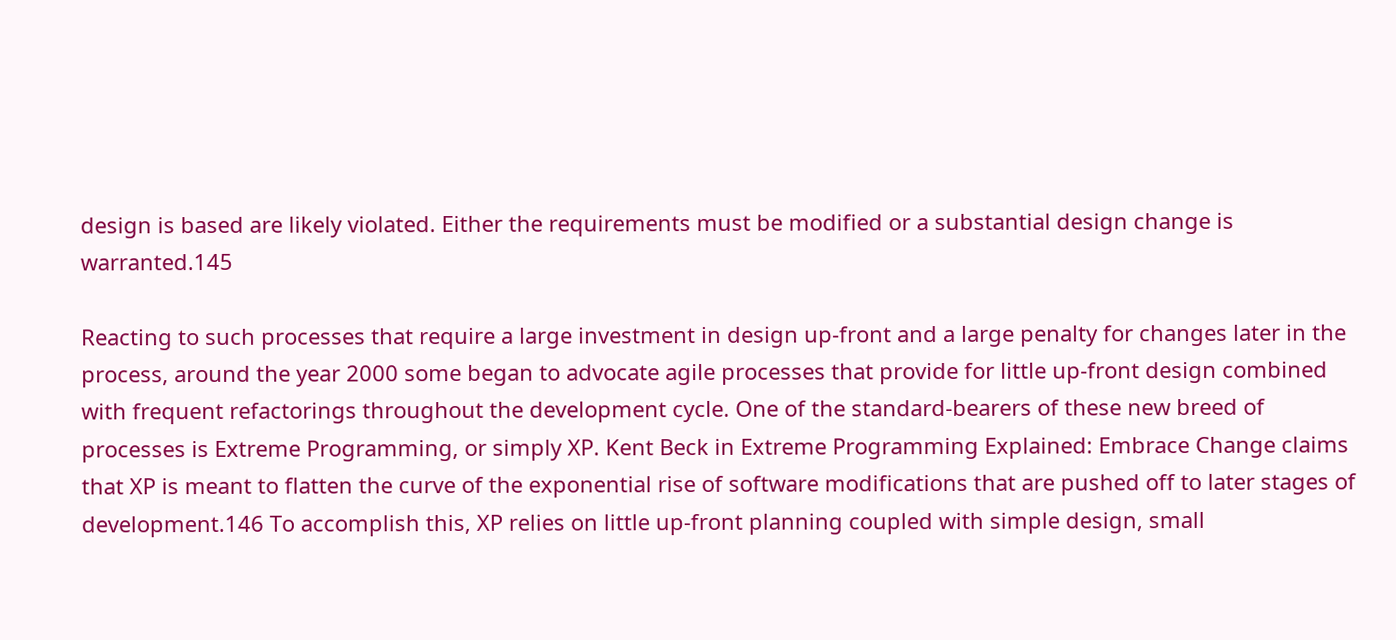design is based are likely violated. Either the requirements must be modified or a substantial design change is warranted.145

Reacting to such processes that require a large investment in design up-front and a large penalty for changes later in the process, around the year 2000 some began to advocate agile processes that provide for little up-front design combined with frequent refactorings throughout the development cycle. One of the standard-bearers of these new breed of processes is Extreme Programming, or simply XP. Kent Beck in Extreme Programming Explained: Embrace Change claims that XP is meant to flatten the curve of the exponential rise of software modifications that are pushed off to later stages of development.146 To accomplish this, XP relies on little up-front planning coupled with simple design, small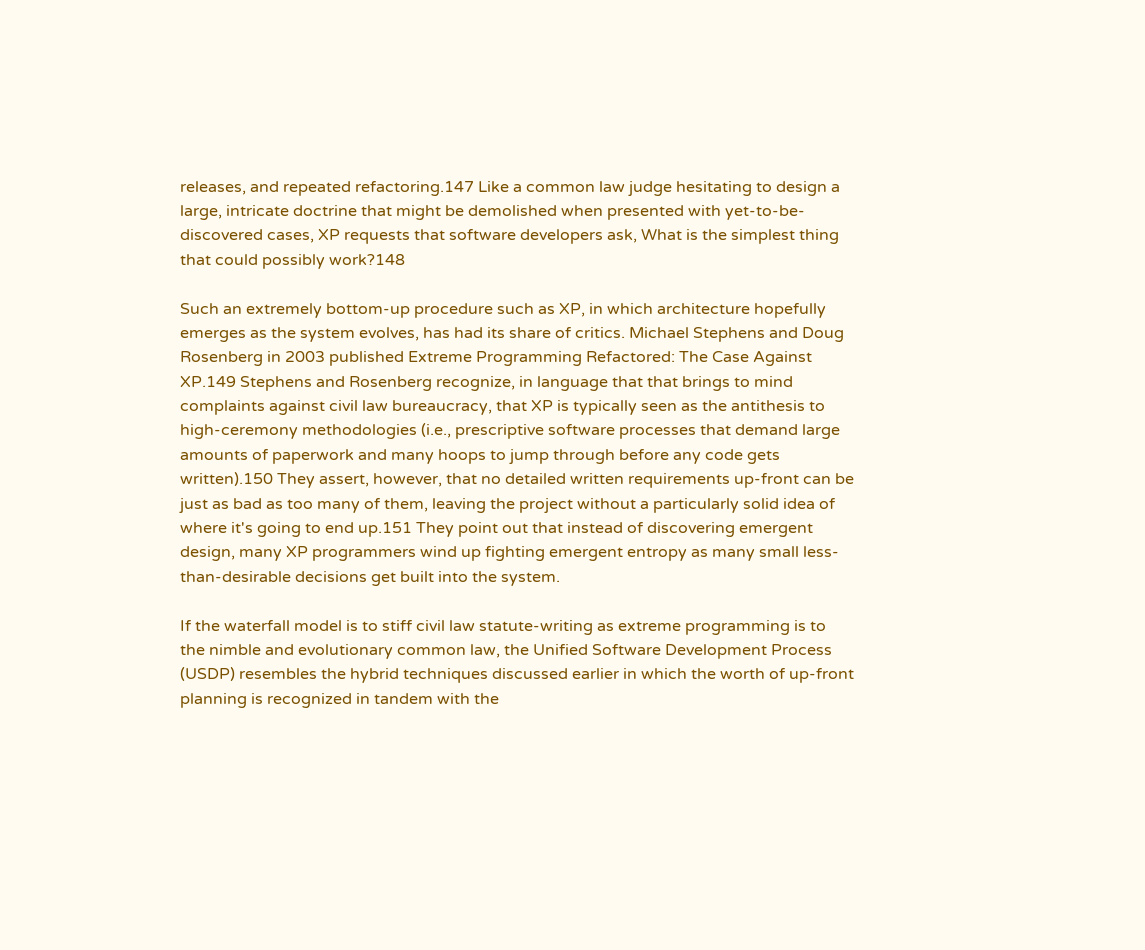releases, and repeated refactoring.147 Like a common law judge hesitating to design a large, intricate doctrine that might be demolished when presented with yet-to-be-discovered cases, XP requests that software developers ask, What is the simplest thing that could possibly work?148

Such an extremely bottom-up procedure such as XP, in which architecture hopefully emerges as the system evolves, has had its share of critics. Michael Stephens and Doug Rosenberg in 2003 published Extreme Programming Refactored: The Case Against XP.149 Stephens and Rosenberg recognize, in language that that brings to mind complaints against civil law bureaucracy, that XP is typically seen as the antithesis to high-ceremony methodologies (i.e., prescriptive software processes that demand large amounts of paperwork and many hoops to jump through before any code gets written).150 They assert, however, that no detailed written requirements up-front can be just as bad as too many of them, leaving the project without a particularly solid idea of where it's going to end up.151 They point out that instead of discovering emergent design, many XP programmers wind up fighting emergent entropy as many small less-than-desirable decisions get built into the system.

If the waterfall model is to stiff civil law statute-writing as extreme programming is to the nimble and evolutionary common law, the Unified Software Development Process (USDP) resembles the hybrid techniques discussed earlier in which the worth of up-front planning is recognized in tandem with the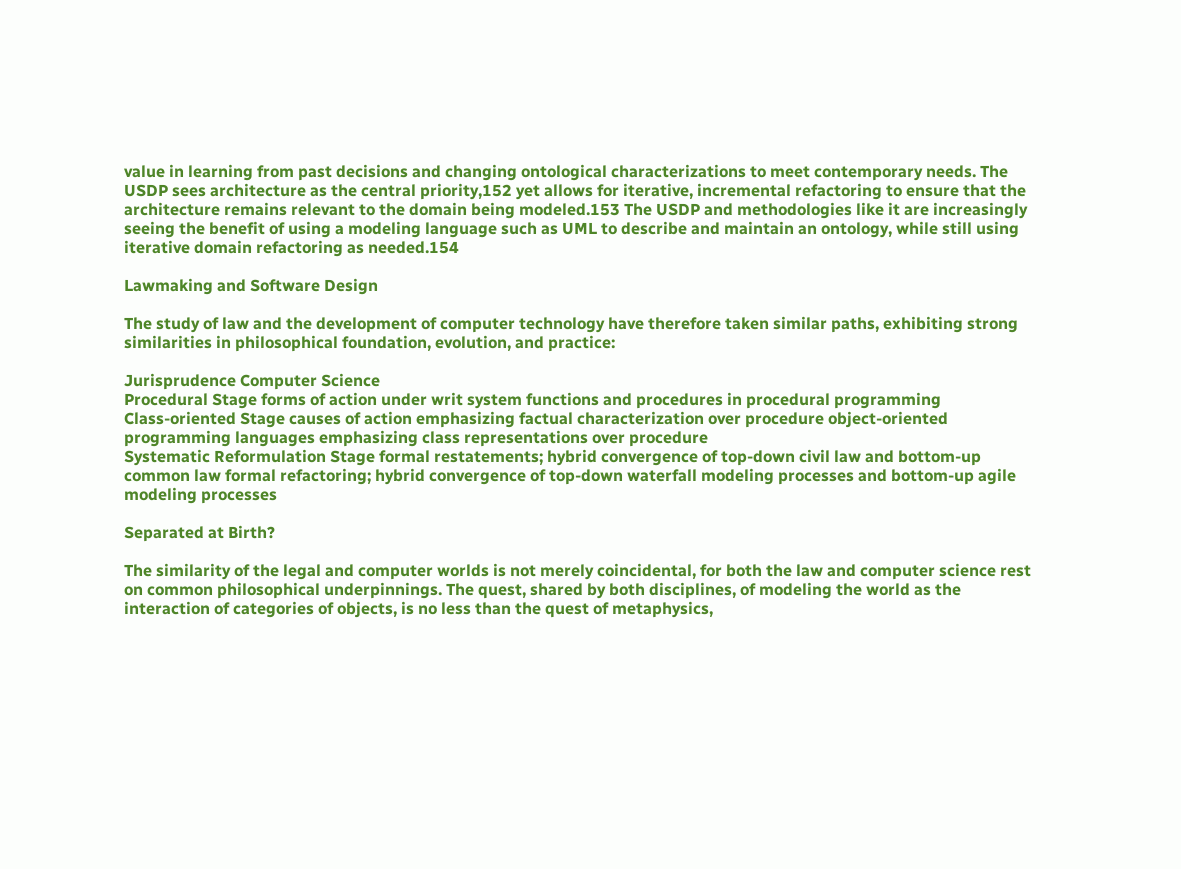value in learning from past decisions and changing ontological characterizations to meet contemporary needs. The USDP sees architecture as the central priority,152 yet allows for iterative, incremental refactoring to ensure that the architecture remains relevant to the domain being modeled.153 The USDP and methodologies like it are increasingly seeing the benefit of using a modeling language such as UML to describe and maintain an ontology, while still using iterative domain refactoring as needed.154

Lawmaking and Software Design

The study of law and the development of computer technology have therefore taken similar paths, exhibiting strong similarities in philosophical foundation, evolution, and practice:

Jurisprudence Computer Science
Procedural Stage forms of action under writ system functions and procedures in procedural programming
Class-oriented Stage causes of action emphasizing factual characterization over procedure object-oriented programming languages emphasizing class representations over procedure
Systematic Reformulation Stage formal restatements; hybrid convergence of top-down civil law and bottom-up common law formal refactoring; hybrid convergence of top-down waterfall modeling processes and bottom-up agile modeling processes

Separated at Birth?

The similarity of the legal and computer worlds is not merely coincidental, for both the law and computer science rest on common philosophical underpinnings. The quest, shared by both disciplines, of modeling the world as the interaction of categories of objects, is no less than the quest of metaphysics,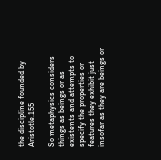the discipline founded by Aristotle.155

So metaphysics considers things as beings or as existents and attempts to specify the properties or features they exhibit just insofar as they are beings or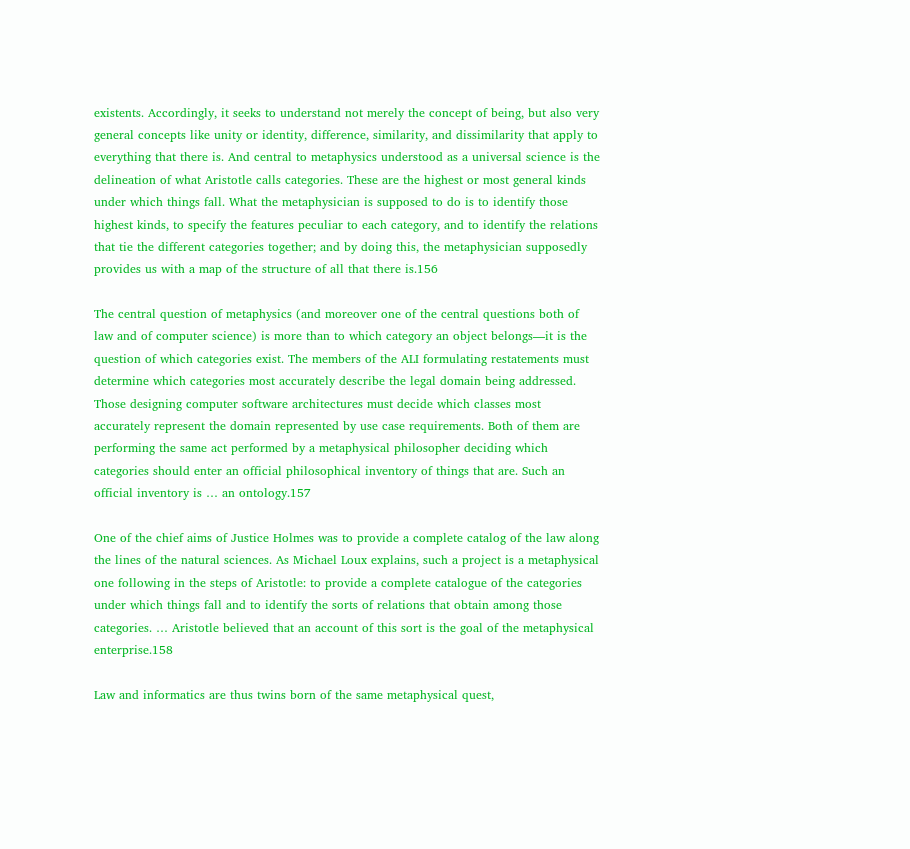existents. Accordingly, it seeks to understand not merely the concept of being, but also very general concepts like unity or identity, difference, similarity, and dissimilarity that apply to everything that there is. And central to metaphysics understood as a universal science is the delineation of what Aristotle calls categories. These are the highest or most general kinds under which things fall. What the metaphysician is supposed to do is to identify those highest kinds, to specify the features peculiar to each category, and to identify the relations that tie the different categories together; and by doing this, the metaphysician supposedly provides us with a map of the structure of all that there is.156

The central question of metaphysics (and moreover one of the central questions both of law and of computer science) is more than to which category an object belongs—it is the question of which categories exist. The members of the ALI formulating restatements must determine which categories most accurately describe the legal domain being addressed. Those designing computer software architectures must decide which classes most accurately represent the domain represented by use case requirements. Both of them are performing the same act performed by a metaphysical philosopher deciding which categories should enter an official philosophical inventory of things that are. Such an official inventory is … an ontology.157

One of the chief aims of Justice Holmes was to provide a complete catalog of the law along the lines of the natural sciences. As Michael Loux explains, such a project is a metaphysical one following in the steps of Aristotle: to provide a complete catalogue of the categories under which things fall and to identify the sorts of relations that obtain among those categories. … Aristotle believed that an account of this sort is the goal of the metaphysical enterprise.158

Law and informatics are thus twins born of the same metaphysical quest,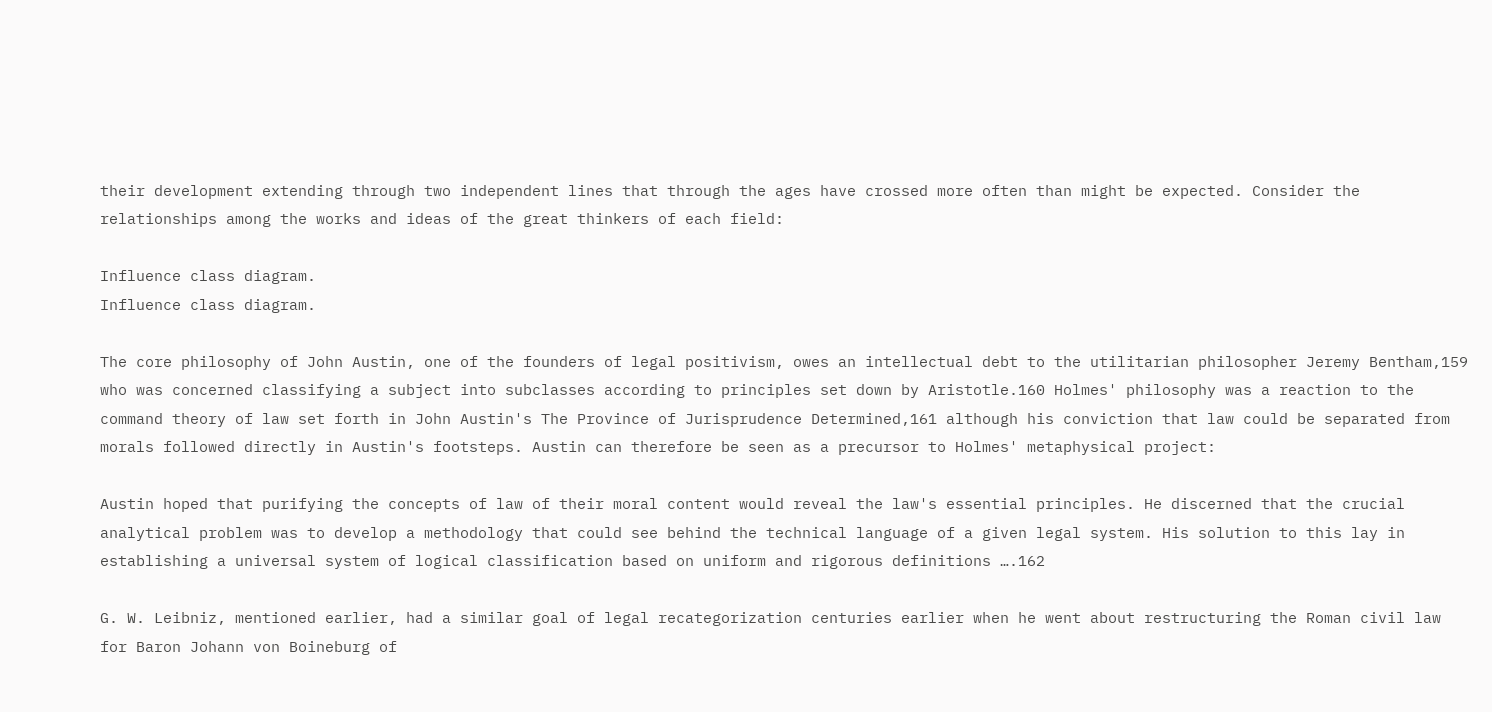their development extending through two independent lines that through the ages have crossed more often than might be expected. Consider the relationships among the works and ideas of the great thinkers of each field:

Influence class diagram.
Influence class diagram.

The core philosophy of John Austin, one of the founders of legal positivism, owes an intellectual debt to the utilitarian philosopher Jeremy Bentham,159 who was concerned classifying a subject into subclasses according to principles set down by Aristotle.160 Holmes' philosophy was a reaction to the command theory of law set forth in John Austin's The Province of Jurisprudence Determined,161 although his conviction that law could be separated from morals followed directly in Austin's footsteps. Austin can therefore be seen as a precursor to Holmes' metaphysical project:

Austin hoped that purifying the concepts of law of their moral content would reveal the law's essential principles. He discerned that the crucial analytical problem was to develop a methodology that could see behind the technical language of a given legal system. His solution to this lay in establishing a universal system of logical classification based on uniform and rigorous definitions ….162

G. W. Leibniz, mentioned earlier, had a similar goal of legal recategorization centuries earlier when he went about restructuring the Roman civil law for Baron Johann von Boineburg of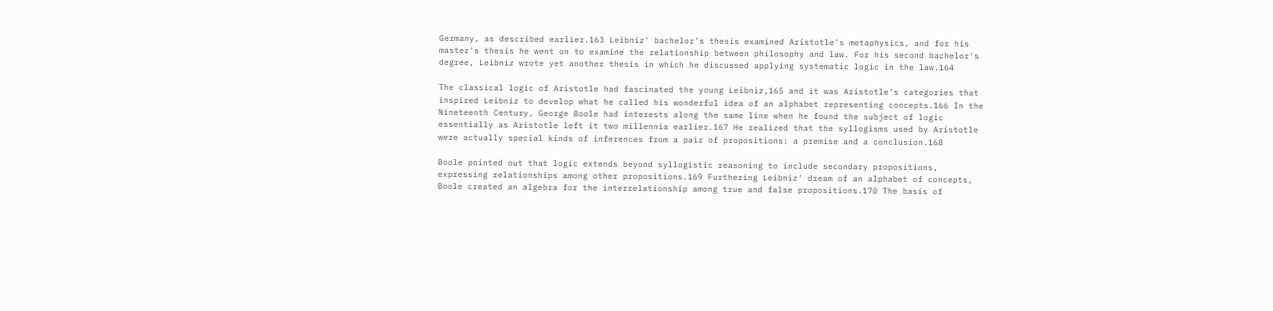Germany, as described earlier.163 Leibniz' bachelor's thesis examined Aristotle's metaphysics, and for his master's thesis he went on to examine the relationship between philosophy and law. For his second bachelor's degree, Leibniz wrote yet another thesis in which he discussed applying systematic logic in the law.164

The classical logic of Aristotle had fascinated the young Leibniz,165 and it was Aristotle's categories that inspired Leibniz to develop what he called his wonderful idea of an alphabet representing concepts.166 In the Nineteenth Century, George Boole had interests along the same line when he found the subject of logic essentially as Aristotle left it two millennia earlier.167 He realized that the syllogisms used by Aristotle were actually special kinds of inferences from a pair of propositions: a premise and a conclusion.168

Boole pointed out that logic extends beyond syllogistic reasoning to include secondary propositions, expressing relationships among other propositions.169 Furthering Leibniz' dream of an alphabet of concepts, Boole created an algebra for the interrelationship among true and false propositions.170 The basis of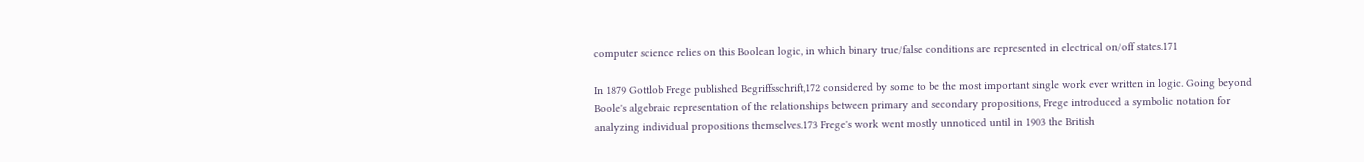computer science relies on this Boolean logic, in which binary true/false conditions are represented in electrical on/off states.171

In 1879 Gottlob Frege published Begriffsschrift,172 considered by some to be the most important single work ever written in logic. Going beyond Boole's algebraic representation of the relationships between primary and secondary propositions, Frege introduced a symbolic notation for analyzing individual propositions themselves.173 Frege's work went mostly unnoticed until in 1903 the British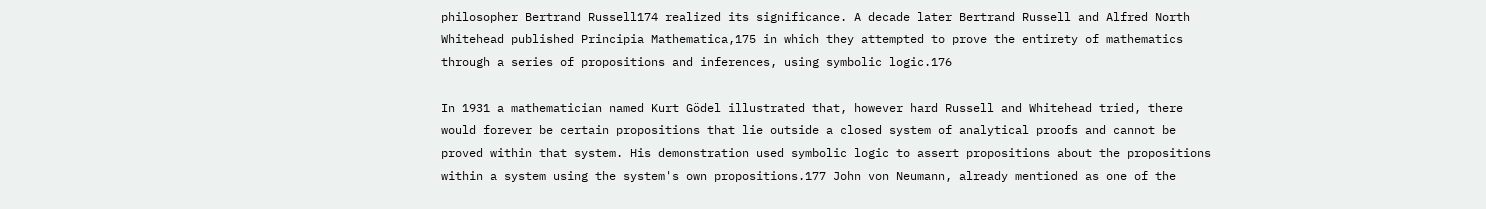philosopher Bertrand Russell174 realized its significance. A decade later Bertrand Russell and Alfred North Whitehead published Principia Mathematica,175 in which they attempted to prove the entirety of mathematics through a series of propositions and inferences, using symbolic logic.176

In 1931 a mathematician named Kurt Gödel illustrated that, however hard Russell and Whitehead tried, there would forever be certain propositions that lie outside a closed system of analytical proofs and cannot be proved within that system. His demonstration used symbolic logic to assert propositions about the propositions within a system using the system's own propositions.177 John von Neumann, already mentioned as one of the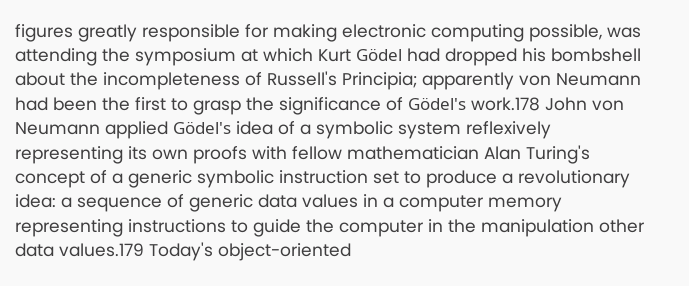figures greatly responsible for making electronic computing possible, was attending the symposium at which Kurt Gödel had dropped his bombshell about the incompleteness of Russell's Principia; apparently von Neumann had been the first to grasp the significance of Gödel's work.178 John von Neumann applied Gödel's idea of a symbolic system reflexively representing its own proofs with fellow mathematician Alan Turing's concept of a generic symbolic instruction set to produce a revolutionary idea: a sequence of generic data values in a computer memory representing instructions to guide the computer in the manipulation other data values.179 Today's object-oriented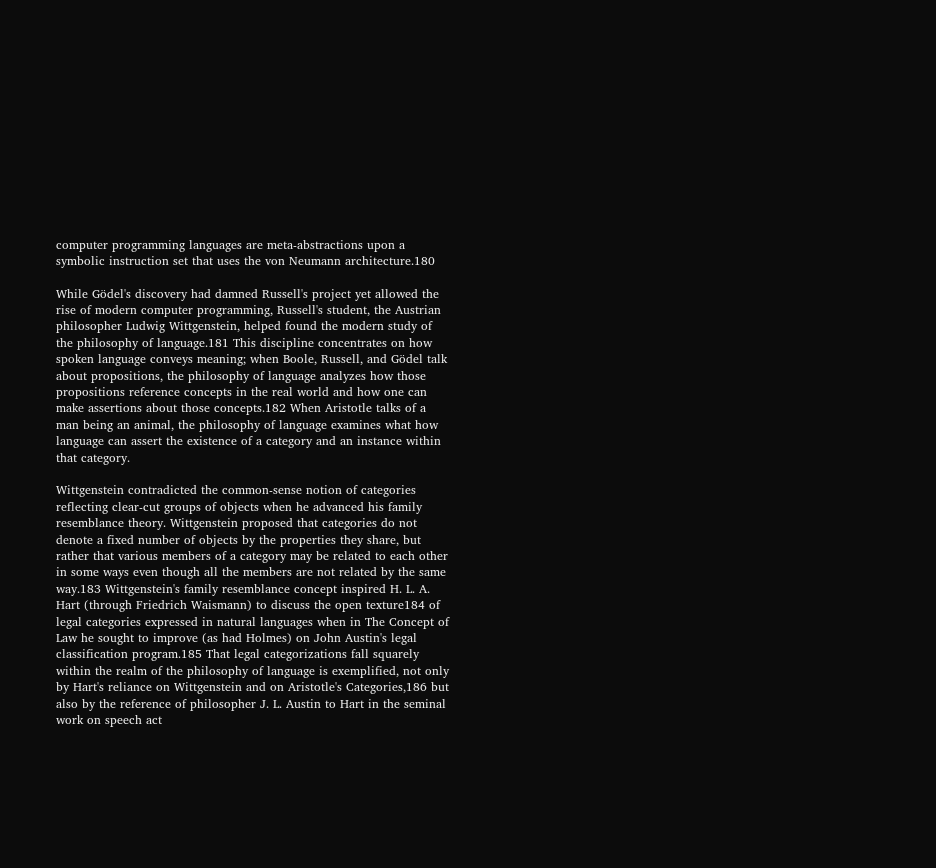computer programming languages are meta-abstractions upon a symbolic instruction set that uses the von Neumann architecture.180

While Gödel's discovery had damned Russell's project yet allowed the rise of modern computer programming, Russell's student, the Austrian philosopher Ludwig Wittgenstein, helped found the modern study of the philosophy of language.181 This discipline concentrates on how spoken language conveys meaning; when Boole, Russell, and Gödel talk about propositions, the philosophy of language analyzes how those propositions reference concepts in the real world and how one can make assertions about those concepts.182 When Aristotle talks of a man being an animal, the philosophy of language examines what how language can assert the existence of a category and an instance within that category.

Wittgenstein contradicted the common-sense notion of categories reflecting clear-cut groups of objects when he advanced his family resemblance theory. Wittgenstein proposed that categories do not denote a fixed number of objects by the properties they share, but rather that various members of a category may be related to each other in some ways even though all the members are not related by the same way.183 Wittgenstein's family resemblance concept inspired H. L. A. Hart (through Friedrich Waismann) to discuss the open texture184 of legal categories expressed in natural languages when in The Concept of Law he sought to improve (as had Holmes) on John Austin's legal classification program.185 That legal categorizations fall squarely within the realm of the philosophy of language is exemplified, not only by Hart's reliance on Wittgenstein and on Aristotle's Categories,186 but also by the reference of philosopher J. L. Austin to Hart in the seminal work on speech act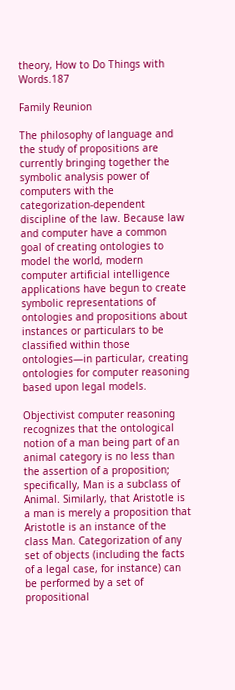theory, How to Do Things with Words.187

Family Reunion

The philosophy of language and the study of propositions are currently bringing together the symbolic analysis power of computers with the categorization-dependent discipline of the law. Because law and computer have a common goal of creating ontologies to model the world, modern computer artificial intelligence applications have begun to create symbolic representations of ontologies and propositions about instances or particulars to be classified within those ontologies—in particular, creating ontologies for computer reasoning based upon legal models.

Objectivist computer reasoning recognizes that the ontological notion of a man being part of an animal category is no less than the assertion of a proposition; specifically, Man is a subclass of Animal. Similarly, that Aristotle is a man is merely a proposition that Aristotle is an instance of the class Man. Categorization of any set of objects (including the facts of a legal case, for instance) can be performed by a set of propositional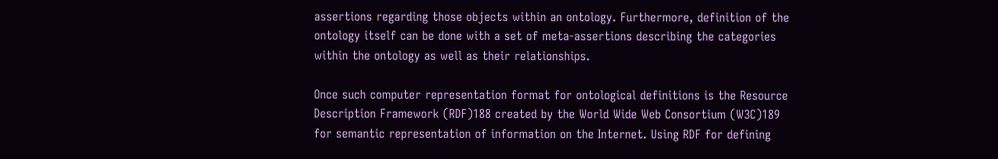assertions regarding those objects within an ontology. Furthermore, definition of the ontology itself can be done with a set of meta-assertions describing the categories within the ontology as well as their relationships.

Once such computer representation format for ontological definitions is the Resource Description Framework (RDF)188 created by the World Wide Web Consortium (W3C)189 for semantic representation of information on the Internet. Using RDF for defining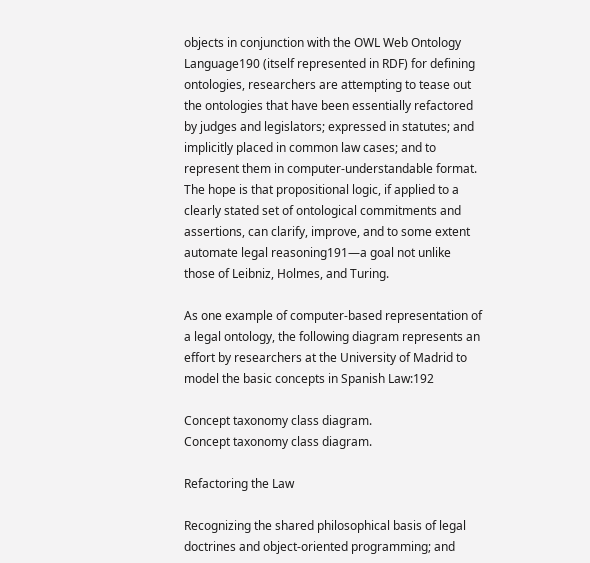objects in conjunction with the OWL Web Ontology Language190 (itself represented in RDF) for defining ontologies, researchers are attempting to tease out the ontologies that have been essentially refactored by judges and legislators; expressed in statutes; and implicitly placed in common law cases; and to represent them in computer-understandable format. The hope is that propositional logic, if applied to a clearly stated set of ontological commitments and assertions, can clarify, improve, and to some extent automate legal reasoning191—a goal not unlike those of Leibniz, Holmes, and Turing.

As one example of computer-based representation of a legal ontology, the following diagram represents an effort by researchers at the University of Madrid to model the basic concepts in Spanish Law:192

Concept taxonomy class diagram.
Concept taxonomy class diagram.

Refactoring the Law

Recognizing the shared philosophical basis of legal doctrines and object-oriented programming; and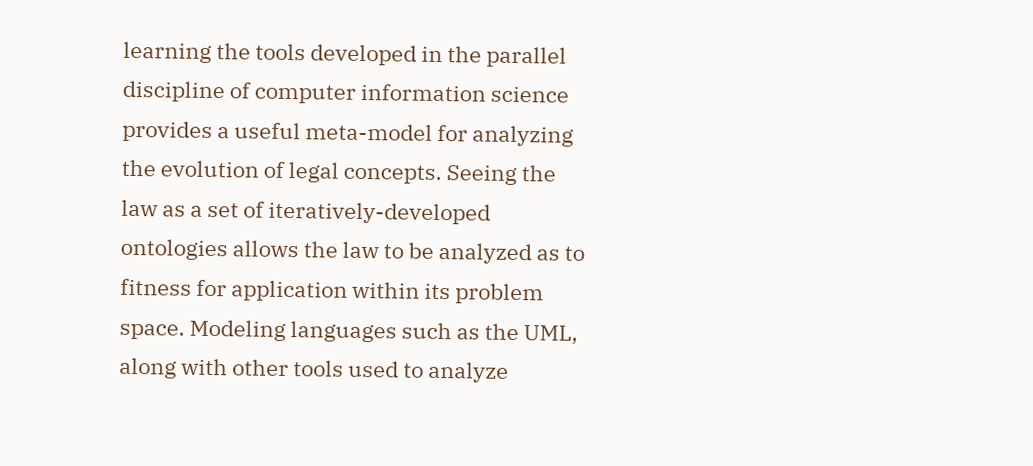learning the tools developed in the parallel discipline of computer information science provides a useful meta-model for analyzing the evolution of legal concepts. Seeing the law as a set of iteratively-developed ontologies allows the law to be analyzed as to fitness for application within its problem space. Modeling languages such as the UML, along with other tools used to analyze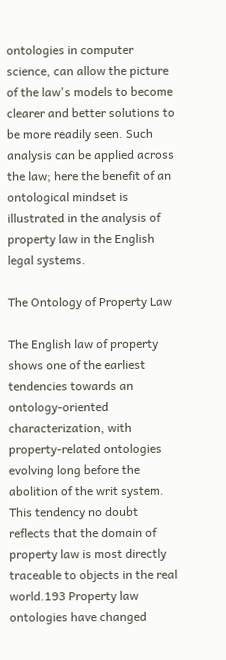ontologies in computer science, can allow the picture of the law's models to become clearer and better solutions to be more readily seen. Such analysis can be applied across the law; here the benefit of an ontological mindset is illustrated in the analysis of property law in the English legal systems.

The Ontology of Property Law

The English law of property shows one of the earliest tendencies towards an ontology-oriented characterization, with property-related ontologies evolving long before the abolition of the writ system. This tendency no doubt reflects that the domain of property law is most directly traceable to objects in the real world.193 Property law ontologies have changed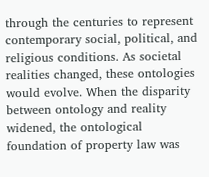through the centuries to represent contemporary social, political, and religious conditions. As societal realities changed, these ontologies would evolve. When the disparity between ontology and reality widened, the ontological foundation of property law was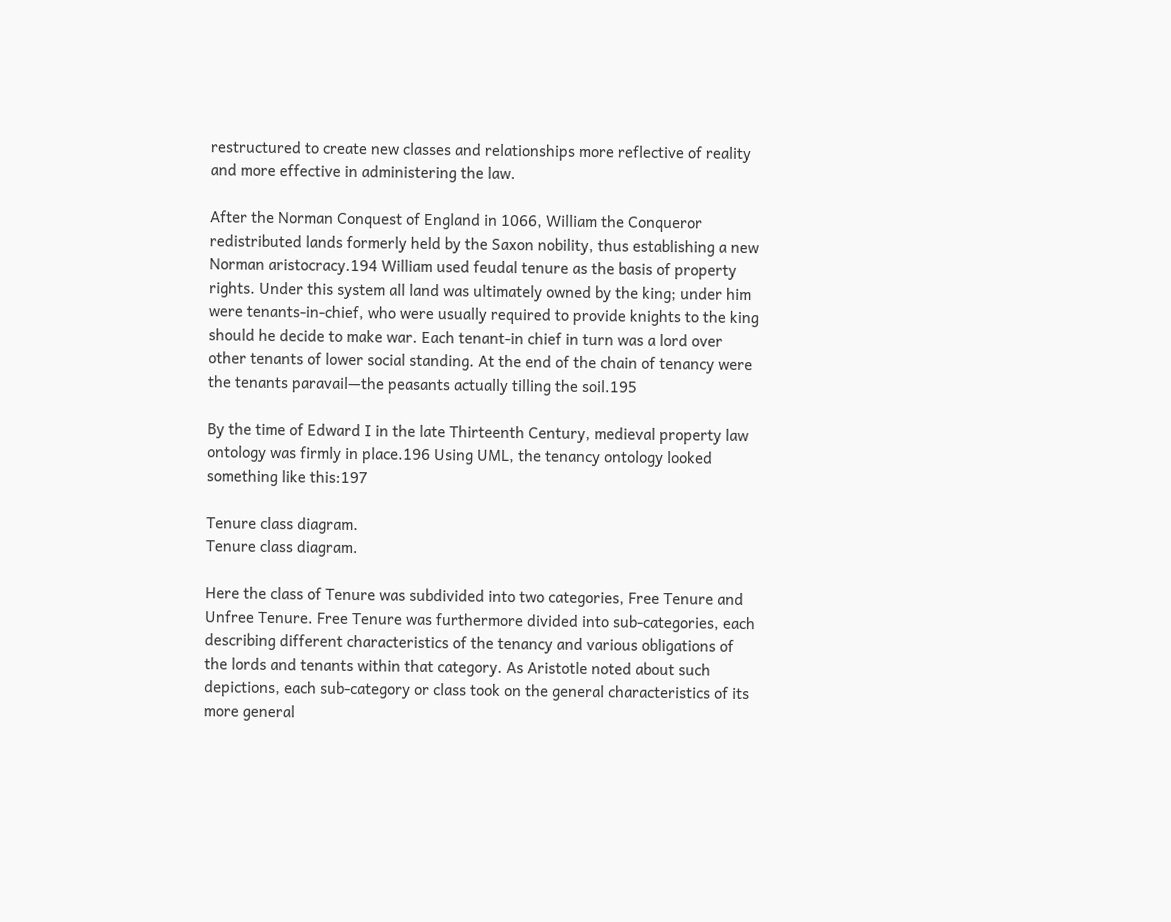restructured to create new classes and relationships more reflective of reality and more effective in administering the law.

After the Norman Conquest of England in 1066, William the Conqueror redistributed lands formerly held by the Saxon nobility, thus establishing a new Norman aristocracy.194 William used feudal tenure as the basis of property rights. Under this system all land was ultimately owned by the king; under him were tenants-in-chief, who were usually required to provide knights to the king should he decide to make war. Each tenant-in chief in turn was a lord over other tenants of lower social standing. At the end of the chain of tenancy were the tenants paravail—the peasants actually tilling the soil.195

By the time of Edward I in the late Thirteenth Century, medieval property law ontology was firmly in place.196 Using UML, the tenancy ontology looked something like this:197

Tenure class diagram.
Tenure class diagram.

Here the class of Tenure was subdivided into two categories, Free Tenure and Unfree Tenure. Free Tenure was furthermore divided into sub-categories, each describing different characteristics of the tenancy and various obligations of the lords and tenants within that category. As Aristotle noted about such depictions, each sub-category or class took on the general characteristics of its more general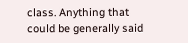class. Anything that could be generally said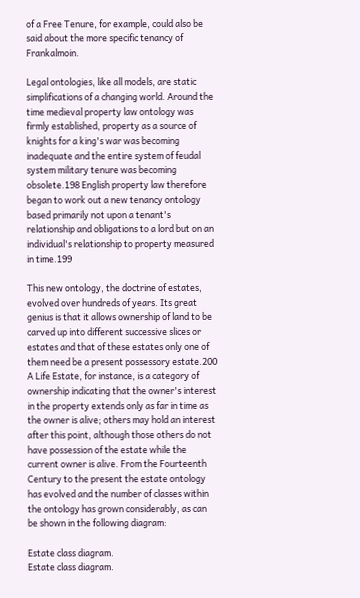of a Free Tenure, for example, could also be said about the more specific tenancy of Frankalmoin.

Legal ontologies, like all models, are static simplifications of a changing world. Around the time medieval property law ontology was firmly established, property as a source of knights for a king's war was becoming inadequate and the entire system of feudal system military tenure was becoming obsolete.198 English property law therefore began to work out a new tenancy ontology based primarily not upon a tenant's relationship and obligations to a lord but on an individual's relationship to property measured in time.199

This new ontology, the doctrine of estates, evolved over hundreds of years. Its great genius is that it allows ownership of land to be carved up into different successive slices or estates and that of these estates only one of them need be a present possessory estate.200 A Life Estate, for instance, is a category of ownership indicating that the owner's interest in the property extends only as far in time as the owner is alive; others may hold an interest after this point, although those others do not have possession of the estate while the current owner is alive. From the Fourteenth Century to the present the estate ontology has evolved and the number of classes within the ontology has grown considerably, as can be shown in the following diagram:

Estate class diagram.
Estate class diagram.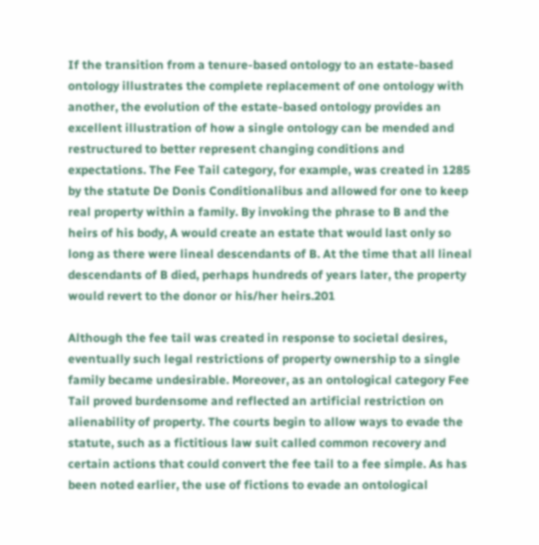If the transition from a tenure-based ontology to an estate-based ontology illustrates the complete replacement of one ontology with another, the evolution of the estate-based ontology provides an excellent illustration of how a single ontology can be mended and restructured to better represent changing conditions and expectations. The Fee Tail category, for example, was created in 1285 by the statute De Donis Conditionalibus and allowed for one to keep real property within a family. By invoking the phrase to B and the heirs of his body, A would create an estate that would last only so long as there were lineal descendants of B. At the time that all lineal descendants of B died, perhaps hundreds of years later, the property would revert to the donor or his/her heirs.201

Although the fee tail was created in response to societal desires, eventually such legal restrictions of property ownership to a single family became undesirable. Moreover, as an ontological category Fee Tail proved burdensome and reflected an artificial restriction on alienability of property. The courts begin to allow ways to evade the statute, such as a fictitious law suit called common recovery and certain actions that could convert the fee tail to a fee simple. As has been noted earlier, the use of fictions to evade an ontological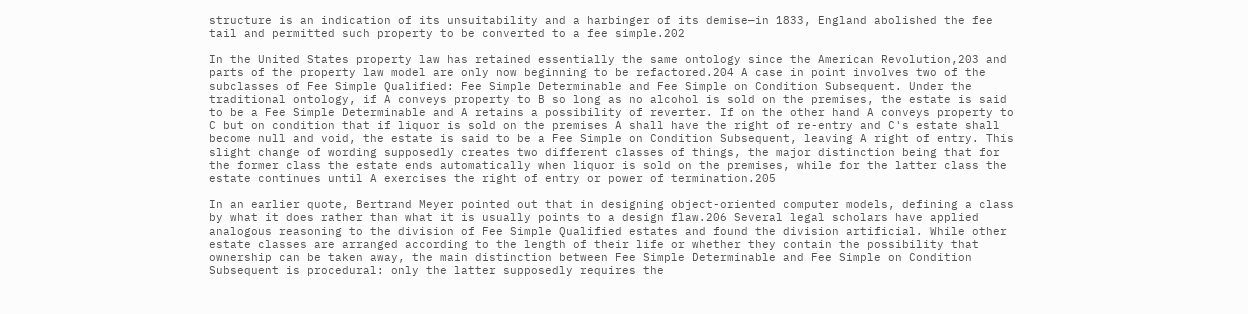structure is an indication of its unsuitability and a harbinger of its demise—in 1833, England abolished the fee tail and permitted such property to be converted to a fee simple.202

In the United States property law has retained essentially the same ontology since the American Revolution,203 and parts of the property law model are only now beginning to be refactored.204 A case in point involves two of the subclasses of Fee Simple Qualified: Fee Simple Determinable and Fee Simple on Condition Subsequent. Under the traditional ontology, if A conveys property to B so long as no alcohol is sold on the premises, the estate is said to be a Fee Simple Determinable and A retains a possibility of reverter. If on the other hand A conveys property to C but on condition that if liquor is sold on the premises A shall have the right of re-entry and C's estate shall become null and void, the estate is said to be a Fee Simple on Condition Subsequent, leaving A right of entry. This slight change of wording supposedly creates two different classes of things, the major distinction being that for the former class the estate ends automatically when liquor is sold on the premises, while for the latter class the estate continues until A exercises the right of entry or power of termination.205

In an earlier quote, Bertrand Meyer pointed out that in designing object-oriented computer models, defining a class by what it does rather than what it is usually points to a design flaw.206 Several legal scholars have applied analogous reasoning to the division of Fee Simple Qualified estates and found the division artificial. While other estate classes are arranged according to the length of their life or whether they contain the possibility that ownership can be taken away, the main distinction between Fee Simple Determinable and Fee Simple on Condition Subsequent is procedural: only the latter supposedly requires the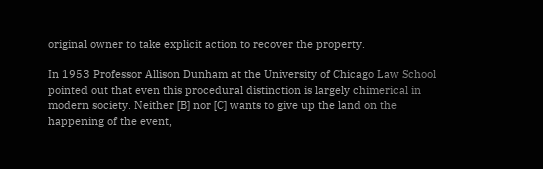original owner to take explicit action to recover the property.

In 1953 Professor Allison Dunham at the University of Chicago Law School pointed out that even this procedural distinction is largely chimerical in modern society. Neither [B] nor [C] wants to give up the land on the happening of the event,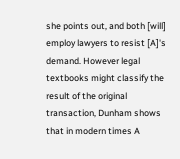she points out, and both [will] employ lawyers to resist [A]'s demand. However legal textbooks might classify the result of the original transaction, Dunham shows that in modern times A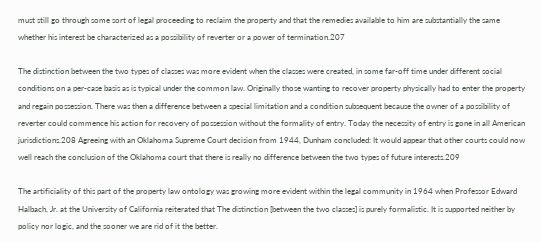must still go through some sort of legal proceeding to reclaim the property and that the remedies available to him are substantially the same whether his interest be characterized as a possibility of reverter or a power of termination.207

The distinction between the two types of classes was more evident when the classes were created, in some far-off time under different social conditions on a per-case basis as is typical under the common law. Originally those wanting to recover property physically had to enter the property and regain possession. There was then a difference between a special limitation and a condition subsequent because the owner of a possibility of reverter could commence his action for recovery of possession without the formality of entry. Today the necessity of entry is gone in all American jurisdictions.208 Agreeing with an Oklahoma Supreme Court decision from 1944, Dunham concluded: It would appear that other courts could now well reach the conclusion of the Oklahoma court that there is really no difference between the two types of future interests.209

The artificiality of this part of the property law ontology was growing more evident within the legal community in 1964 when Professor Edward Halbach, Jr. at the University of California reiterated that The distinction [between the two classes] is purely formalistic. It is supported neither by policy nor logic, and the sooner we are rid of it the better.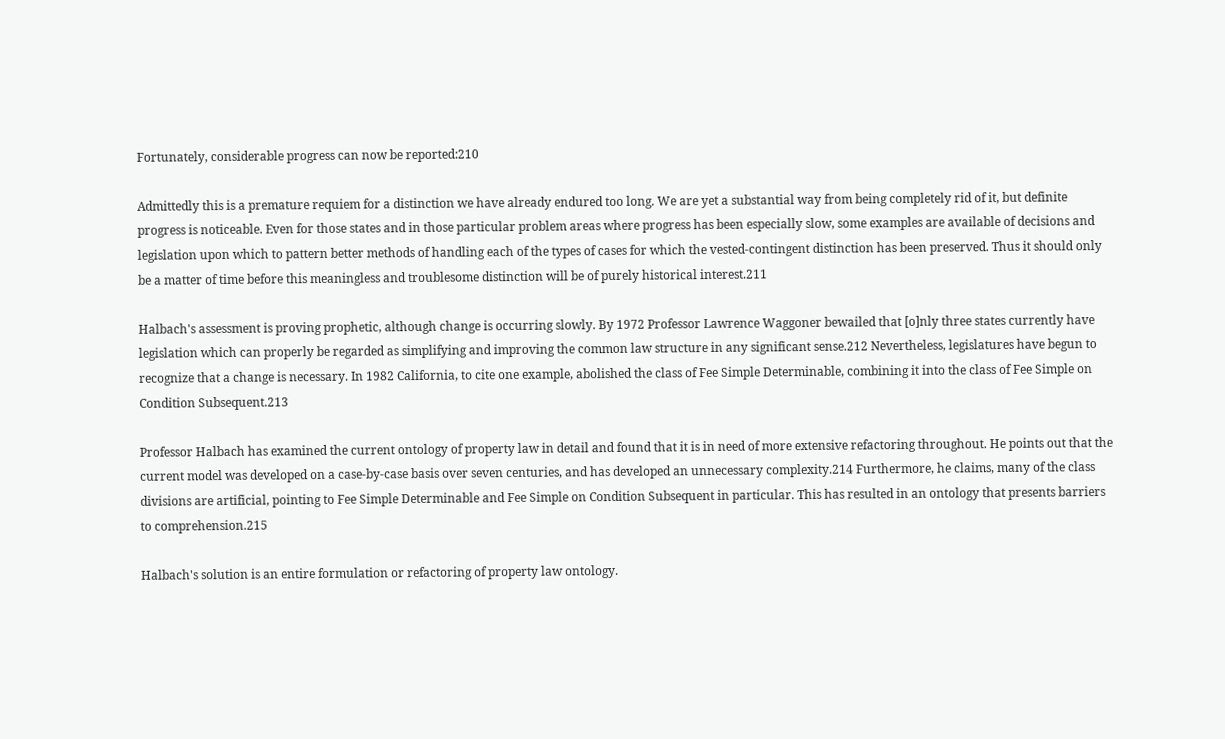Fortunately, considerable progress can now be reported:210

Admittedly this is a premature requiem for a distinction we have already endured too long. We are yet a substantial way from being completely rid of it, but definite progress is noticeable. Even for those states and in those particular problem areas where progress has been especially slow, some examples are available of decisions and legislation upon which to pattern better methods of handling each of the types of cases for which the vested-contingent distinction has been preserved. Thus it should only be a matter of time before this meaningless and troublesome distinction will be of purely historical interest.211

Halbach's assessment is proving prophetic, although change is occurring slowly. By 1972 Professor Lawrence Waggoner bewailed that [o]nly three states currently have legislation which can properly be regarded as simplifying and improving the common law structure in any significant sense.212 Nevertheless, legislatures have begun to recognize that a change is necessary. In 1982 California, to cite one example, abolished the class of Fee Simple Determinable, combining it into the class of Fee Simple on Condition Subsequent.213

Professor Halbach has examined the current ontology of property law in detail and found that it is in need of more extensive refactoring throughout. He points out that the current model was developed on a case-by-case basis over seven centuries, and has developed an unnecessary complexity.214 Furthermore, he claims, many of the class divisions are artificial, pointing to Fee Simple Determinable and Fee Simple on Condition Subsequent in particular. This has resulted in an ontology that presents barriers to comprehension.215

Halbach's solution is an entire formulation or refactoring of property law ontology.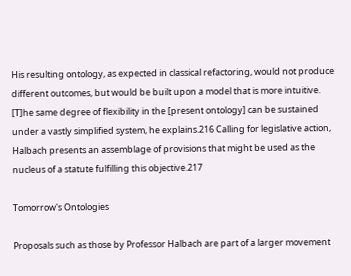His resulting ontology, as expected in classical refactoring, would not produce different outcomes, but would be built upon a model that is more intuitive. [T]he same degree of flexibility in the [present ontology] can be sustained under a vastly simplified system, he explains.216 Calling for legislative action, Halbach presents an assemblage of provisions that might be used as the nucleus of a statute fulfilling this objective.217

Tomorrow's Ontologies

Proposals such as those by Professor Halbach are part of a larger movement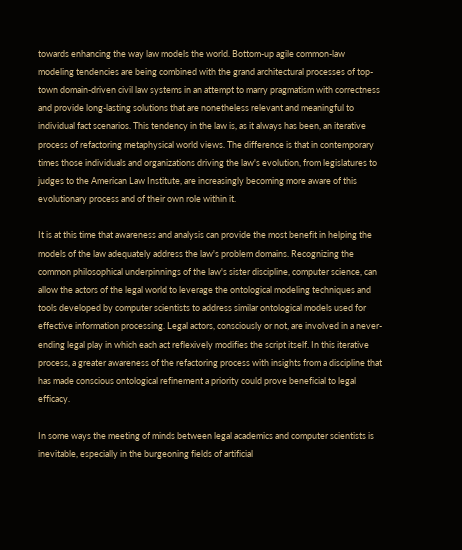towards enhancing the way law models the world. Bottom-up agile common-law modeling tendencies are being combined with the grand architectural processes of top-town domain-driven civil law systems in an attempt to marry pragmatism with correctness and provide long-lasting solutions that are nonetheless relevant and meaningful to individual fact scenarios. This tendency in the law is, as it always has been, an iterative process of refactoring metaphysical world views. The difference is that in contemporary times those individuals and organizations driving the law's evolution, from legislatures to judges to the American Law Institute, are increasingly becoming more aware of this evolutionary process and of their own role within it.

It is at this time that awareness and analysis can provide the most benefit in helping the models of the law adequately address the law's problem domains. Recognizing the common philosophical underpinnings of the law's sister discipline, computer science, can allow the actors of the legal world to leverage the ontological modeling techniques and tools developed by computer scientists to address similar ontological models used for effective information processing. Legal actors, consciously or not, are involved in a never-ending legal play in which each act reflexively modifies the script itself. In this iterative process, a greater awareness of the refactoring process with insights from a discipline that has made conscious ontological refinement a priority could prove beneficial to legal efficacy.

In some ways the meeting of minds between legal academics and computer scientists is inevitable, especially in the burgeoning fields of artificial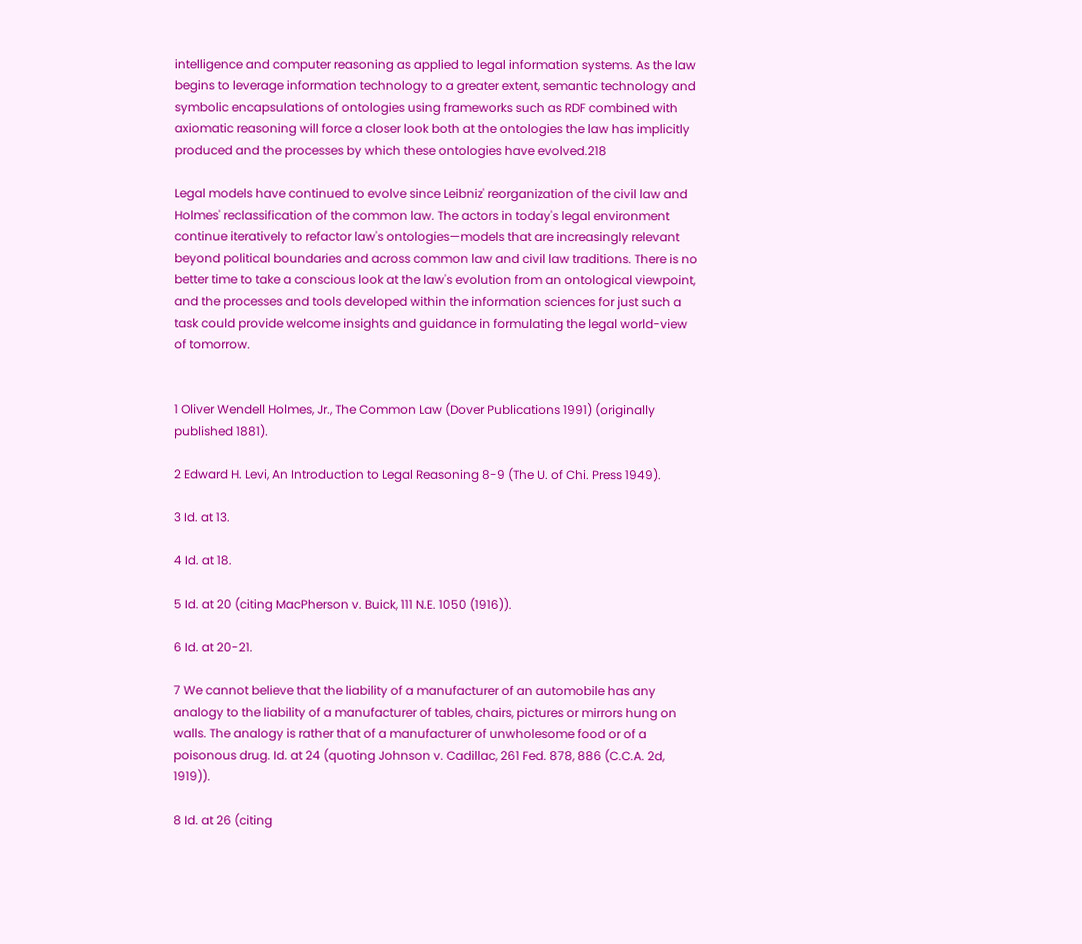intelligence and computer reasoning as applied to legal information systems. As the law begins to leverage information technology to a greater extent, semantic technology and symbolic encapsulations of ontologies using frameworks such as RDF combined with axiomatic reasoning will force a closer look both at the ontologies the law has implicitly produced and the processes by which these ontologies have evolved.218

Legal models have continued to evolve since Leibniz' reorganization of the civil law and Holmes' reclassification of the common law. The actors in today's legal environment continue iteratively to refactor law's ontologies—models that are increasingly relevant beyond political boundaries and across common law and civil law traditions. There is no better time to take a conscious look at the law's evolution from an ontological viewpoint, and the processes and tools developed within the information sciences for just such a task could provide welcome insights and guidance in formulating the legal world-view of tomorrow.


1 Oliver Wendell Holmes, Jr., The Common Law (Dover Publications 1991) (originally published 1881).

2 Edward H. Levi, An Introduction to Legal Reasoning 8-9 (The U. of Chi. Press 1949).

3 Id. at 13.

4 Id. at 18.

5 Id. at 20 (citing MacPherson v. Buick, 111 N.E. 1050 (1916)).

6 Id. at 20-21.

7 We cannot believe that the liability of a manufacturer of an automobile has any analogy to the liability of a manufacturer of tables, chairs, pictures or mirrors hung on walls. The analogy is rather that of a manufacturer of unwholesome food or of a poisonous drug. Id. at 24 (quoting Johnson v. Cadillac, 261 Fed. 878, 886 (C.C.A. 2d, 1919)).

8 Id. at 26 (citing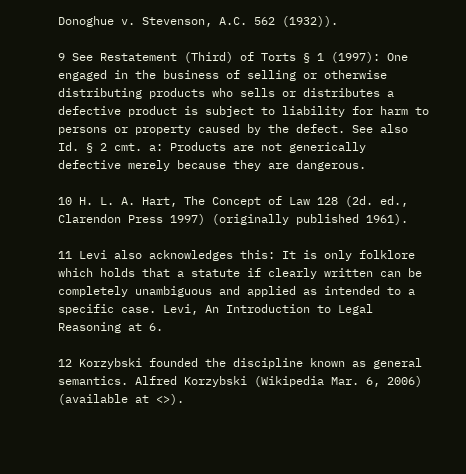Donoghue v. Stevenson, A.C. 562 (1932)).

9 See Restatement (Third) of Torts § 1 (1997): One engaged in the business of selling or otherwise distributing products who sells or distributes a defective product is subject to liability for harm to persons or property caused by the defect. See also Id. § 2 cmt. a: Products are not generically defective merely because they are dangerous.

10 H. L. A. Hart, The Concept of Law 128 (2d. ed., Clarendon Press 1997) (originally published 1961).

11 Levi also acknowledges this: It is only folklore which holds that a statute if clearly written can be completely unambiguous and applied as intended to a specific case. Levi, An Introduction to Legal Reasoning at 6.

12 Korzybski founded the discipline known as general semantics. Alfred Korzybski (Wikipedia Mar. 6, 2006) (available at <>).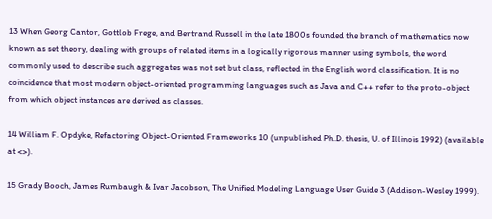13 When Georg Cantor, Gottlob Frege, and Bertrand Russell in the late 1800s founded the branch of mathematics now known as set theory, dealing with groups of related items in a logically rigorous manner using symbols, the word commonly used to describe such aggregates was not set but class, reflected in the English word classification. It is no coincidence that most modern object-oriented programming languages such as Java and C++ refer to the proto-object from which object instances are derived as classes.

14 William F. Opdyke, Refactoring Object-Oriented Frameworks 10 (unpublished Ph.D. thesis, U. of Illinois 1992) (available at <>).

15 Grady Booch, James Rumbaugh & Ivar Jacobson, The Unified Modeling Language User Guide 3 (Addison-Wesley 1999).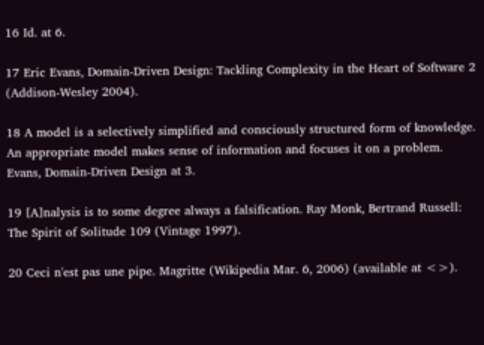16 Id. at 6.

17 Eric Evans, Domain-Driven Design: Tackling Complexity in the Heart of Software 2 (Addison-Wesley 2004).

18 A model is a selectively simplified and consciously structured form of knowledge. An appropriate model makes sense of information and focuses it on a problem. Evans, Domain-Driven Design at 3.

19 [A]nalysis is to some degree always a falsification. Ray Monk, Bertrand Russell: The Spirit of Solitude 109 (Vintage 1997).

20 Ceci n'est pas une pipe. Magritte (Wikipedia Mar. 6, 2006) (available at <>).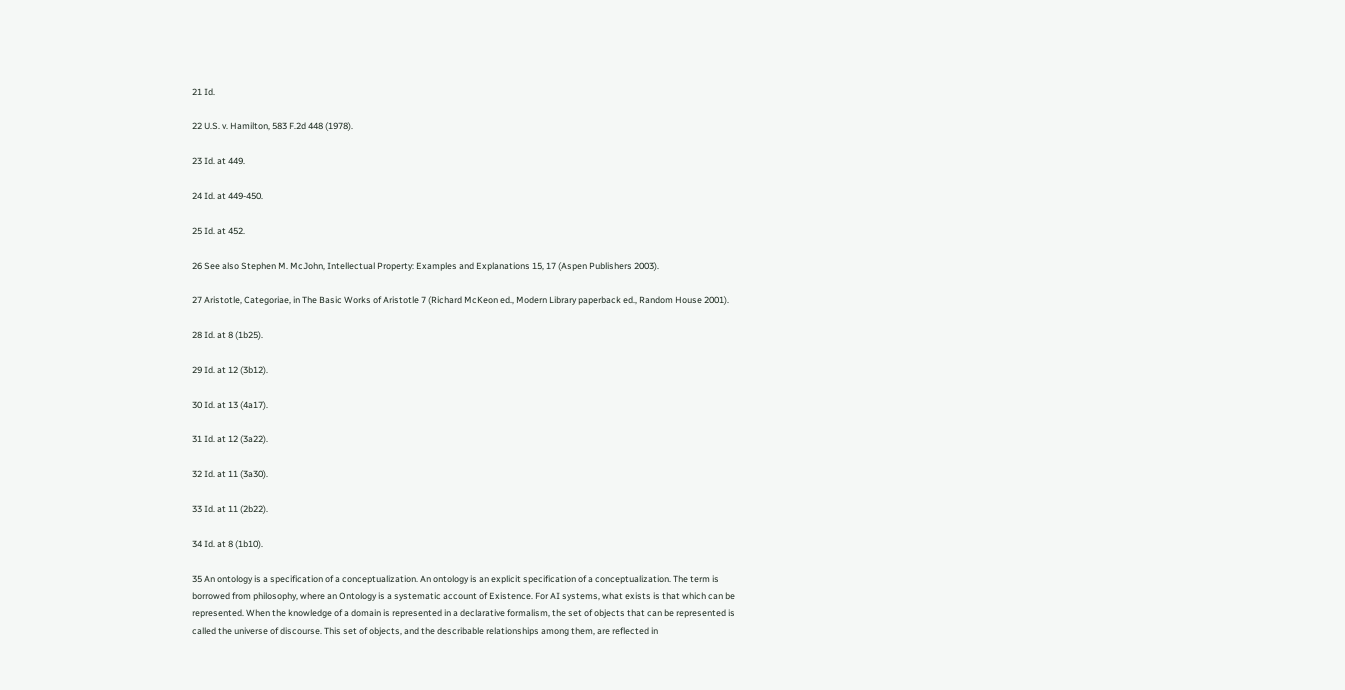21 Id.

22 U.S. v. Hamilton, 583 F.2d 448 (1978).

23 Id. at 449.

24 Id. at 449-450.

25 Id. at 452.

26 See also Stephen M. McJohn, Intellectual Property: Examples and Explanations 15, 17 (Aspen Publishers 2003).

27 Aristotle, Categoriae, in The Basic Works of Aristotle 7 (Richard McKeon ed., Modern Library paperback ed., Random House 2001).

28 Id. at 8 (1b25).

29 Id. at 12 (3b12).

30 Id. at 13 (4a17).

31 Id. at 12 (3a22).

32 Id. at 11 (3a30).

33 Id. at 11 (2b22).

34 Id. at 8 (1b10).

35 An ontology is a specification of a conceptualization. An ontology is an explicit specification of a conceptualization. The term is borrowed from philosophy, where an Ontology is a systematic account of Existence. For AI systems, what exists is that which can be represented. When the knowledge of a domain is represented in a declarative formalism, the set of objects that can be represented is called the universe of discourse. This set of objects, and the describable relationships among them, are reflected in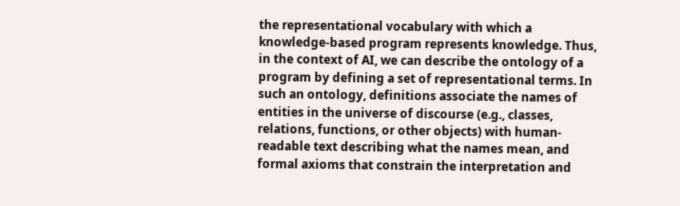the representational vocabulary with which a knowledge-based program represents knowledge. Thus, in the context of AI, we can describe the ontology of a program by defining a set of representational terms. In such an ontology, definitions associate the names of entities in the universe of discourse (e.g., classes, relations, functions, or other objects) with human-readable text describing what the names mean, and formal axioms that constrain the interpretation and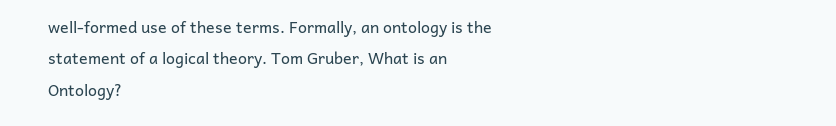well-formed use of these terms. Formally, an ontology is the statement of a logical theory. Tom Gruber, What is an Ontology?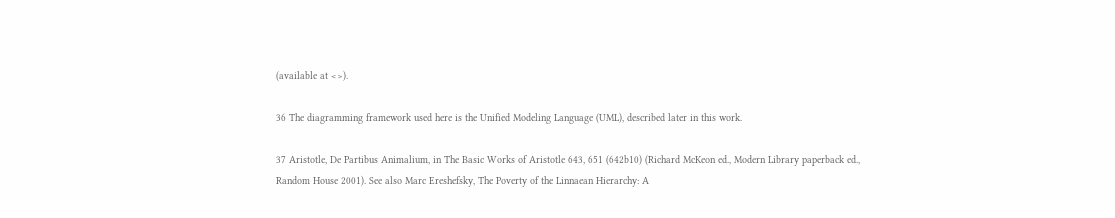(available at <>).

36 The diagramming framework used here is the Unified Modeling Language (UML), described later in this work.

37 Aristotle, De Partibus Animalium, in The Basic Works of Aristotle 643, 651 (642b10) (Richard McKeon ed., Modern Library paperback ed., Random House 2001). See also Marc Ereshefsky, The Poverty of the Linnaean Hierarchy: A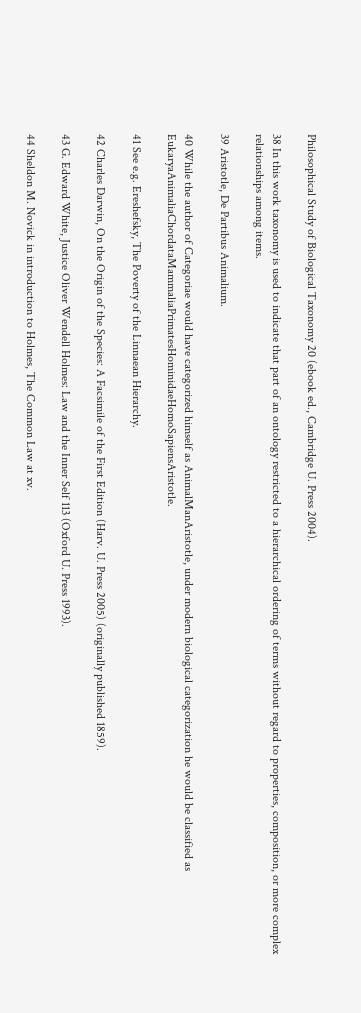Philosophical Study of Biological Taxonomy 20 (ebook ed., Cambridge U. Press 2004).

38 In this work taxonomy is used to indicate that part of an ontology restricted to a hierarchical ordering of terms without regard to properties, composition, or more complex relationships among items.

39 Aristotle, De Partibus Animalium.

40 While the author of Categoriae would have categorized himself as AnimalManAristotle, under modern biological categorization he would be classified as EukaryaAnimaliaChordataMammaliaPrimatesHominidaeHomoSapiensAristotle.

41 See e.g. Ereshefsky, The Poverty of the Linnaean Hierarchy.

42 Charles Darwin, On the Origin of the Species: A Facsimile of the First Edition (Harv. U. Press 2005) (originally published 1859).

43 G. Edward White, Justice Oliver Wendell Holmes: Law and the Inner Self 113 (Oxford U. Press 1993).

44 Sheldon M. Novick in introduction to Holmes, The Common Law at xv.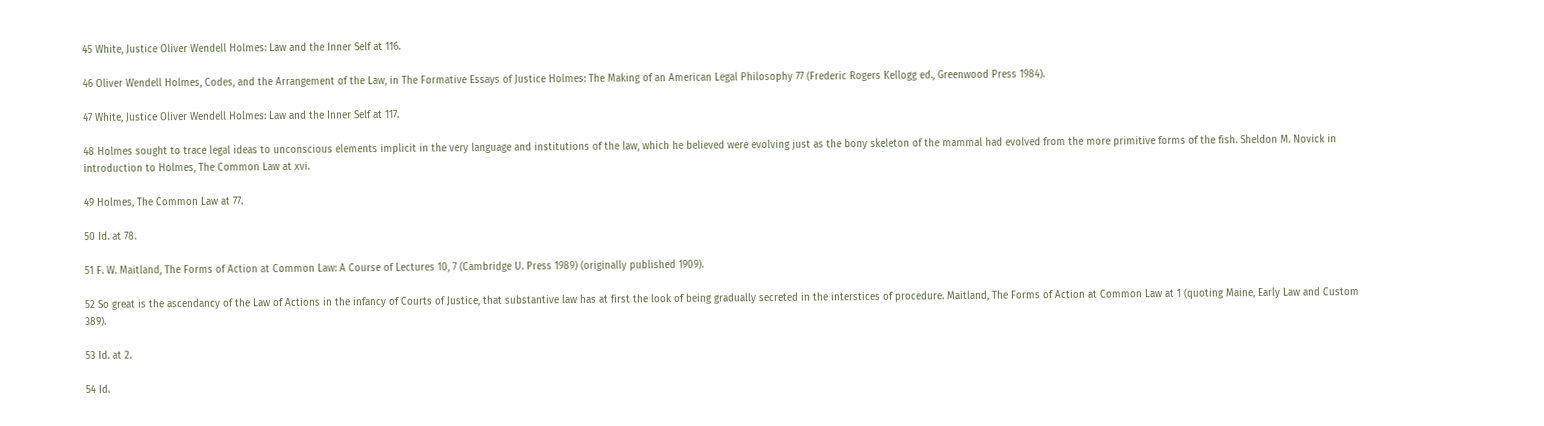45 White, Justice Oliver Wendell Holmes: Law and the Inner Self at 116.

46 Oliver Wendell Holmes, Codes, and the Arrangement of the Law, in The Formative Essays of Justice Holmes: The Making of an American Legal Philosophy 77 (Frederic Rogers Kellogg ed., Greenwood Press 1984).

47 White, Justice Oliver Wendell Holmes: Law and the Inner Self at 117.

48 Holmes sought to trace legal ideas to unconscious elements implicit in the very language and institutions of the law, which he believed were evolving just as the bony skeleton of the mammal had evolved from the more primitive forms of the fish. Sheldon M. Novick in introduction to Holmes, The Common Law at xvi.

49 Holmes, The Common Law at 77.

50 Id. at 78.

51 F. W. Maitland, The Forms of Action at Common Law: A Course of Lectures 10, 7 (Cambridge U. Press 1989) (originally published 1909).

52 So great is the ascendancy of the Law of Actions in the infancy of Courts of Justice, that substantive law has at first the look of being gradually secreted in the interstices of procedure. Maitland, The Forms of Action at Common Law at 1 (quoting Maine, Early Law and Custom 389).

53 Id. at 2.

54 Id.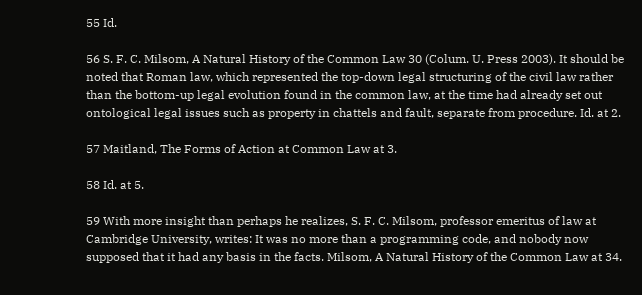55 Id.

56 S. F. C. Milsom, A Natural History of the Common Law 30 (Colum. U. Press 2003). It should be noted that Roman law, which represented the top-down legal structuring of the civil law rather than the bottom-up legal evolution found in the common law, at the time had already set out ontological legal issues such as property in chattels and fault, separate from procedure. Id. at 2.

57 Maitland, The Forms of Action at Common Law at 3.

58 Id. at 5.

59 With more insight than perhaps he realizes, S. F. C. Milsom, professor emeritus of law at Cambridge University, writes: It was no more than a programming code, and nobody now supposed that it had any basis in the facts. Milsom, A Natural History of the Common Law at 34.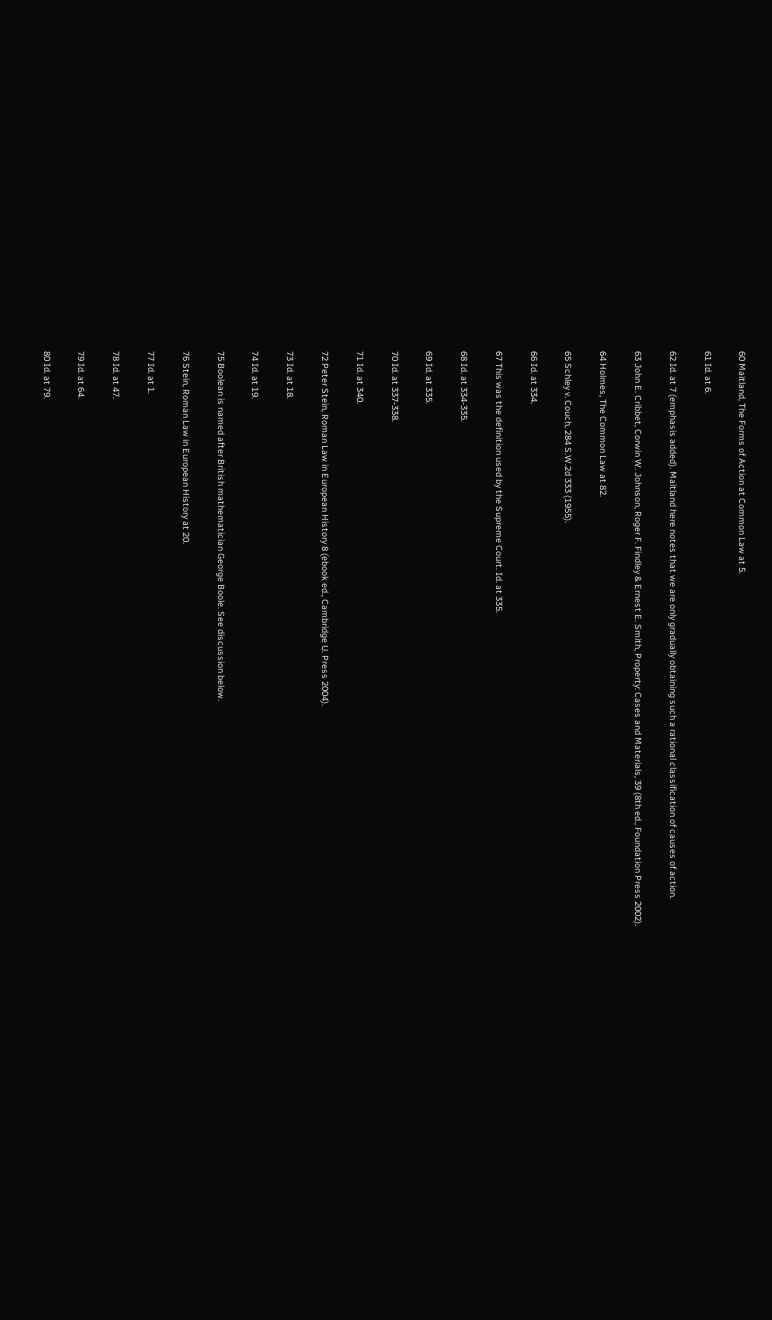60 Maitland, The Forms of Action at Common Law at 5.

61 Id. at 6.

62 Id. at 7 (emphasis added). Maitland here notes that we are only gradually obtaining such a rational classification of causes of action.

63 John E. Cribbet, Corwin W. Johnson, Roger F. Findley & Ernest E. Smith, Property: Cases and Materials, 39 (8th ed., Foundation Press 2002).

64 Holmes, The Common Law at 82.

65 Schley v. Couch, 284 S.W.2d 333 (1955).

66 Id. at 334.

67 This was the definition used by the Supreme Court. Id. at 335.

68 Id. at 334-335.

69 Id. at 335.

70 Id. at 337-338.

71 Id. at 340.

72 Peter Stein, Roman Law in European History 8 (ebook ed., Cambridge U. Press 2004).

73 Id. at 18.

74 Id. at 19.

75 Boolean is named after British mathematician George Boole. See discussion below.

76 Stein, Roman Law in European History at 20.

77 Id. at 1.

78 Id. at 47.

79 Id. at 64.

80 Id. at 79.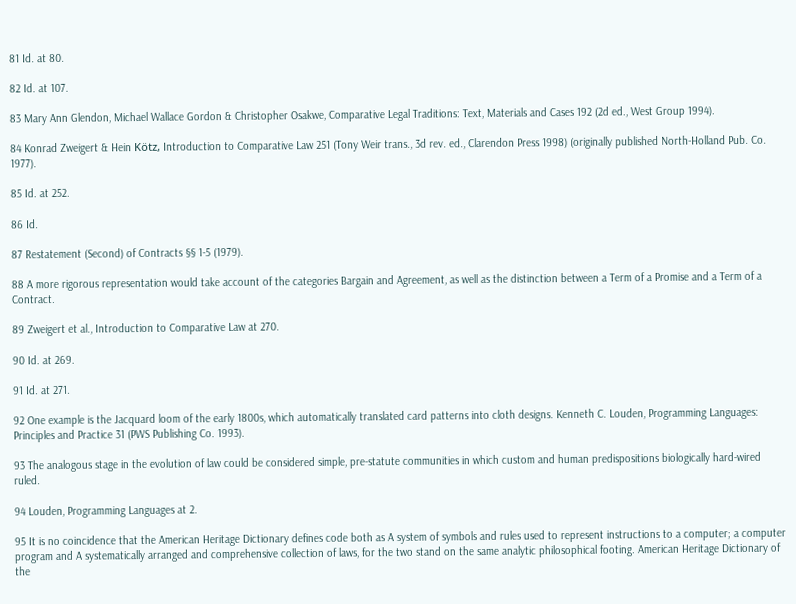81 Id. at 80.

82 Id. at 107.

83 Mary Ann Glendon, Michael Wallace Gordon & Christopher Osakwe, Comparative Legal Traditions: Text, Materials and Cases 192 (2d ed., West Group 1994).

84 Konrad Zweigert & Hein Kötz, Introduction to Comparative Law 251 (Tony Weir trans., 3d rev. ed., Clarendon Press 1998) (originally published North-Holland Pub. Co. 1977).

85 Id. at 252.

86 Id.

87 Restatement (Second) of Contracts §§ 1-5 (1979).

88 A more rigorous representation would take account of the categories Bargain and Agreement, as well as the distinction between a Term of a Promise and a Term of a Contract.

89 Zweigert et al., Introduction to Comparative Law at 270.

90 Id. at 269.

91 Id. at 271.

92 One example is the Jacquard loom of the early 1800s, which automatically translated card patterns into cloth designs. Kenneth C. Louden, Programming Languages: Principles and Practice 31 (PWS Publishing Co. 1993).

93 The analogous stage in the evolution of law could be considered simple, pre-statute communities in which custom and human predispositions biologically hard-wired ruled.

94 Louden, Programming Languages at 2.

95 It is no coincidence that the American Heritage Dictionary defines code both as A system of symbols and rules used to represent instructions to a computer; a computer program and A systematically arranged and comprehensive collection of laws, for the two stand on the same analytic philosophical footing. American Heritage Dictionary of the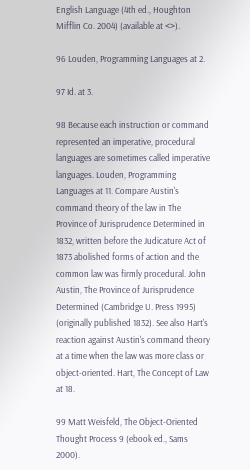English Language (4th ed., Houghton Mifflin Co. 2004) (available at <>).

96 Louden, Programming Languages at 2.

97 Id. at 3.

98 Because each instruction or command represented an imperative, procedural languages are sometimes called imperative languages. Louden, Programming Languages at 11. Compare Austin's command theory of the law in The Province of Jurisprudence Determined in 1832, written before the Judicature Act of 1873 abolished forms of action and the common law was firmly procedural. John Austin, The Province of Jurisprudence Determined (Cambridge U. Press 1995) (originally published 1832). See also Hart's reaction against Austin's command theory at a time when the law was more class or object-oriented. Hart, The Concept of Law at 18.

99 Matt Weisfeld, The Object-Oriented Thought Process 9 (ebook ed., Sams 2000).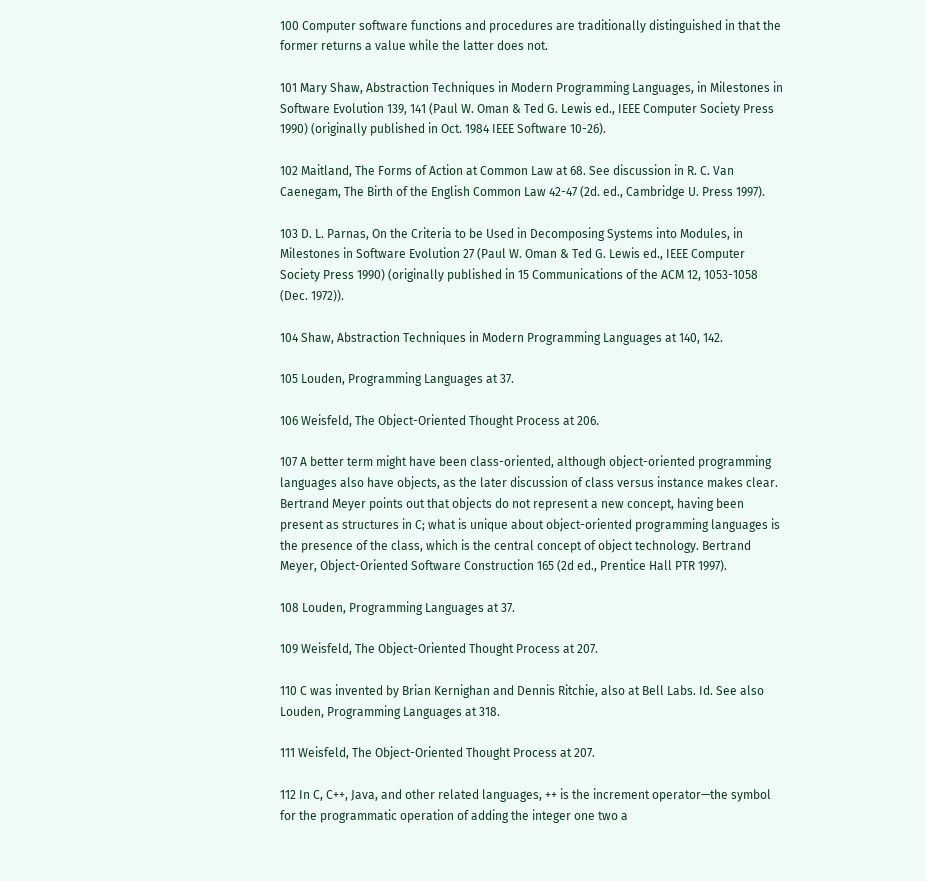100 Computer software functions and procedures are traditionally distinguished in that the former returns a value while the latter does not.

101 Mary Shaw, Abstraction Techniques in Modern Programming Languages, in Milestones in Software Evolution 139, 141 (Paul W. Oman & Ted G. Lewis ed., IEEE Computer Society Press 1990) (originally published in Oct. 1984 IEEE Software 10-26).

102 Maitland, The Forms of Action at Common Law at 68. See discussion in R. C. Van Caenegam, The Birth of the English Common Law 42-47 (2d. ed., Cambridge U. Press 1997).

103 D. L. Parnas, On the Criteria to be Used in Decomposing Systems into Modules, in Milestones in Software Evolution 27 (Paul W. Oman & Ted G. Lewis ed., IEEE Computer Society Press 1990) (originally published in 15 Communications of the ACM 12, 1053-1058 (Dec. 1972)).

104 Shaw, Abstraction Techniques in Modern Programming Languages at 140, 142.

105 Louden, Programming Languages at 37.

106 Weisfeld, The Object-Oriented Thought Process at 206.

107 A better term might have been class-oriented, although object-oriented programming languages also have objects, as the later discussion of class versus instance makes clear. Bertrand Meyer points out that objects do not represent a new concept, having been present as structures in C; what is unique about object-oriented programming languages is the presence of the class, which is the central concept of object technology. Bertrand Meyer, Object-Oriented Software Construction 165 (2d ed., Prentice Hall PTR 1997).

108 Louden, Programming Languages at 37.

109 Weisfeld, The Object-Oriented Thought Process at 207.

110 C was invented by Brian Kernighan and Dennis Ritchie, also at Bell Labs. Id. See also Louden, Programming Languages at 318.

111 Weisfeld, The Object-Oriented Thought Process at 207.

112 In C, C++, Java, and other related languages, ++ is the increment operator—the symbol for the programmatic operation of adding the integer one two a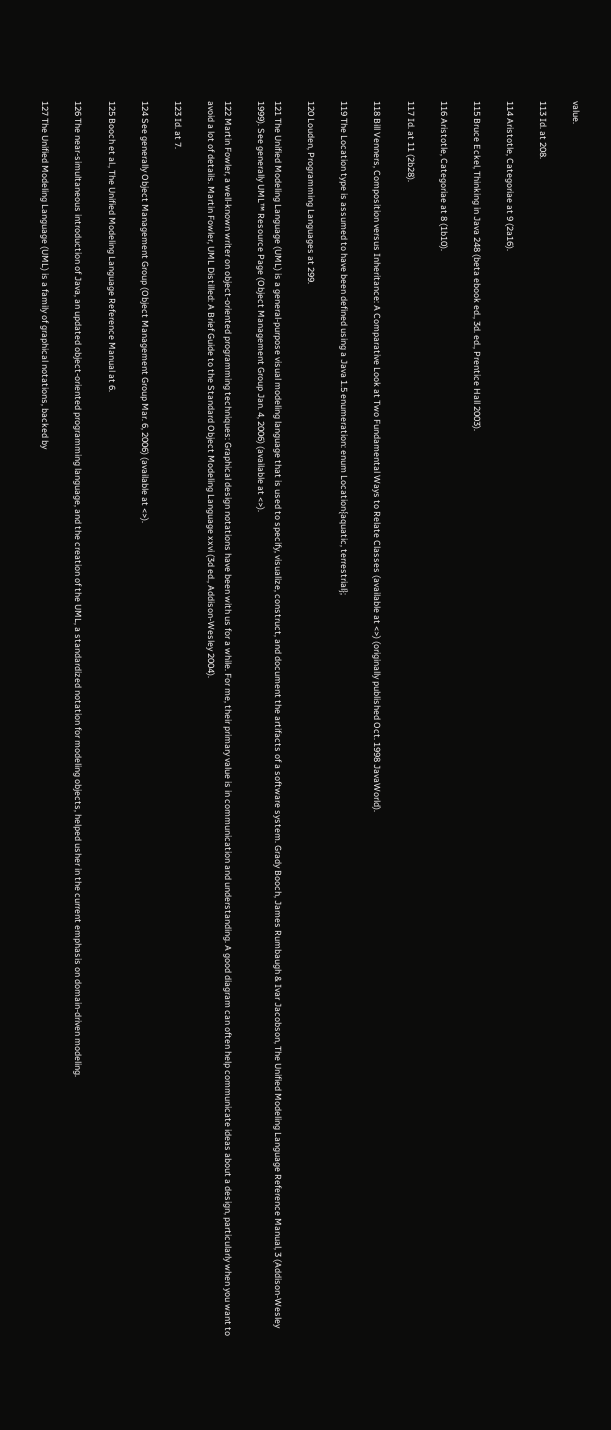value.

113 Id. at 208.

114 Aristotle, Categoriae at 9 (2a16).

115 Bruce Eckel, Thinking in Java 248 (beta ebook ed., 3d. ed., Prentice Hall 2003).

116 Aristotle, Categoriae at 8 (1b10).

117 Id. at 11 (2b28).

118 Bill Venners, Composition versus Inheritance: A Comparative Look at Two Fundamental Ways to Relate Classes (available at <>) (originally published Oct. 1998 JavaWorld).

119 The Location type is assumed to have been defined using a Java 1.5 enumeration: enum Location{aquatic, terrestrial};

120 Louden, Programming Languages at 299.

121 The Unified Modeling Language (UML) is a general-purpose visual modeling language that is used to specify, visualize, construct, and document the artifacts of a software system. Grady Booch, James Rumbaugh & Ivar Jacobson, The Unified Modeling Language Reference Manual, 3 (Addison-Wesley 1999). See generally UML™ Resource Page (Object Management Group Jan. 4, 2006) (available at <>).

122 Martin Fowler, a well-known writer on object-oriented programming techniques: Graphical design notations have been with us for a while. For me, their primary value is in communication and understanding. A good diagram can often help communicate ideas about a design, particularly when you want to avoid a lot of details. Martin Fowler, UML Distilled: A Brief Guide to the Standard Object Modeling Language xxvi (3d ed., Addison-Wesley 2004).

123 Id. at 7.

124 See generally Object Management Group (Object Management Group Mar. 6, 2006) (available at <>).

125 Booch et al., The Unified Modeling Language Reference Manual at 6.

126 The near-simultaneous introduction of Java, an updated object-oriented programming language, and the creation of the UML, a standardized notation for modeling objects, helped usher in the current emphasis on domain-driven modeling.

127 The Unified Modeling Language (UML) is a family of graphical notations, backed by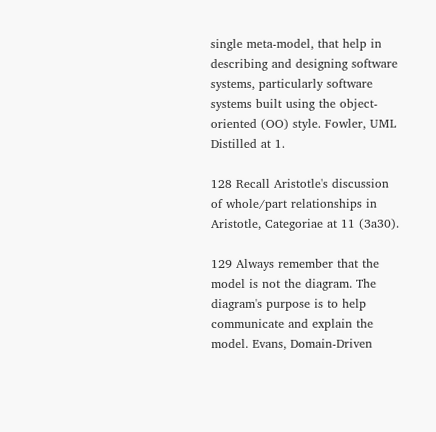single meta-model, that help in describing and designing software systems, particularly software systems built using the object-oriented (OO) style. Fowler, UML Distilled at 1.

128 Recall Aristotle's discussion of whole/part relationships in Aristotle, Categoriae at 11 (3a30).

129 Always remember that the model is not the diagram. The diagram's purpose is to help communicate and explain the model. Evans, Domain-Driven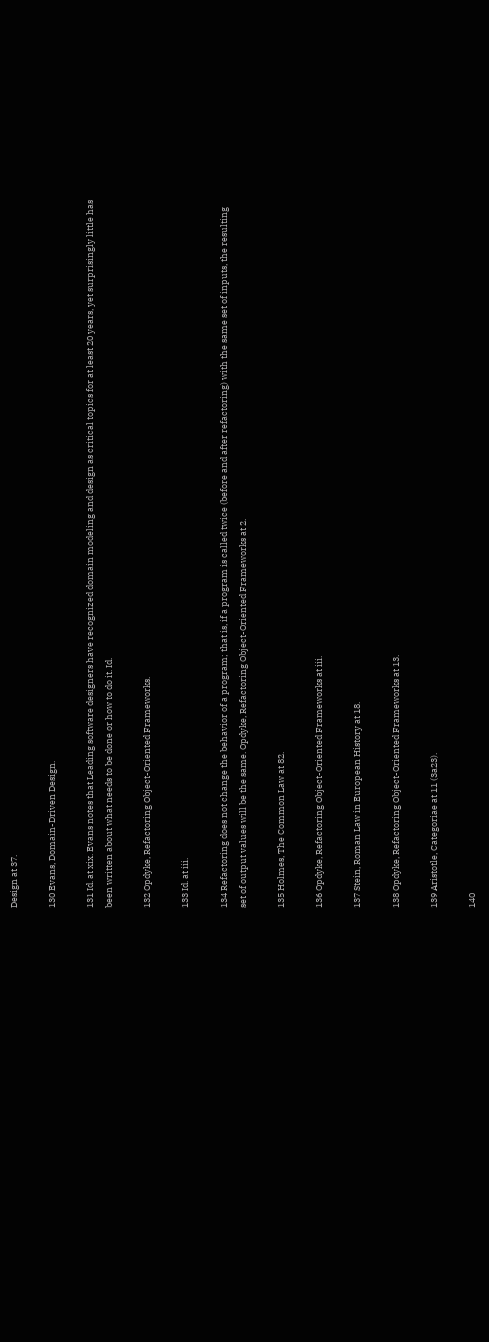Design at 37.

130 Evans, Domain-Driven Design.

131 Id. at xix. Evans notes that Leading software designers have recognized domain modeling and design as critical topics for at least 20 years, yet surprisingly little has been written about what needs to be done or how to do it. Id.

132 Opdyke, Refactoring Object-Oriented Frameworks.

133 Id. at iii.

134 Refactoring does not change the behavior of a program; that is, if a program is called twice (before and after refactoring) with the same set of inputs, the resulting set of output values will be the same. Opdyke, Refactoring Object-Oriented Frameworks at 2.

135 Holmes, The Common Law at 82.

136 Opdyke, Refactoring Object-Oriented Frameworks at iii.

137 Stein, Roman Law in European History at 18.

138 Opdyke, Refactoring Object-Oriented Frameworks at 13.

139 Aristotle, Categoriae at 11 (3a23).

140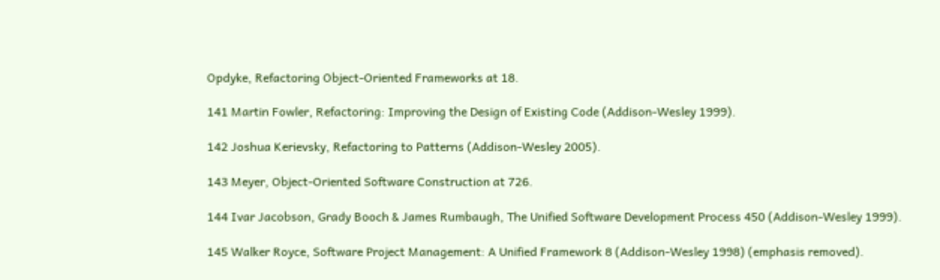Opdyke, Refactoring Object-Oriented Frameworks at 18.

141 Martin Fowler, Refactoring: Improving the Design of Existing Code (Addison-Wesley 1999).

142 Joshua Kerievsky, Refactoring to Patterns (Addison-Wesley 2005).

143 Meyer, Object-Oriented Software Construction at 726.

144 Ivar Jacobson, Grady Booch & James Rumbaugh, The Unified Software Development Process 450 (Addison-Wesley 1999).

145 Walker Royce, Software Project Management: A Unified Framework 8 (Addison-Wesley 1998) (emphasis removed).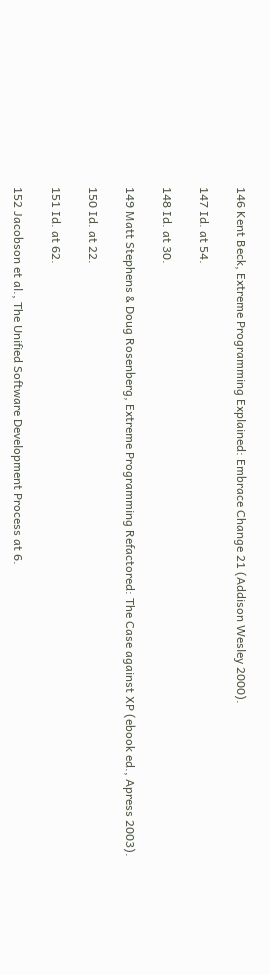146 Kent Beck, Extreme Programming Explained: Embrace Change 21 (Addison Wesley 2000).

147 Id. at 54.

148 Id. at 30.

149 Matt Stephens & Doug Rosenberg, Extreme Programming Refactored: The Case against XP (ebook ed., Apress 2003).

150 Id. at 22.

151 Id. at 62.

152 Jacobson et al., The Unified Software Development Process at 6.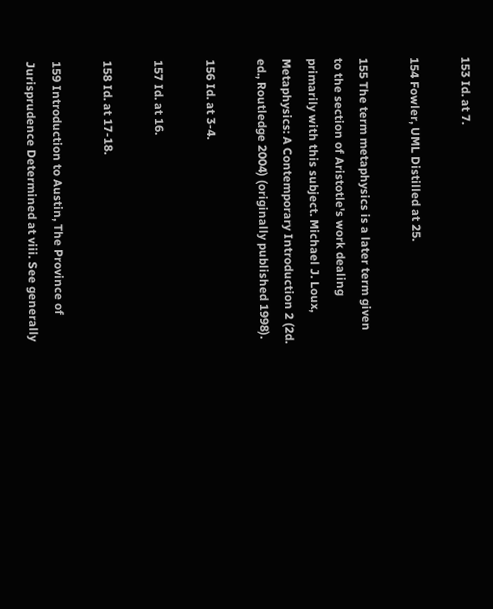153 Id. at 7.

154 Fowler, UML Distilled at 25.

155 The term metaphysics is a later term given to the section of Aristotle's work dealing primarily with this subject. Michael J. Loux, Metaphysics: A Contemporary Introduction 2 (2d. ed., Routledge 2004) (originally published 1998).

156 Id. at 3-4.

157 Id. at 16.

158 Id. at 17-18.

159 Introduction to Austin, The Province of Jurisprudence Determined at viii. See generally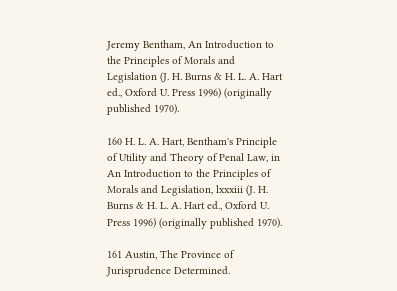Jeremy Bentham, An Introduction to the Principles of Morals and Legislation (J. H. Burns & H. L. A. Hart ed., Oxford U. Press 1996) (originally published 1970).

160 H. L. A. Hart, Bentham's Principle of Utility and Theory of Penal Law, in An Introduction to the Principles of Morals and Legislation, lxxxiii (J. H. Burns & H. L. A. Hart ed., Oxford U. Press 1996) (originally published 1970).

161 Austin, The Province of Jurisprudence Determined.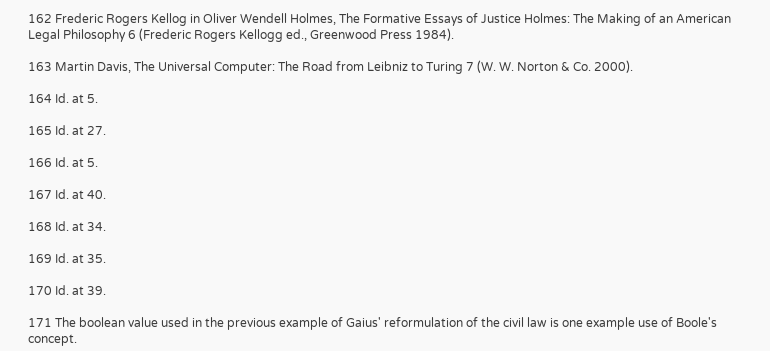162 Frederic Rogers Kellog in Oliver Wendell Holmes, The Formative Essays of Justice Holmes: The Making of an American Legal Philosophy 6 (Frederic Rogers Kellogg ed., Greenwood Press 1984).

163 Martin Davis, The Universal Computer: The Road from Leibniz to Turing 7 (W. W. Norton & Co. 2000).

164 Id. at 5.

165 Id. at 27.

166 Id. at 5.

167 Id. at 40.

168 Id. at 34.

169 Id. at 35.

170 Id. at 39.

171 The boolean value used in the previous example of Gaius' reformulation of the civil law is one example use of Boole's concept.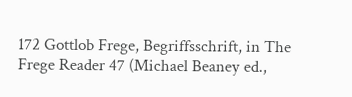172 Gottlob Frege, Begriffsschrift, in The Frege Reader 47 (Michael Beaney ed.,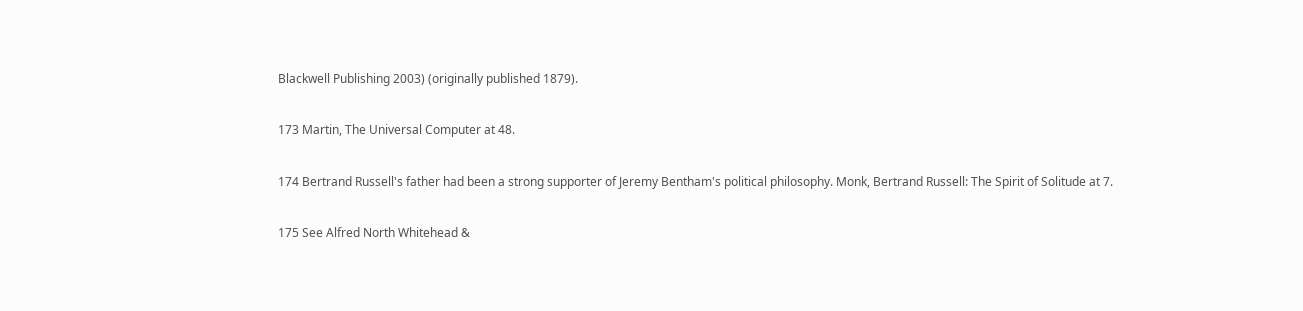Blackwell Publishing 2003) (originally published 1879).

173 Martin, The Universal Computer at 48.

174 Bertrand Russell's father had been a strong supporter of Jeremy Bentham's political philosophy. Monk, Bertrand Russell: The Spirit of Solitude at 7.

175 See Alfred North Whitehead &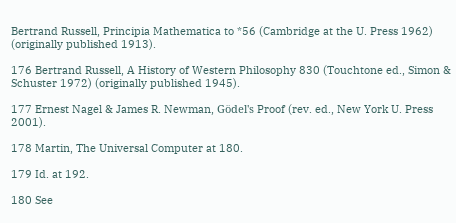Bertrand Russell, Principia Mathematica to *56 (Cambridge at the U. Press 1962) (originally published 1913).

176 Bertrand Russell, A History of Western Philosophy 830 (Touchtone ed., Simon & Schuster 1972) (originally published 1945).

177 Ernest Nagel & James R. Newman, Gödel's Proof (rev. ed., New York U. Press 2001).

178 Martin, The Universal Computer at 180.

179 Id. at 192.

180 See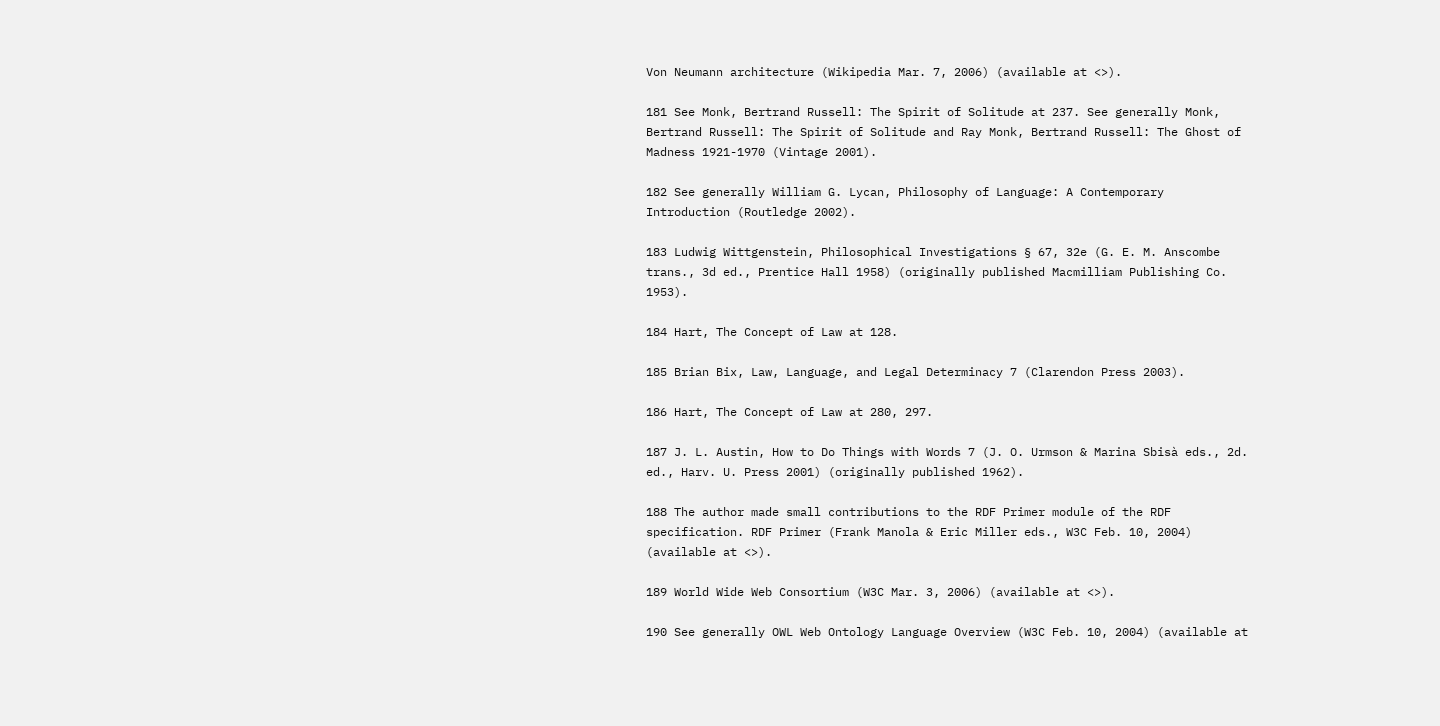Von Neumann architecture (Wikipedia Mar. 7, 2006) (available at <>).

181 See Monk, Bertrand Russell: The Spirit of Solitude at 237. See generally Monk, Bertrand Russell: The Spirit of Solitude and Ray Monk, Bertrand Russell: The Ghost of Madness 1921-1970 (Vintage 2001).

182 See generally William G. Lycan, Philosophy of Language: A Contemporary Introduction (Routledge 2002).

183 Ludwig Wittgenstein, Philosophical Investigations § 67, 32e (G. E. M. Anscombe trans., 3d ed., Prentice Hall 1958) (originally published Macmilliam Publishing Co. 1953).

184 Hart, The Concept of Law at 128.

185 Brian Bix, Law, Language, and Legal Determinacy 7 (Clarendon Press 2003).

186 Hart, The Concept of Law at 280, 297.

187 J. L. Austin, How to Do Things with Words 7 (J. O. Urmson & Marina Sbisà eds., 2d. ed., Harv. U. Press 2001) (originally published 1962).

188 The author made small contributions to the RDF Primer module of the RDF specification. RDF Primer (Frank Manola & Eric Miller eds., W3C Feb. 10, 2004) (available at <>).

189 World Wide Web Consortium (W3C Mar. 3, 2006) (available at <>).

190 See generally OWL Web Ontology Language Overview (W3C Feb. 10, 2004) (available at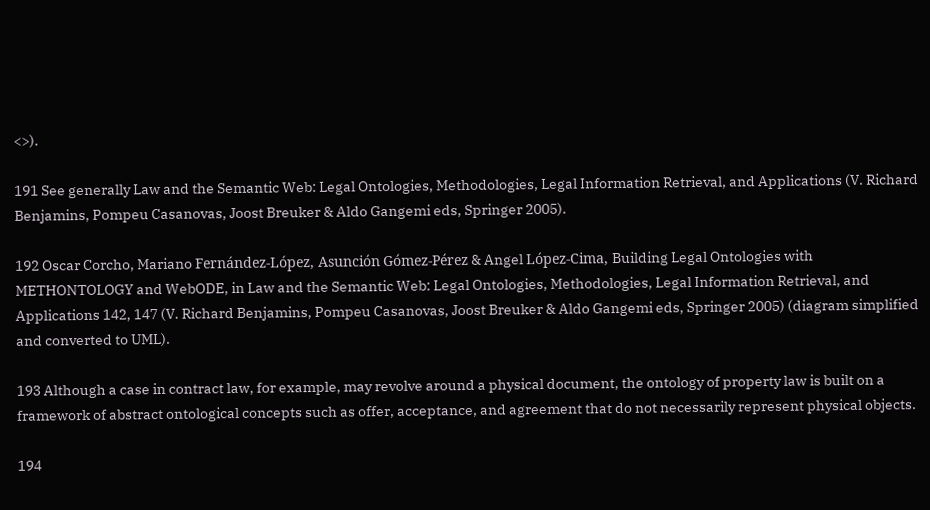<>).

191 See generally Law and the Semantic Web: Legal Ontologies, Methodologies, Legal Information Retrieval, and Applications (V. Richard Benjamins, Pompeu Casanovas, Joost Breuker & Aldo Gangemi eds, Springer 2005).

192 Oscar Corcho, Mariano Fernández-López, Asunción Gómez-Pérez & Angel López-Cima, Building Legal Ontologies with METHONTOLOGY and WebODE, in Law and the Semantic Web: Legal Ontologies, Methodologies, Legal Information Retrieval, and Applications 142, 147 (V. Richard Benjamins, Pompeu Casanovas, Joost Breuker & Aldo Gangemi eds, Springer 2005) (diagram simplified and converted to UML).

193 Although a case in contract law, for example, may revolve around a physical document, the ontology of property law is built on a framework of abstract ontological concepts such as offer, acceptance, and agreement that do not necessarily represent physical objects.

194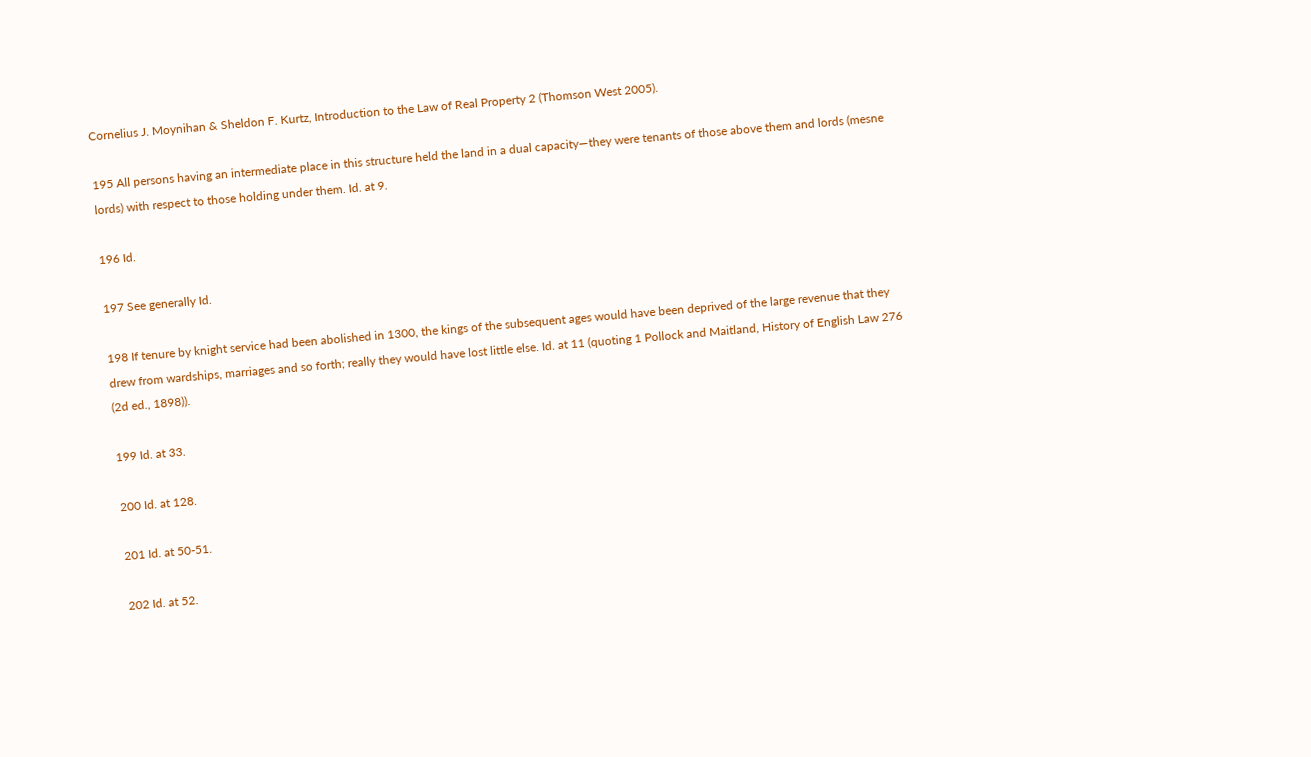Cornelius J. Moynihan & Sheldon F. Kurtz, Introduction to the Law of Real Property 2 (Thomson West 2005).

195 All persons having an intermediate place in this structure held the land in a dual capacity—they were tenants of those above them and lords (mesne lords) with respect to those holding under them. Id. at 9.

196 Id.

197 See generally Id.

198 If tenure by knight service had been abolished in 1300, the kings of the subsequent ages would have been deprived of the large revenue that they drew from wardships, marriages and so forth; really they would have lost little else. Id. at 11 (quoting 1 Pollock and Maitland, History of English Law 276 (2d ed., 1898)).

199 Id. at 33.

200 Id. at 128.

201 Id. at 50-51.

202 Id. at 52.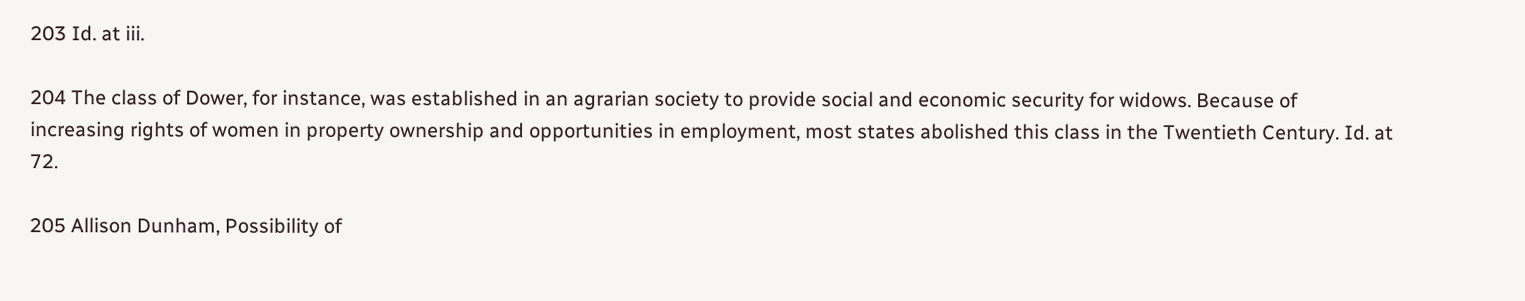203 Id. at iii.

204 The class of Dower, for instance, was established in an agrarian society to provide social and economic security for widows. Because of increasing rights of women in property ownership and opportunities in employment, most states abolished this class in the Twentieth Century. Id. at 72.

205 Allison Dunham, Possibility of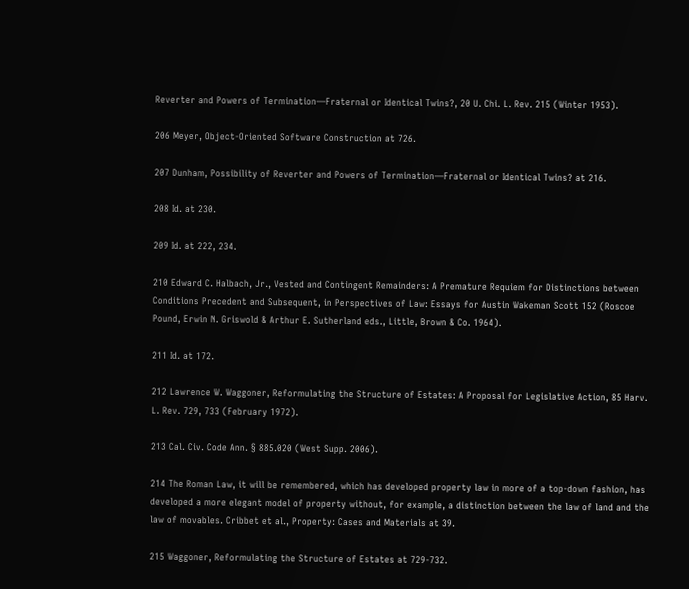Reverter and Powers of Termination—Fraternal or Identical Twins?, 20 U. Chi. L. Rev. 215 (Winter 1953).

206 Meyer, Object-Oriented Software Construction at 726.

207 Dunham, Possibility of Reverter and Powers of Termination—Fraternal or Identical Twins? at 216.

208 Id. at 230.

209 Id. at 222, 234.

210 Edward C. Halbach, Jr., Vested and Contingent Remainders: A Premature Requiem for Distinctions between Conditions Precedent and Subsequent, in Perspectives of Law: Essays for Austin Wakeman Scott 152 (Roscoe Pound, Erwin N. Griswold & Arthur E. Sutherland eds., Little, Brown & Co. 1964).

211 Id. at 172.

212 Lawrence W. Waggoner, Reformulating the Structure of Estates: A Proposal for Legislative Action, 85 Harv. L. Rev. 729, 733 (February 1972).

213 Cal. Civ. Code Ann. § 885.020 (West Supp. 2006).

214 The Roman Law, it will be remembered, which has developed property law in more of a top-down fashion, has developed a more elegant model of property without, for example, a distinction between the law of land and the law of movables. Cribbet et al., Property: Cases and Materials at 39.

215 Waggoner, Reformulating the Structure of Estates at 729-732.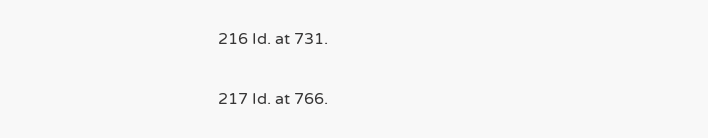216 Id. at 731.

217 Id. at 766.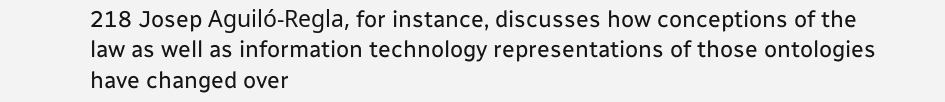218 Josep Aguiló-Regla, for instance, discusses how conceptions of the law as well as information technology representations of those ontologies have changed over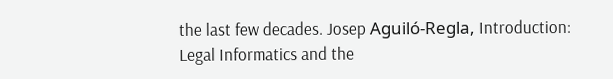the last few decades. Josep Aguiló-Regla, Introduction: Legal Informatics and the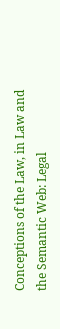Conceptions of the Law, in Law and the Semantic Web: Legal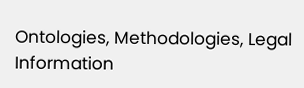Ontologies, Methodologies, Legal Information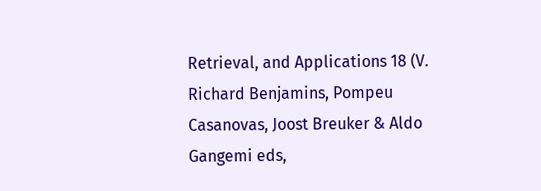Retrieval, and Applications 18 (V. Richard Benjamins, Pompeu Casanovas, Joost Breuker & Aldo Gangemi eds,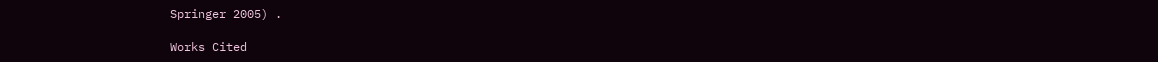Springer 2005) .

Works Cited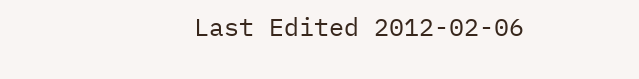Last Edited 2012-02-06